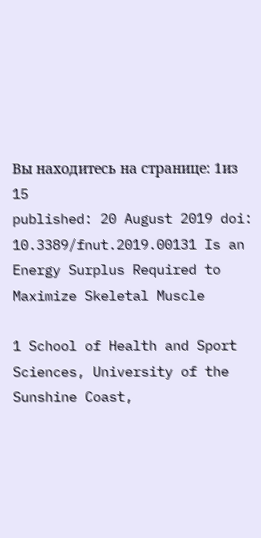Вы находитесь на странице: 1из 15
published: 20 August 2019 doi: 10.3389/fnut.2019.00131 Is an Energy Surplus Required to Maximize Skeletal Muscle

1 School of Health and Sport Sciences, University of the Sunshine Coast,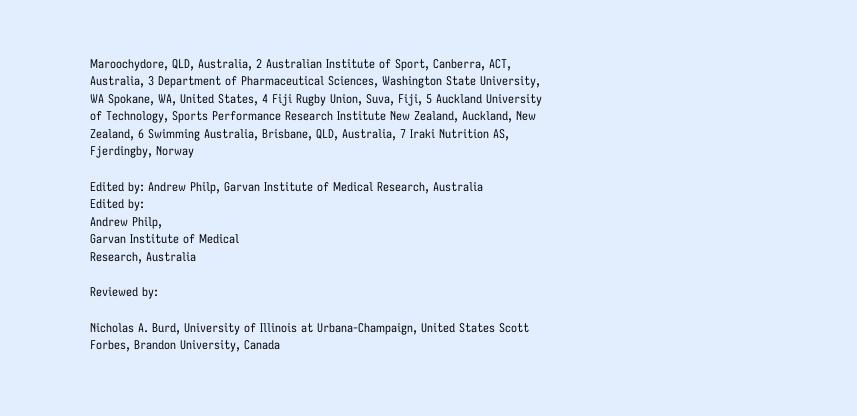Maroochydore, QLD, Australia, 2 Australian Institute of Sport, Canberra, ACT, Australia, 3 Department of Pharmaceutical Sciences, Washington State University, WA Spokane, WA, United States, 4 Fiji Rugby Union, Suva, Fiji, 5 Auckland University of Technology, Sports Performance Research Institute New Zealand, Auckland, New Zealand, 6 Swimming Australia, Brisbane, QLD, Australia, 7 Iraki Nutrition AS, Fjerdingby, Norway

Edited by: Andrew Philp, Garvan Institute of Medical Research, Australia
Edited by:
Andrew Philp,
Garvan Institute of Medical
Research, Australia

Reviewed by:

Nicholas A. Burd, University of Illinois at Urbana-Champaign, United States Scott Forbes, Brandon University, Canada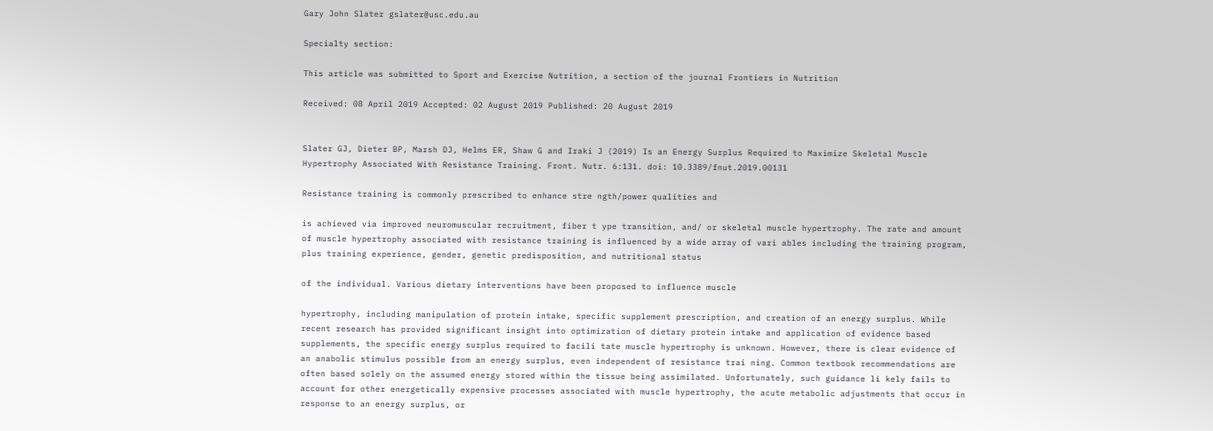Gary John Slater gslater@usc.edu.au

Specialty section:

This article was submitted to Sport and Exercise Nutrition, a section of the journal Frontiers in Nutrition

Received: 08 April 2019 Accepted: 02 August 2019 Published: 20 August 2019


Slater GJ, Dieter BP, Marsh DJ, Helms ER, Shaw G and Iraki J (2019) Is an Energy Surplus Required to Maximize Skeletal Muscle Hypertrophy Associated With Resistance Training. Front. Nutr. 6:131. doi: 10.3389/fnut.2019.00131

Resistance training is commonly prescribed to enhance stre ngth/power qualities and

is achieved via improved neuromuscular recruitment, fiber t ype transition, and/ or skeletal muscle hypertrophy. The rate and amount of muscle hypertrophy associated with resistance training is influenced by a wide array of vari ables including the training program, plus training experience, gender, genetic predisposition, and nutritional status

of the individual. Various dietary interventions have been proposed to influence muscle

hypertrophy, including manipulation of protein intake, specific supplement prescription, and creation of an energy surplus. While recent research has provided significant insight into optimization of dietary protein intake and application of evidence based supplements, the specific energy surplus required to facili tate muscle hypertrophy is unknown. However, there is clear evidence of an anabolic stimulus possible from an energy surplus, even independent of resistance trai ning. Common textbook recommendations are often based solely on the assumed energy stored within the tissue being assimilated. Unfortunately, such guidance li kely fails to account for other energetically expensive processes associated with muscle hypertrophy, the acute metabolic adjustments that occur in response to an energy surplus, or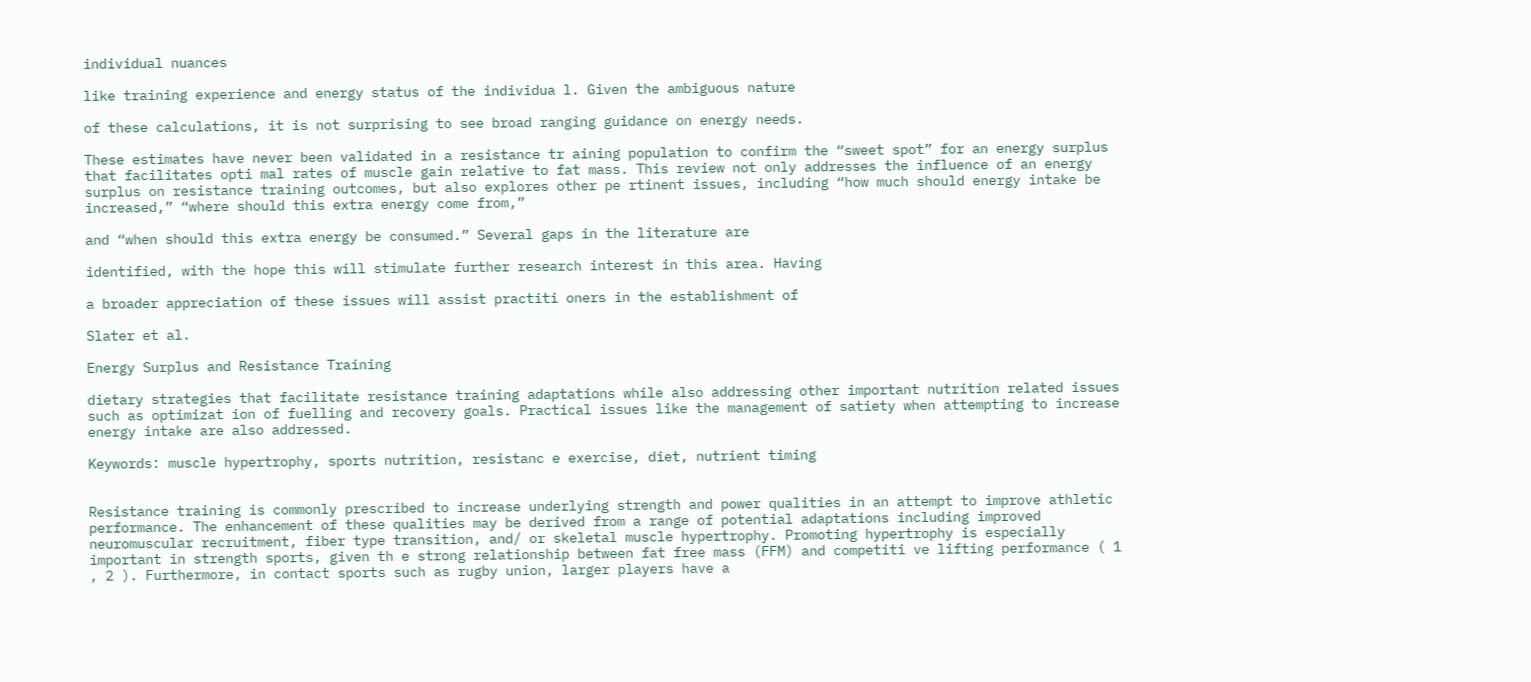individual nuances

like training experience and energy status of the individua l. Given the ambiguous nature

of these calculations, it is not surprising to see broad ranging guidance on energy needs.

These estimates have never been validated in a resistance tr aining population to confirm the “sweet spot” for an energy surplus that facilitates opti mal rates of muscle gain relative to fat mass. This review not only addresses the influence of an energy surplus on resistance training outcomes, but also explores other pe rtinent issues, including “how much should energy intake be increased,” “where should this extra energy come from,”

and “when should this extra energy be consumed.” Several gaps in the literature are

identified, with the hope this will stimulate further research interest in this area. Having

a broader appreciation of these issues will assist practiti oners in the establishment of

Slater et al.

Energy Surplus and Resistance Training

dietary strategies that facilitate resistance training adaptations while also addressing other important nutrition related issues such as optimizat ion of fuelling and recovery goals. Practical issues like the management of satiety when attempting to increase energy intake are also addressed.

Keywords: muscle hypertrophy, sports nutrition, resistanc e exercise, diet, nutrient timing


Resistance training is commonly prescribed to increase underlying strength and power qualities in an attempt to improve athletic performance. The enhancement of these qualities may be derived from a range of potential adaptations including improved neuromuscular recruitment, fiber type transition, and/ or skeletal muscle hypertrophy. Promoting hypertrophy is especially important in strength sports, given th e strong relationship between fat free mass (FFM) and competiti ve lifting performance ( 1 , 2 ). Furthermore, in contact sports such as rugby union, larger players have a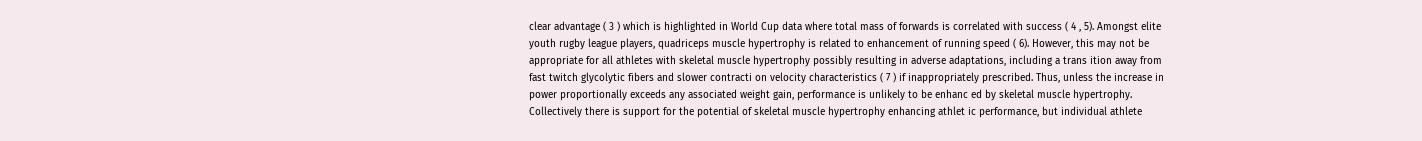clear advantage ( 3 ) which is highlighted in World Cup data where total mass of forwards is correlated with success ( 4 , 5). Amongst elite youth rugby league players, quadriceps muscle hypertrophy is related to enhancement of running speed ( 6). However, this may not be appropriate for all athletes with skeletal muscle hypertrophy possibly resulting in adverse adaptations, including a trans ition away from fast twitch glycolytic fibers and slower contracti on velocity characteristics ( 7 ) if inappropriately prescribed. Thus, unless the increase in power proportionally exceeds any associated weight gain, performance is unlikely to be enhanc ed by skeletal muscle hypertrophy. Collectively there is support for the potential of skeletal muscle hypertrophy enhancing athlet ic performance, but individual athlete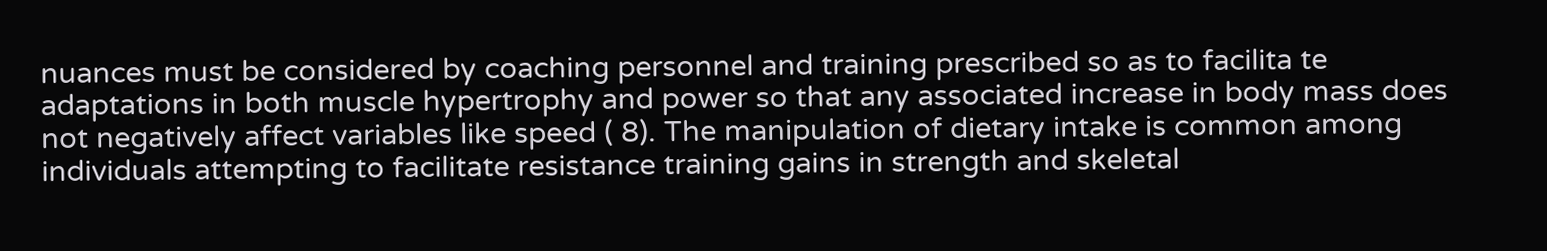nuances must be considered by coaching personnel and training prescribed so as to facilita te adaptations in both muscle hypertrophy and power so that any associated increase in body mass does not negatively affect variables like speed ( 8). The manipulation of dietary intake is common among individuals attempting to facilitate resistance training gains in strength and skeletal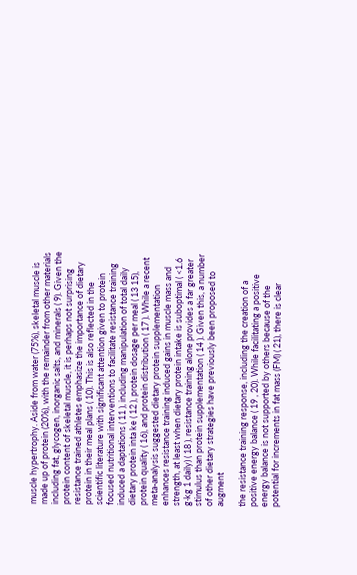muscle hypertrophy. Aside from water (75%), skeletal muscle is made up of protein (20%), with the remainder from other materials including fat, glycogen, inorganic salts, and minerals ( 9). Given the protein content of skeletal muscle, it is perhaps not surprising resistance trained athletes emphasize the importance of dietary protein in their meal plans ( 10). This is also reflected in the scientific literature with significant attention given to protein focused nutritional interventions to facilitate resistance training induced a daptations ( 11 ), including manipulation of total daily dietary protein inta ke ( 12 ), protein dosage per meal ( 13 15), protein quality ( 16), and protein distribution ( 17 ). While a recent meta-analysis suggested dietary protein supplementation enhances resistance training induced gains in muscle mass and strength, at least when dietary protein intake is suboptimal ( <1.6 g·kg 1 daily) ( 18 ), resistance training alone provides a far greater stimulus than protein supplementation ( 14 ). Given this, a number of other dietary strategies have previously been proposed to augment

the resistance training response, including the creation of a positive energy balance ( 19 , 20). While facilitating a positive energy balance is not supported by others because of the potential for increments in fat mass (FM) ( 21), there is clear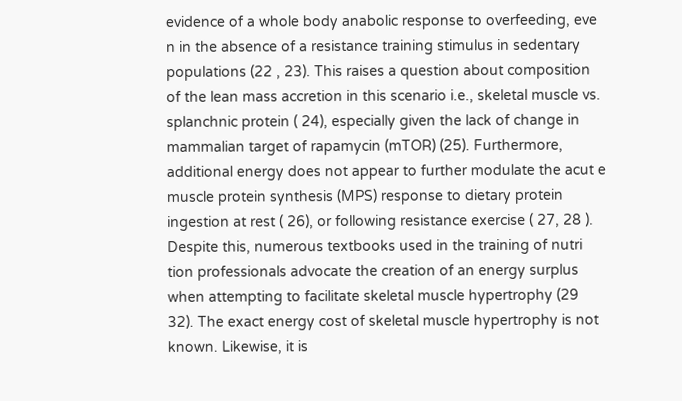evidence of a whole body anabolic response to overfeeding, eve n in the absence of a resistance training stimulus in sedentary populations (22 , 23). This raises a question about composition of the lean mass accretion in this scenario i.e., skeletal muscle vs. splanchnic protein ( 24), especially given the lack of change in mammalian target of rapamycin (mTOR) (25). Furthermore, additional energy does not appear to further modulate the acut e muscle protein synthesis (MPS) response to dietary protein ingestion at rest ( 26), or following resistance exercise ( 27, 28 ). Despite this, numerous textbooks used in the training of nutri tion professionals advocate the creation of an energy surplus when attempting to facilitate skeletal muscle hypertrophy (29 32). The exact energy cost of skeletal muscle hypertrophy is not known. Likewise, it is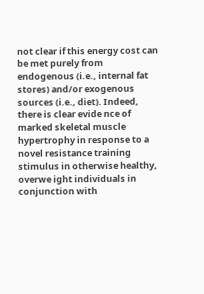not clear if this energy cost can be met purely from endogenous (i.e., internal fat stores) and/or exogenous sources (i.e., diet). Indeed, there is clear evide nce of marked skeletal muscle hypertrophy in response to a novel resistance training stimulus in otherwise healthy, overwe ight individuals in conjunction with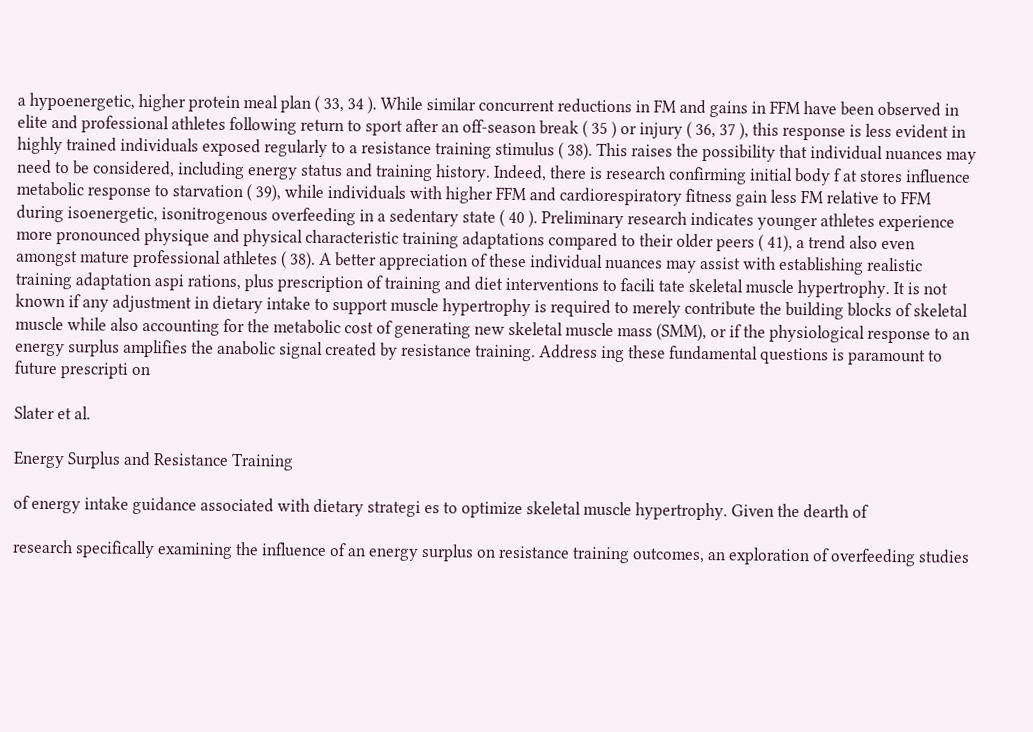a hypoenergetic, higher protein meal plan ( 33, 34 ). While similar concurrent reductions in FM and gains in FFM have been observed in elite and professional athletes following return to sport after an off-season break ( 35 ) or injury ( 36, 37 ), this response is less evident in highly trained individuals exposed regularly to a resistance training stimulus ( 38). This raises the possibility that individual nuances may need to be considered, including energy status and training history. Indeed, there is research confirming initial body f at stores influence metabolic response to starvation ( 39), while individuals with higher FFM and cardiorespiratory fitness gain less FM relative to FFM during isoenergetic, isonitrogenous overfeeding in a sedentary state ( 40 ). Preliminary research indicates younger athletes experience more pronounced physique and physical characteristic training adaptations compared to their older peers ( 41), a trend also even amongst mature professional athletes ( 38). A better appreciation of these individual nuances may assist with establishing realistic training adaptation aspi rations, plus prescription of training and diet interventions to facili tate skeletal muscle hypertrophy. It is not known if any adjustment in dietary intake to support muscle hypertrophy is required to merely contribute the building blocks of skeletal muscle while also accounting for the metabolic cost of generating new skeletal muscle mass (SMM), or if the physiological response to an energy surplus amplifies the anabolic signal created by resistance training. Address ing these fundamental questions is paramount to future prescripti on

Slater et al.

Energy Surplus and Resistance Training

of energy intake guidance associated with dietary strategi es to optimize skeletal muscle hypertrophy. Given the dearth of

research specifically examining the influence of an energy surplus on resistance training outcomes, an exploration of overfeeding studies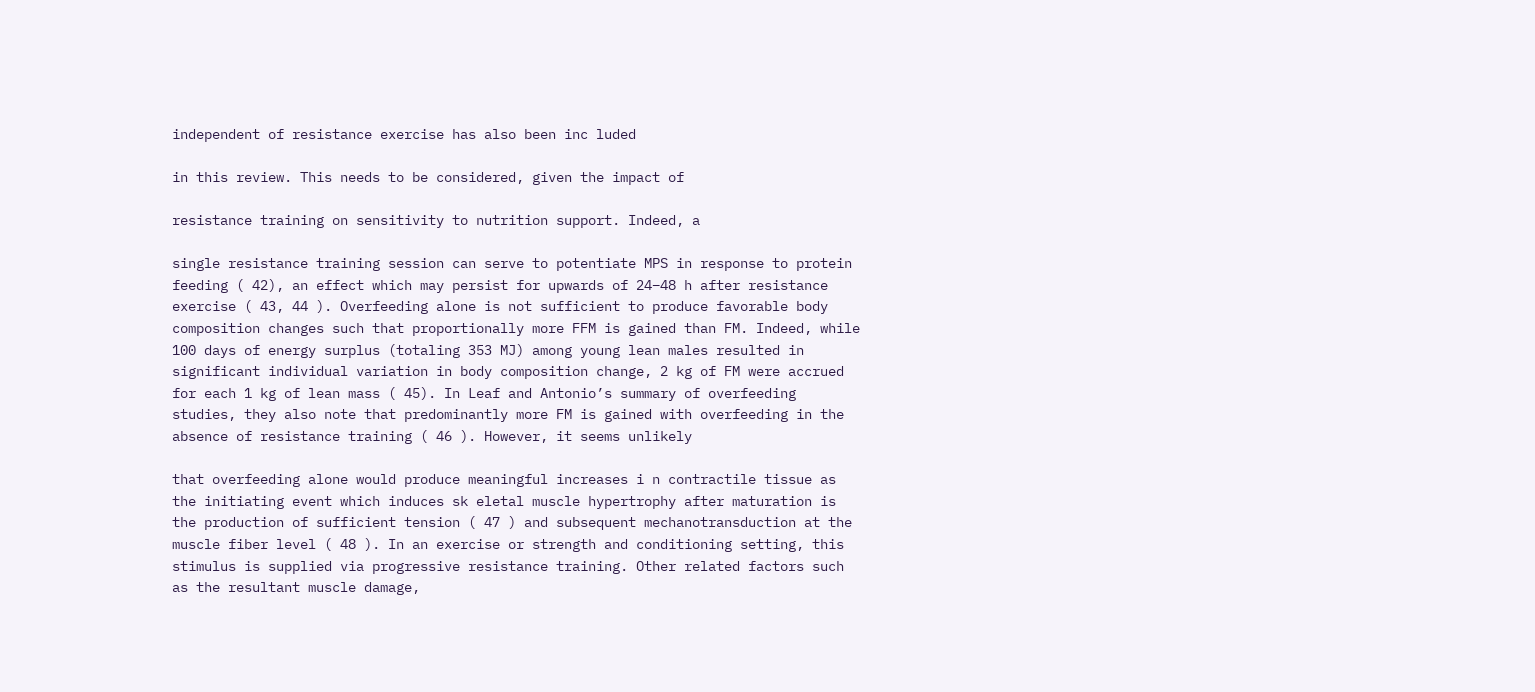independent of resistance exercise has also been inc luded

in this review. This needs to be considered, given the impact of

resistance training on sensitivity to nutrition support. Indeed, a

single resistance training session can serve to potentiate MPS in response to protein feeding ( 42), an effect which may persist for upwards of 24–48 h after resistance exercise ( 43, 44 ). Overfeeding alone is not sufficient to produce favorable body composition changes such that proportionally more FFM is gained than FM. Indeed, while 100 days of energy surplus (totaling 353 MJ) among young lean males resulted in significant individual variation in body composition change, 2 kg of FM were accrued for each 1 kg of lean mass ( 45). In Leaf and Antonio’s summary of overfeeding studies, they also note that predominantly more FM is gained with overfeeding in the absence of resistance training ( 46 ). However, it seems unlikely

that overfeeding alone would produce meaningful increases i n contractile tissue as the initiating event which induces sk eletal muscle hypertrophy after maturation is the production of sufficient tension ( 47 ) and subsequent mechanotransduction at the muscle fiber level ( 48 ). In an exercise or strength and conditioning setting, this stimulus is supplied via progressive resistance training. Other related factors such as the resultant muscle damage,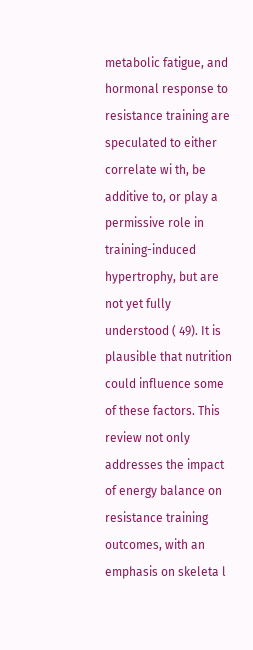metabolic fatigue, and hormonal response to resistance training are speculated to either correlate wi th, be additive to, or play a permissive role in training-induced hypertrophy, but are not yet fully understood ( 49). It is plausible that nutrition could influence some of these factors. This review not only addresses the impact of energy balance on resistance training outcomes, with an emphasis on skeleta l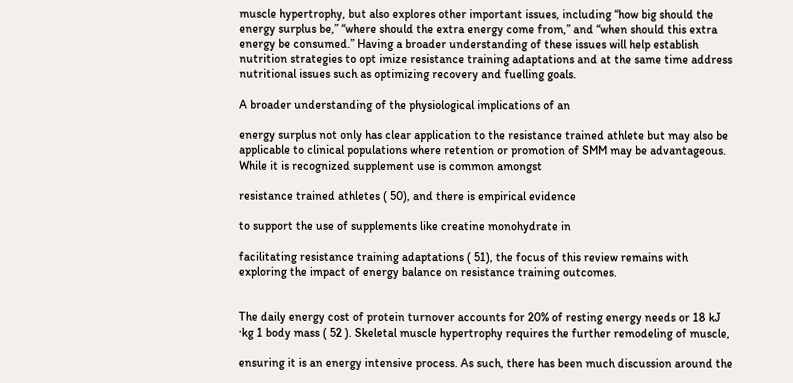muscle hypertrophy, but also explores other important issues, including “how big should the energy surplus be,” “where should the extra energy come from,” and “when should this extra energy be consumed.” Having a broader understanding of these issues will help establish nutrition strategies to opt imize resistance training adaptations and at the same time address nutritional issues such as optimizing recovery and fuelling goals.

A broader understanding of the physiological implications of an

energy surplus not only has clear application to the resistance trained athlete but may also be applicable to clinical populations where retention or promotion of SMM may be advantageous. While it is recognized supplement use is common amongst

resistance trained athletes ( 50), and there is empirical evidence

to support the use of supplements like creatine monohydrate in

facilitating resistance training adaptations ( 51), the focus of this review remains with exploring the impact of energy balance on resistance training outcomes.


The daily energy cost of protein turnover accounts for 20% of resting energy needs or 18 kJ ·kg 1 body mass ( 52 ). Skeletal muscle hypertrophy requires the further remodeling of muscle,

ensuring it is an energy intensive process. As such, there has been much discussion around the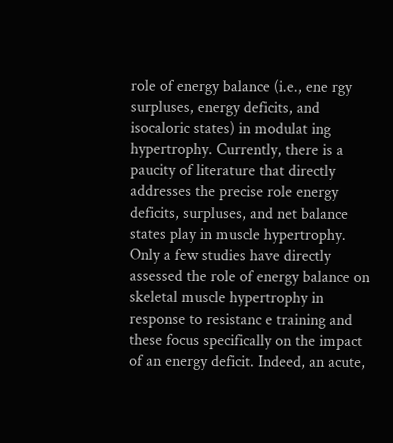role of energy balance (i.e., ene rgy surpluses, energy deficits, and isocaloric states) in modulat ing hypertrophy. Currently, there is a paucity of literature that directly addresses the precise role energy deficits, surpluses, and net balance states play in muscle hypertrophy. Only a few studies have directly assessed the role of energy balance on skeletal muscle hypertrophy in response to resistanc e training and these focus specifically on the impact of an energy deficit. Indeed, an acute,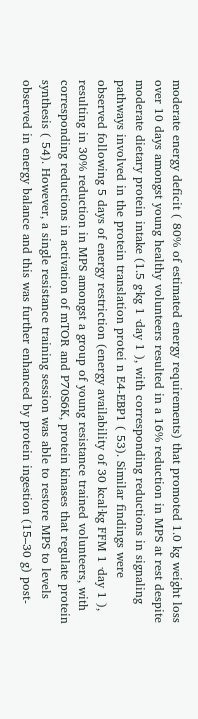moderate energy deficit ( 80% of estimated energy requirements) that promoted 1.0 kg weight loss over 10 days amongst young healthy volunteers resulted in a 16% reduction in MPS at rest despite moderate dietary protein intake (1.5 g·kg 1 ·day 1 ), with corresponding reductions in signaling pathways involved in the protein translation protei n E4-EBP1 ( 53). Similar findings were observed following 5 days of energy restriction (energy availability of 30 kcal·kg FFM 1 ·day 1 ), resulting in 30% reduction in MPS amongst a group of young resistance trained volunteers, with corresponding reductions in activation of mTOR and P70S6K, protein kinases that regulate protein synthesis ( 54). However, a single resistance training session was able to restore MPS to levels observed in energy balance and this was further enhanced by protein ingestion (15–30 g) post-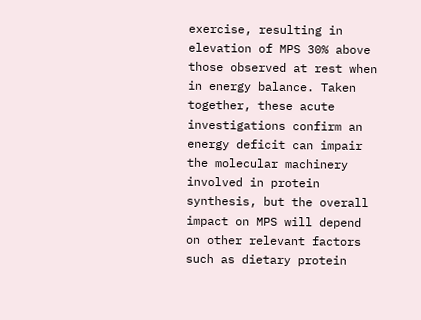exercise, resulting in elevation of MPS 30% above those observed at rest when in energy balance. Taken together, these acute investigations confirm an energy deficit can impair the molecular machinery involved in protein synthesis, but the overall impact on MPS will depend on other relevant factors such as dietary protein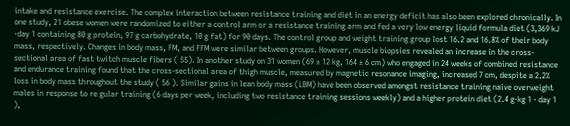intake and resistance exercise. The complex interaction between resistance training and diet in an energy deficit has also been explored chronically. In one study, 21 obese women were randomized to either a control arm or a resistance training arm and fed a very low energy liquid formula diet (3,369 kJ ·day 1 containing 80 g protein, 97 g carbohydrate, 10 g fat) for 90 days. The control group and weight training group lost 16.2 and 16.8% of their body mass, respectively. Changes in body mass, FM, and FFM were similar between groups. However, muscle biopsies revealed an increase in the cross-sectional area of fast twitch muscle fibers ( 55). In another study on 31 women (69 ± 12 kg, 164 ± 6 cm) who engaged in 24 weeks of combined resistance and endurance training found that the cross-sectional area of thigh muscle, measured by magnetic resonance imaging, increased 7 cm, despite a 2.2% loss in body mass throughout the study ( 56 ). Similar gains in lean body mass (LBM) have been observed amongst resistance training naive overweight males in response to re gular training (6 days per week, including two resistance training sessions weekly) and a higher protein diet (2.4 g·kg 1 · day 1 ),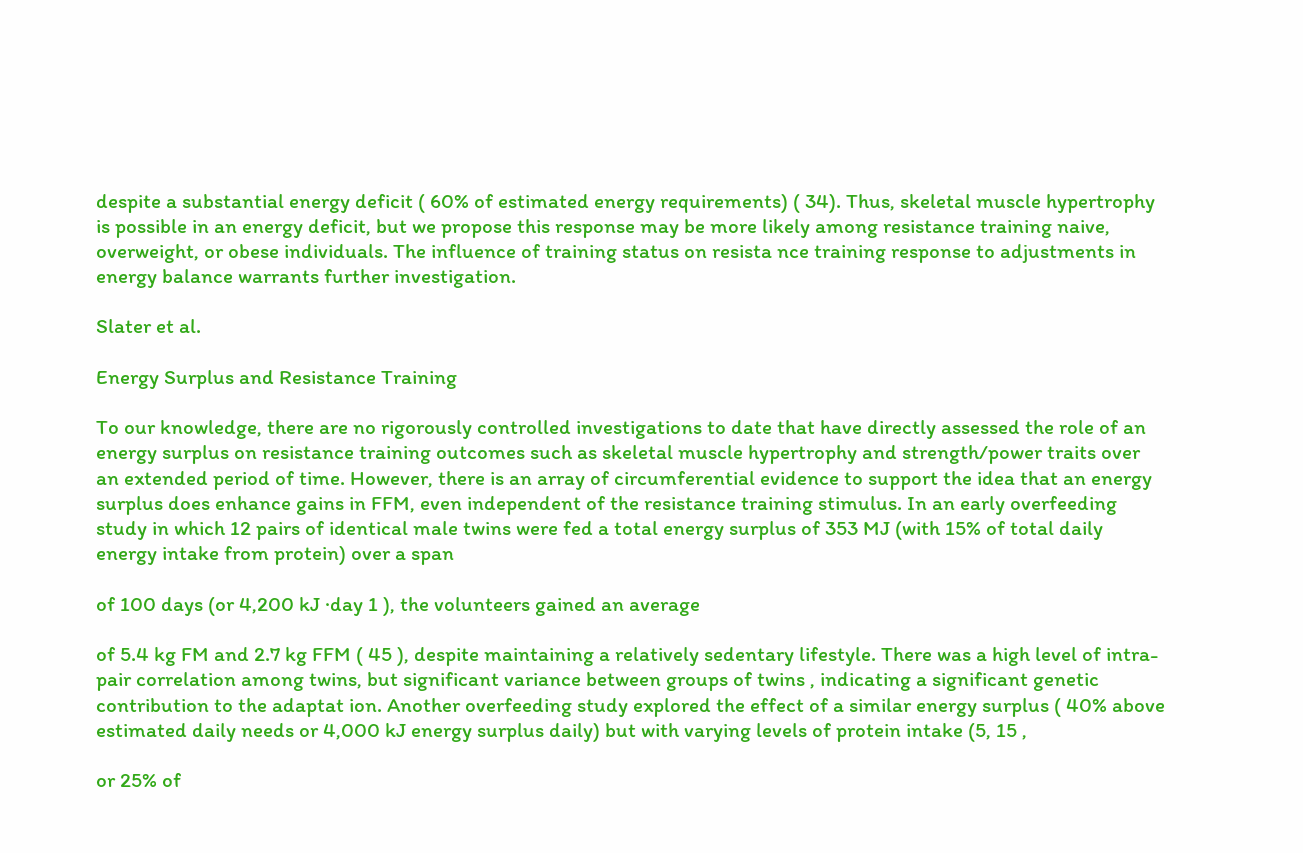despite a substantial energy deficit ( 60% of estimated energy requirements) ( 34). Thus, skeletal muscle hypertrophy is possible in an energy deficit, but we propose this response may be more likely among resistance training naive, overweight, or obese individuals. The influence of training status on resista nce training response to adjustments in energy balance warrants further investigation.

Slater et al.

Energy Surplus and Resistance Training

To our knowledge, there are no rigorously controlled investigations to date that have directly assessed the role of an energy surplus on resistance training outcomes such as skeletal muscle hypertrophy and strength/power traits over an extended period of time. However, there is an array of circumferential evidence to support the idea that an energy surplus does enhance gains in FFM, even independent of the resistance training stimulus. In an early overfeeding study in which 12 pairs of identical male twins were fed a total energy surplus of 353 MJ (with 15% of total daily energy intake from protein) over a span

of 100 days (or 4,200 kJ ·day 1 ), the volunteers gained an average

of 5.4 kg FM and 2.7 kg FFM ( 45 ), despite maintaining a relatively sedentary lifestyle. There was a high level of intra-pair correlation among twins, but significant variance between groups of twins , indicating a significant genetic contribution to the adaptat ion. Another overfeeding study explored the effect of a similar energy surplus ( 40% above estimated daily needs or 4,000 kJ energy surplus daily) but with varying levels of protein intake (5, 15 ,

or 25% of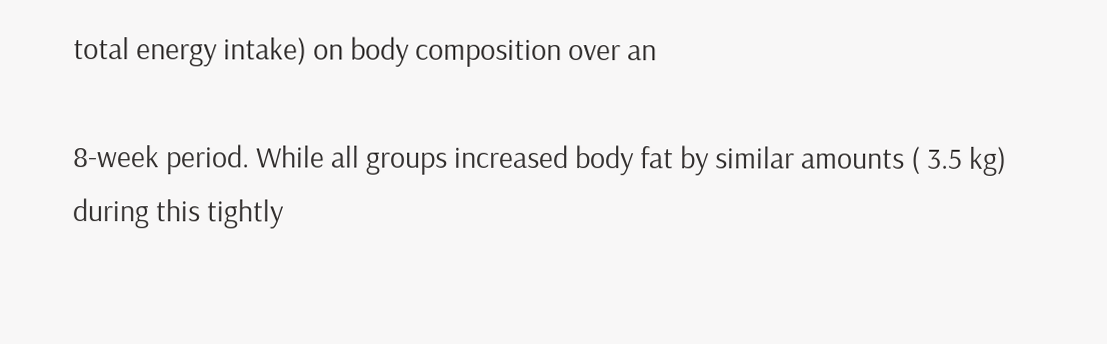total energy intake) on body composition over an

8-week period. While all groups increased body fat by similar amounts ( 3.5 kg) during this tightly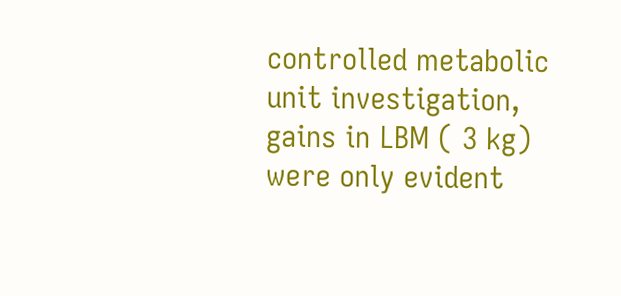controlled metabolic unit investigation, gains in LBM ( 3 kg) were only evident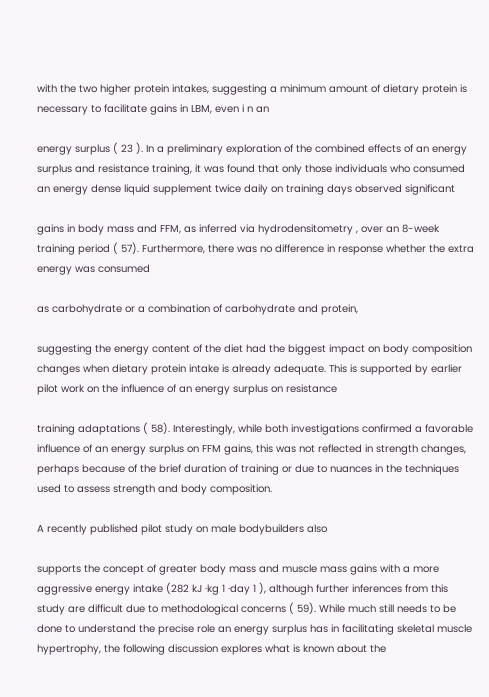with the two higher protein intakes, suggesting a minimum amount of dietary protein is necessary to facilitate gains in LBM, even i n an

energy surplus ( 23 ). In a preliminary exploration of the combined effects of an energy surplus and resistance training, it was found that only those individuals who consumed an energy dense liquid supplement twice daily on training days observed significant

gains in body mass and FFM, as inferred via hydrodensitometry , over an 8-week training period ( 57). Furthermore, there was no difference in response whether the extra energy was consumed

as carbohydrate or a combination of carbohydrate and protein,

suggesting the energy content of the diet had the biggest impact on body composition changes when dietary protein intake is already adequate. This is supported by earlier pilot work on the influence of an energy surplus on resistance

training adaptations ( 58). Interestingly, while both investigations confirmed a favorable influence of an energy surplus on FFM gains, this was not reflected in strength changes, perhaps because of the brief duration of training or due to nuances in the techniques used to assess strength and body composition.

A recently published pilot study on male bodybuilders also

supports the concept of greater body mass and muscle mass gains with a more aggressive energy intake (282 kJ ·kg 1 ·day 1 ), although further inferences from this study are difficult due to methodological concerns ( 59). While much still needs to be done to understand the precise role an energy surplus has in facilitating skeletal muscle hypertrophy, the following discussion explores what is known about the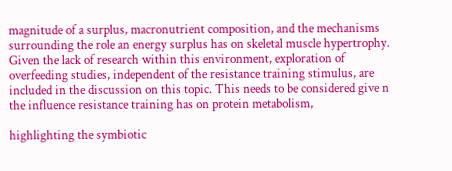magnitude of a surplus, macronutrient composition, and the mechanisms surrounding the role an energy surplus has on skeletal muscle hypertrophy. Given the lack of research within this environment, exploration of overfeeding studies, independent of the resistance training stimulus, are included in the discussion on this topic. This needs to be considered give n the influence resistance training has on protein metabolism,

highlighting the symbiotic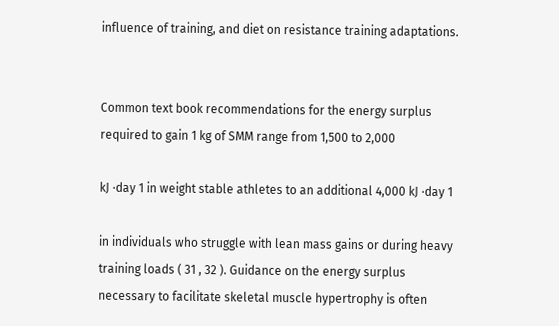influence of training, and diet on resistance training adaptations.


Common text book recommendations for the energy surplus required to gain 1 kg of SMM range from 1,500 to 2,000

kJ ·day 1 in weight stable athletes to an additional 4,000 kJ ·day 1

in individuals who struggle with lean mass gains or during heavy training loads ( 31 , 32 ). Guidance on the energy surplus necessary to facilitate skeletal muscle hypertrophy is often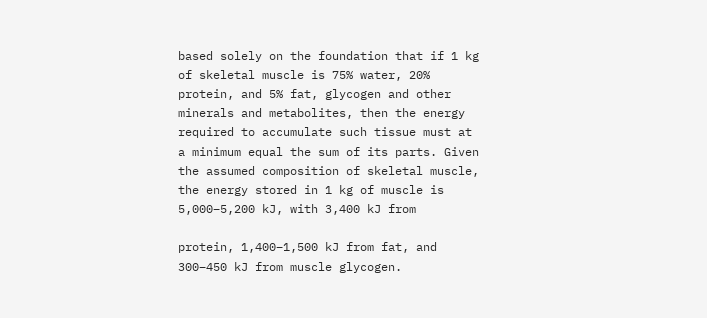based solely on the foundation that if 1 kg of skeletal muscle is 75% water, 20% protein, and 5% fat, glycogen and other minerals and metabolites, then the energy required to accumulate such tissue must at a minimum equal the sum of its parts. Given the assumed composition of skeletal muscle, the energy stored in 1 kg of muscle is 5,000–5,200 kJ, with 3,400 kJ from

protein, 1,400–1,500 kJ from fat, and 300–450 kJ from muscle glycogen.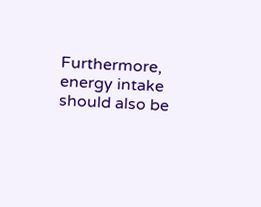Furthermore, energy intake should also be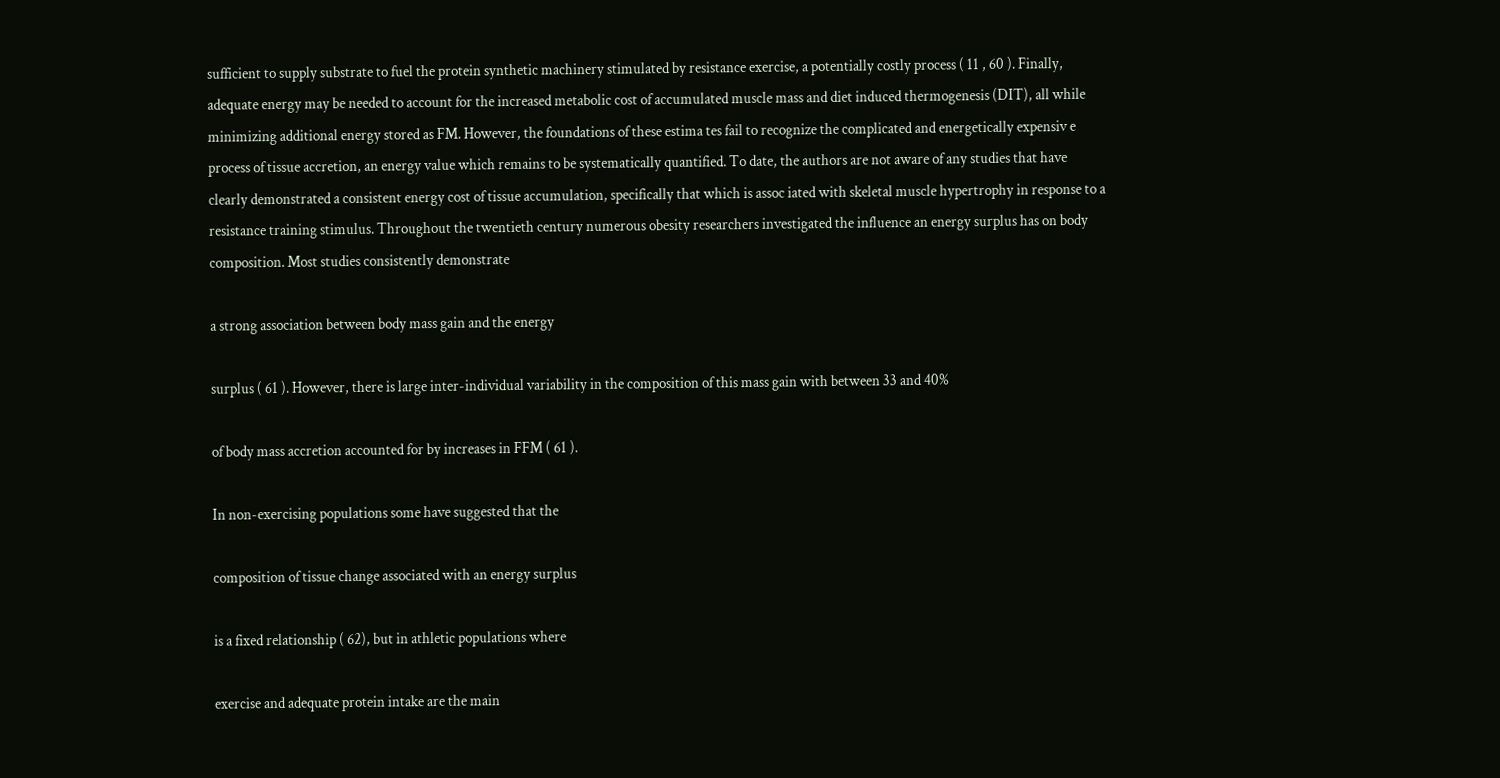sufficient to supply substrate to fuel the protein synthetic machinery stimulated by resistance exercise, a potentially costly process ( 11 , 60 ). Finally, adequate energy may be needed to account for the increased metabolic cost of accumulated muscle mass and diet induced thermogenesis (DIT), all while minimizing additional energy stored as FM. However, the foundations of these estima tes fail to recognize the complicated and energetically expensiv e process of tissue accretion, an energy value which remains to be systematically quantified. To date, the authors are not aware of any studies that have clearly demonstrated a consistent energy cost of tissue accumulation, specifically that which is assoc iated with skeletal muscle hypertrophy in response to a resistance training stimulus. Throughout the twentieth century numerous obesity researchers investigated the influence an energy surplus has on body composition. Most studies consistently demonstrate

a strong association between body mass gain and the energy

surplus ( 61 ). However, there is large inter-individual variability in the composition of this mass gain with between 33 and 40%

of body mass accretion accounted for by increases in FFM ( 61 ).

In non-exercising populations some have suggested that the

composition of tissue change associated with an energy surplus

is a fixed relationship ( 62), but in athletic populations where

exercise and adequate protein intake are the main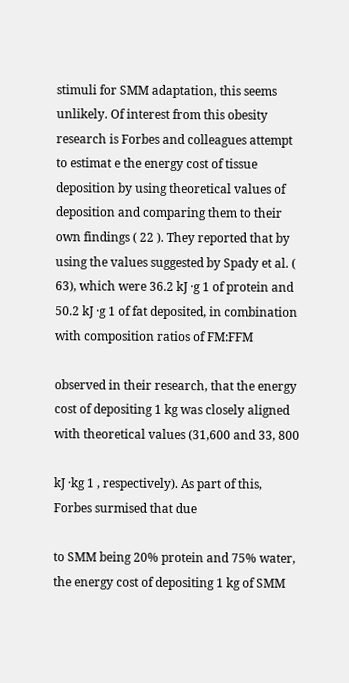stimuli for SMM adaptation, this seems unlikely. Of interest from this obesity research is Forbes and colleagues attempt to estimat e the energy cost of tissue deposition by using theoretical values of deposition and comparing them to their own findings ( 22 ). They reported that by using the values suggested by Spady et al. ( 63), which were 36.2 kJ ·g 1 of protein and 50.2 kJ ·g 1 of fat deposited, in combination with composition ratios of FM:FFM

observed in their research, that the energy cost of depositing 1 kg was closely aligned with theoretical values (31,600 and 33, 800

kJ ·kg 1 , respectively). As part of this, Forbes surmised that due

to SMM being 20% protein and 75% water, the energy cost of depositing 1 kg of SMM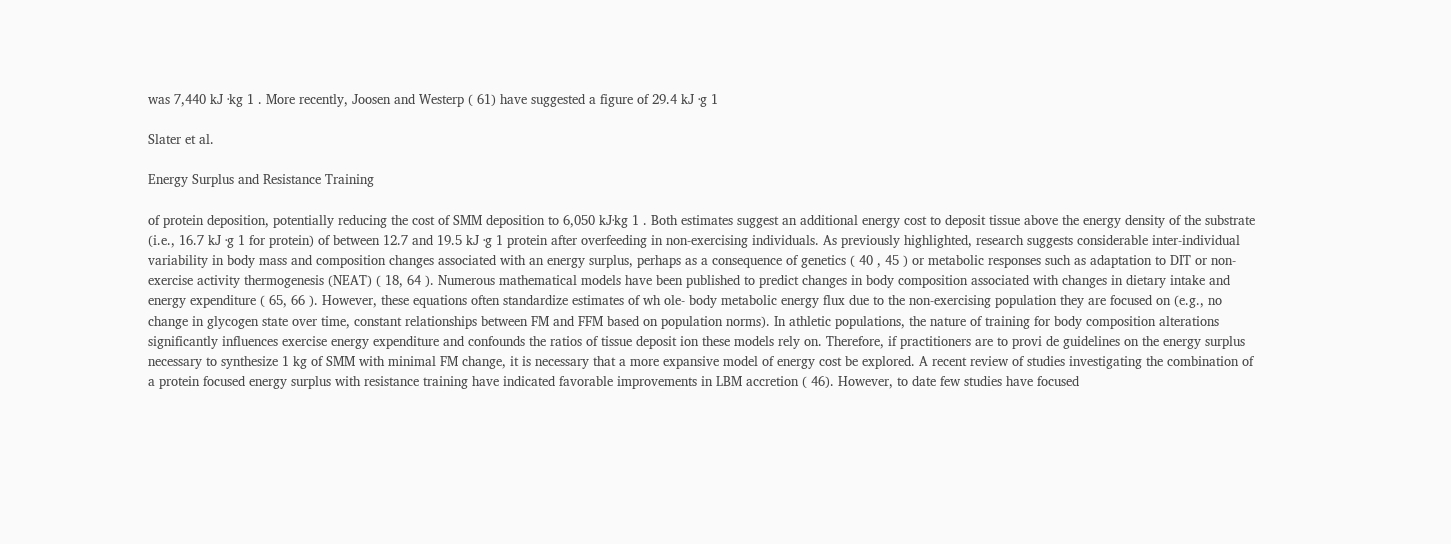was 7,440 kJ ·kg 1 . More recently, Joosen and Westerp ( 61) have suggested a figure of 29.4 kJ ·g 1

Slater et al.

Energy Surplus and Resistance Training

of protein deposition, potentially reducing the cost of SMM deposition to 6,050 kJ·kg 1 . Both estimates suggest an additional energy cost to deposit tissue above the energy density of the substrate (i.e., 16.7 kJ ·g 1 for protein) of between 12.7 and 19.5 kJ ·g 1 protein after overfeeding in non-exercising individuals. As previously highlighted, research suggests considerable inter-individual variability in body mass and composition changes associated with an energy surplus, perhaps as a consequence of genetics ( 40 , 45 ) or metabolic responses such as adaptation to DIT or non-exercise activity thermogenesis (NEAT) ( 18, 64 ). Numerous mathematical models have been published to predict changes in body composition associated with changes in dietary intake and energy expenditure ( 65, 66 ). However, these equations often standardize estimates of wh ole- body metabolic energy flux due to the non-exercising population they are focused on (e.g., no change in glycogen state over time, constant relationships between FM and FFM based on population norms). In athletic populations, the nature of training for body composition alterations significantly influences exercise energy expenditure and confounds the ratios of tissue deposit ion these models rely on. Therefore, if practitioners are to provi de guidelines on the energy surplus necessary to synthesize 1 kg of SMM with minimal FM change, it is necessary that a more expansive model of energy cost be explored. A recent review of studies investigating the combination of a protein focused energy surplus with resistance training have indicated favorable improvements in LBM accretion ( 46). However, to date few studies have focused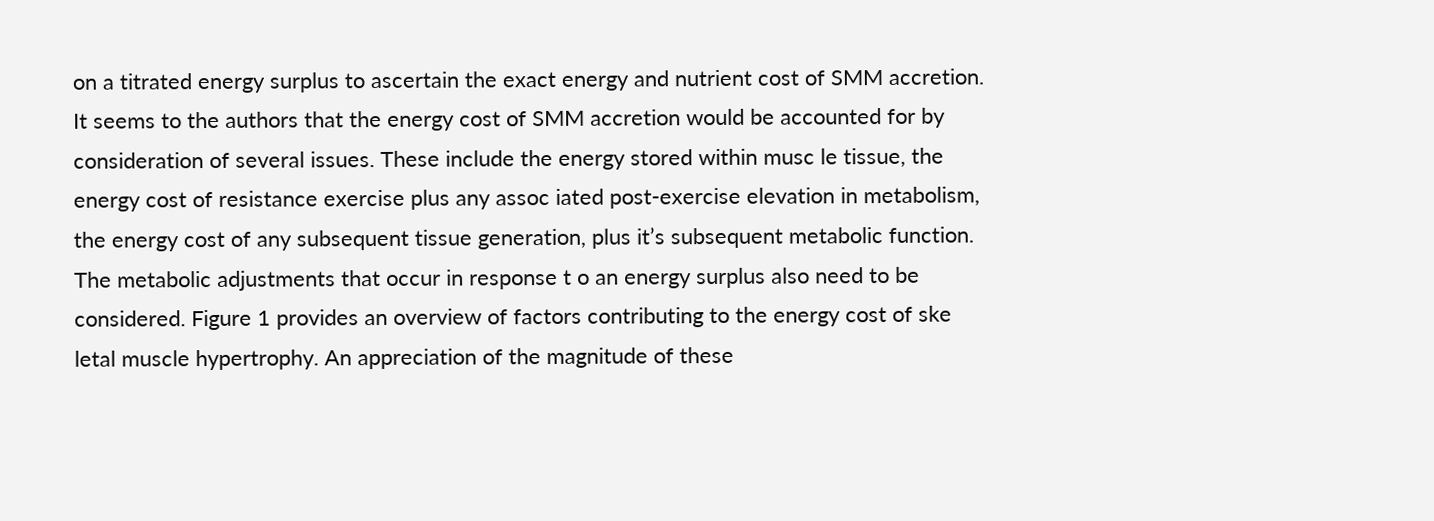on a titrated energy surplus to ascertain the exact energy and nutrient cost of SMM accretion. It seems to the authors that the energy cost of SMM accretion would be accounted for by consideration of several issues. These include the energy stored within musc le tissue, the energy cost of resistance exercise plus any assoc iated post-exercise elevation in metabolism, the energy cost of any subsequent tissue generation, plus it’s subsequent metabolic function. The metabolic adjustments that occur in response t o an energy surplus also need to be considered. Figure 1 provides an overview of factors contributing to the energy cost of ske letal muscle hypertrophy. An appreciation of the magnitude of these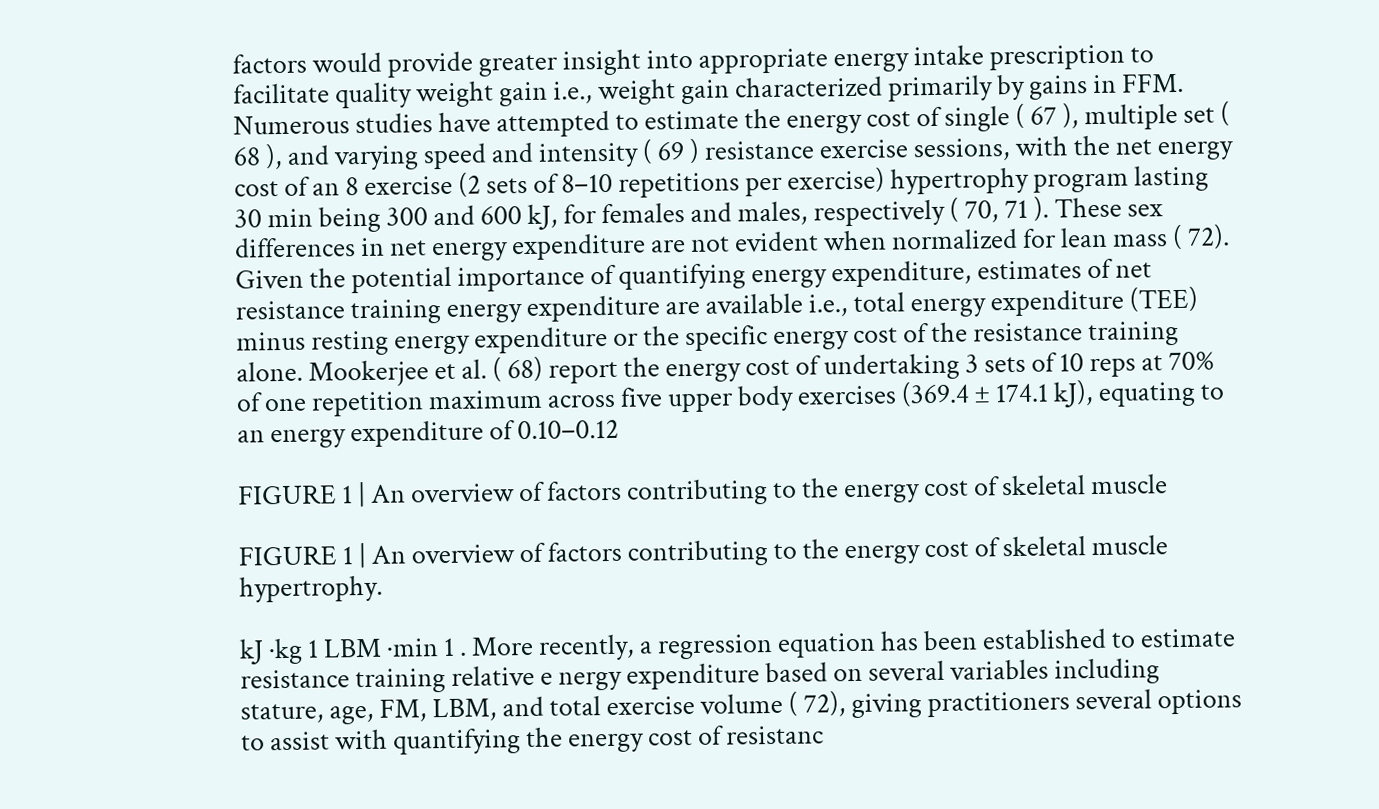factors would provide greater insight into appropriate energy intake prescription to facilitate quality weight gain i.e., weight gain characterized primarily by gains in FFM. Numerous studies have attempted to estimate the energy cost of single ( 67 ), multiple set ( 68 ), and varying speed and intensity ( 69 ) resistance exercise sessions, with the net energy cost of an 8 exercise (2 sets of 8–10 repetitions per exercise) hypertrophy program lasting 30 min being 300 and 600 kJ, for females and males, respectively ( 70, 71 ). These sex differences in net energy expenditure are not evident when normalized for lean mass ( 72). Given the potential importance of quantifying energy expenditure, estimates of net resistance training energy expenditure are available i.e., total energy expenditure (TEE) minus resting energy expenditure or the specific energy cost of the resistance training alone. Mookerjee et al. ( 68) report the energy cost of undertaking 3 sets of 10 reps at 70% of one repetition maximum across five upper body exercises (369.4 ± 174.1 kJ), equating to an energy expenditure of 0.10–0.12

FIGURE 1 | An overview of factors contributing to the energy cost of skeletal muscle

FIGURE 1 | An overview of factors contributing to the energy cost of skeletal muscle hypertrophy.

kJ ·kg 1 LBM ·min 1 . More recently, a regression equation has been established to estimate resistance training relative e nergy expenditure based on several variables including stature, age, FM, LBM, and total exercise volume ( 72), giving practitioners several options to assist with quantifying the energy cost of resistanc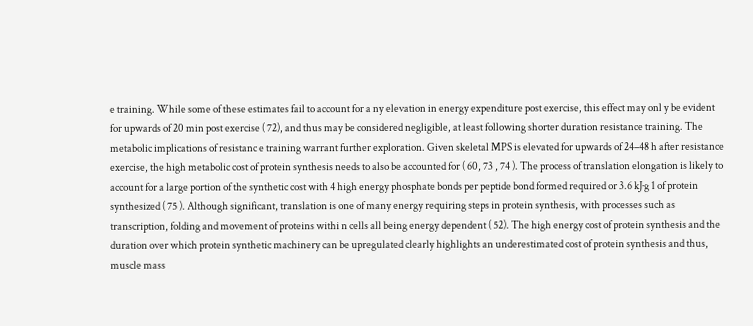e training. While some of these estimates fail to account for a ny elevation in energy expenditure post exercise, this effect may onl y be evident for upwards of 20 min post exercise ( 72), and thus may be considered negligible, at least following shorter duration resistance training. The metabolic implications of resistanc e training warrant further exploration. Given skeletal MPS is elevated for upwards of 24–48 h after resistance exercise, the high metabolic cost of protein synthesis needs to also be accounted for ( 60, 73 , 74 ). The process of translation elongation is likely to account for a large portion of the synthetic cost with 4 high energy phosphate bonds per peptide bond formed required or 3.6 kJ·g 1 of protein synthesized ( 75 ). Although significant, translation is one of many energy requiring steps in protein synthesis, with processes such as transcription, folding and movement of proteins withi n cells all being energy dependent ( 52). The high energy cost of protein synthesis and the duration over which protein synthetic machinery can be upregulated clearly highlights an underestimated cost of protein synthesis and thus, muscle mass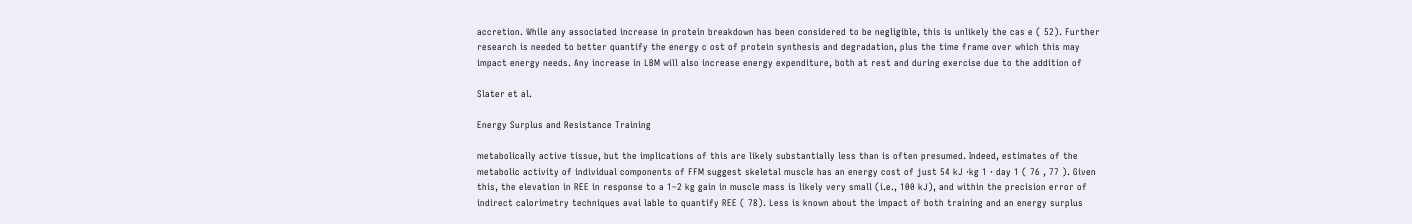accretion. While any associated increase in protein breakdown has been considered to be negligible, this is unlikely the cas e ( 52). Further research is needed to better quantify the energy c ost of protein synthesis and degradation, plus the time frame over which this may impact energy needs. Any increase in LBM will also increase energy expenditure, both at rest and during exercise due to the addition of

Slater et al.

Energy Surplus and Resistance Training

metabolically active tissue, but the implications of this are likely substantially less than is often presumed. Indeed, estimates of the metabolic activity of individual components of FFM suggest skeletal muscle has an energy cost of just 54 kJ ·kg 1 · day 1 ( 76 , 77 ). Given this, the elevation in REE in response to a 1–2 kg gain in muscle mass is likely very small (i.e., 100 kJ), and within the precision error of indirect calorimetry techniques avai lable to quantify REE ( 78). Less is known about the impact of both training and an energy surplus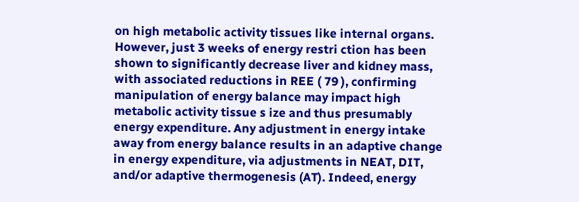on high metabolic activity tissues like internal organs. However, just 3 weeks of energy restri ction has been shown to significantly decrease liver and kidney mass, with associated reductions in REE ( 79 ), confirming manipulation of energy balance may impact high metabolic activity tissue s ize and thus presumably energy expenditure. Any adjustment in energy intake away from energy balance results in an adaptive change in energy expenditure, via adjustments in NEAT, DIT, and/or adaptive thermogenesis (AT). Indeed, energy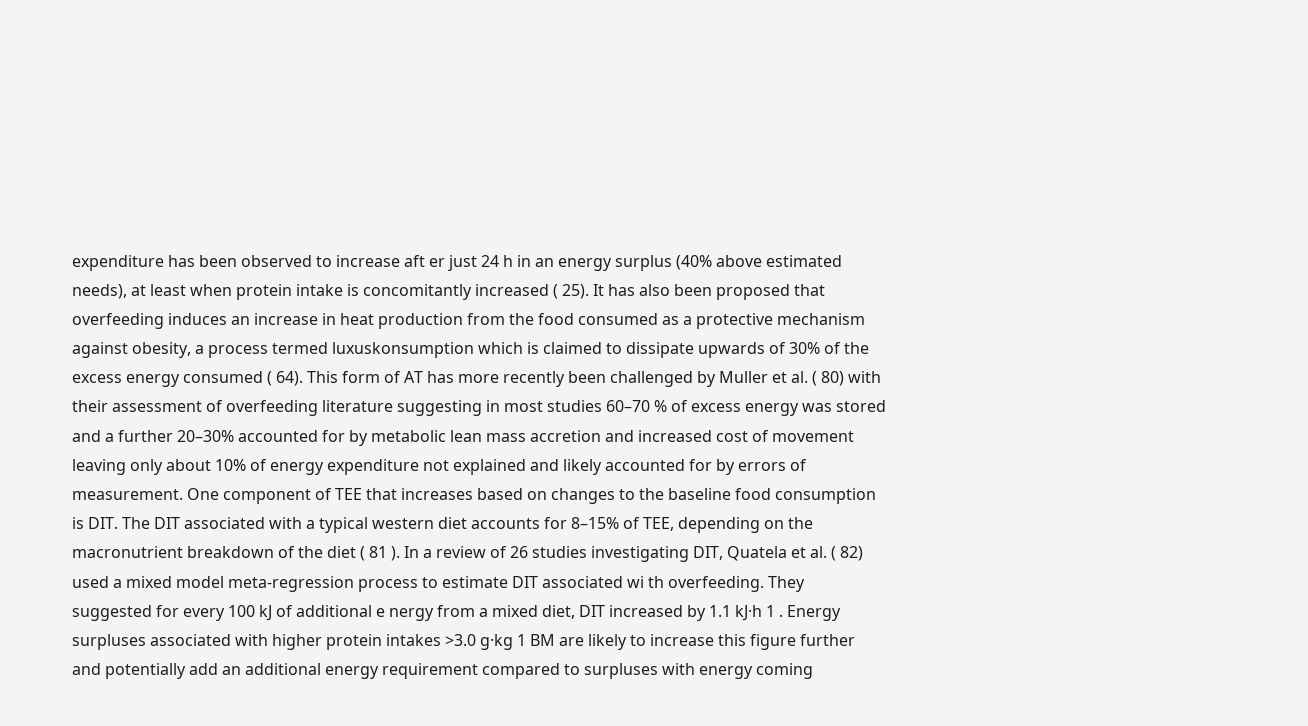expenditure has been observed to increase aft er just 24 h in an energy surplus (40% above estimated needs), at least when protein intake is concomitantly increased ( 25). It has also been proposed that overfeeding induces an increase in heat production from the food consumed as a protective mechanism against obesity, a process termed luxuskonsumption which is claimed to dissipate upwards of 30% of the excess energy consumed ( 64). This form of AT has more recently been challenged by Muller et al. ( 80) with their assessment of overfeeding literature suggesting in most studies 60–70 % of excess energy was stored and a further 20–30% accounted for by metabolic lean mass accretion and increased cost of movement leaving only about 10% of energy expenditure not explained and likely accounted for by errors of measurement. One component of TEE that increases based on changes to the baseline food consumption is DIT. The DIT associated with a typical western diet accounts for 8–15% of TEE, depending on the macronutrient breakdown of the diet ( 81 ). In a review of 26 studies investigating DIT, Quatela et al. ( 82) used a mixed model meta-regression process to estimate DIT associated wi th overfeeding. They suggested for every 100 kJ of additional e nergy from a mixed diet, DIT increased by 1.1 kJ·h 1 . Energy surpluses associated with higher protein intakes >3.0 g·kg 1 BM are likely to increase this figure further and potentially add an additional energy requirement compared to surpluses with energy coming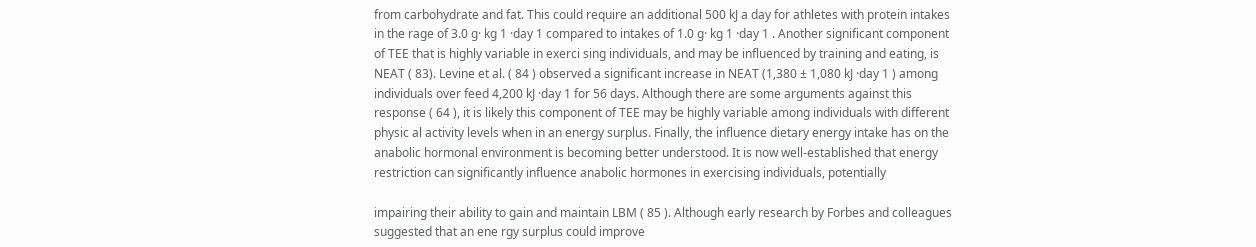from carbohydrate and fat. This could require an additional 500 kJ a day for athletes with protein intakes in the rage of 3.0 g· kg 1 ·day 1 compared to intakes of 1.0 g· kg 1 ·day 1 . Another significant component of TEE that is highly variable in exerci sing individuals, and may be influenced by training and eating, is NEAT ( 83). Levine et al. ( 84 ) observed a significant increase in NEAT (1,380 ± 1,080 kJ ·day 1 ) among individuals over feed 4,200 kJ ·day 1 for 56 days. Although there are some arguments against this response ( 64 ), it is likely this component of TEE may be highly variable among individuals with different physic al activity levels when in an energy surplus. Finally, the influence dietary energy intake has on the anabolic hormonal environment is becoming better understood. It is now well-established that energy restriction can significantly influence anabolic hormones in exercising individuals, potentially

impairing their ability to gain and maintain LBM ( 85 ). Although early research by Forbes and colleagues suggested that an ene rgy surplus could improve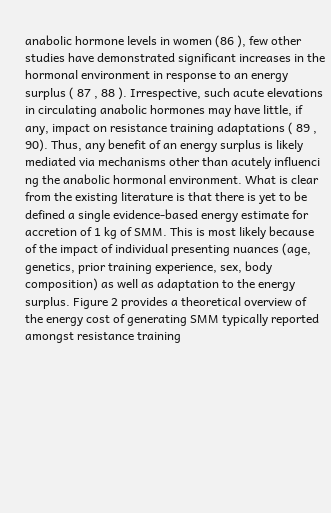anabolic hormone levels in women (86 ), few other studies have demonstrated significant increases in the hormonal environment in response to an energy surplus ( 87 , 88 ). Irrespective, such acute elevations in circulating anabolic hormones may have little, if any, impact on resistance training adaptations ( 89 , 90). Thus, any benefit of an energy surplus is likely mediated via mechanisms other than acutely influenci ng the anabolic hormonal environment. What is clear from the existing literature is that there is yet to be defined a single evidence-based energy estimate for accretion of 1 kg of SMM. This is most likely because of the impact of individual presenting nuances (age, genetics, prior training experience, sex, body composition) as well as adaptation to the energy surplus. Figure 2 provides a theoretical overview of the energy cost of generating SMM typically reported amongst resistance training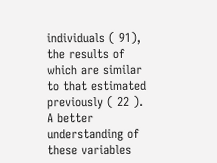individuals ( 91), the results of which are similar to that estimated previously ( 22 ). A better understanding of these variables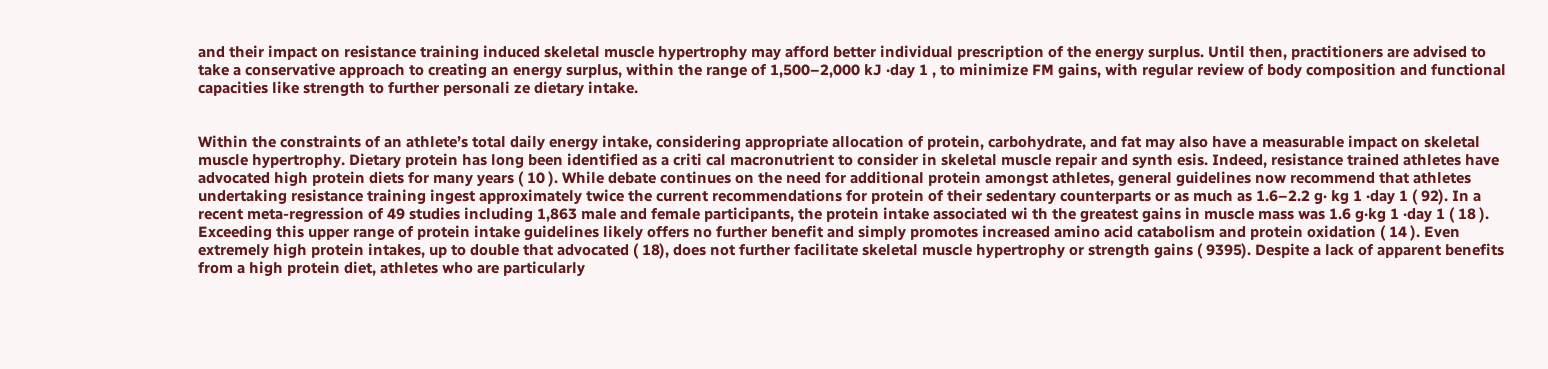and their impact on resistance training induced skeletal muscle hypertrophy may afford better individual prescription of the energy surplus. Until then, practitioners are advised to take a conservative approach to creating an energy surplus, within the range of 1,500–2,000 kJ ·day 1 , to minimize FM gains, with regular review of body composition and functional capacities like strength to further personali ze dietary intake.


Within the constraints of an athlete’s total daily energy intake, considering appropriate allocation of protein, carbohydrate, and fat may also have a measurable impact on skeletal muscle hypertrophy. Dietary protein has long been identified as a criti cal macronutrient to consider in skeletal muscle repair and synth esis. Indeed, resistance trained athletes have advocated high protein diets for many years ( 10 ). While debate continues on the need for additional protein amongst athletes, general guidelines now recommend that athletes undertaking resistance training ingest approximately twice the current recommendations for protein of their sedentary counterparts or as much as 1.6–2.2 g· kg 1 ·day 1 ( 92). In a recent meta-regression of 49 studies including 1,863 male and female participants, the protein intake associated wi th the greatest gains in muscle mass was 1.6 g·kg 1 ·day 1 ( 18 ). Exceeding this upper range of protein intake guidelines likely offers no further benefit and simply promotes increased amino acid catabolism and protein oxidation ( 14 ). Even extremely high protein intakes, up to double that advocated ( 18), does not further facilitate skeletal muscle hypertrophy or strength gains ( 9395). Despite a lack of apparent benefits from a high protein diet, athletes who are particularly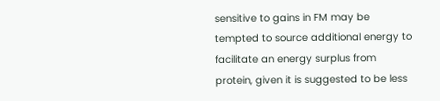sensitive to gains in FM may be tempted to source additional energy to facilitate an energy surplus from protein, given it is suggested to be less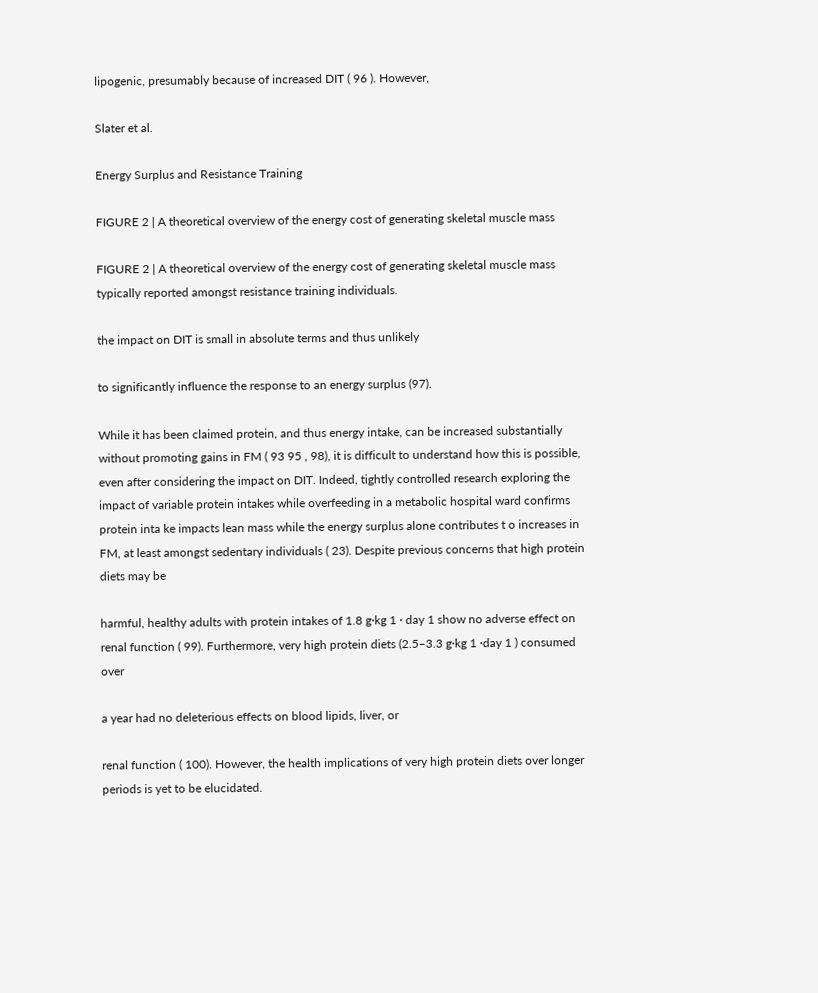lipogenic, presumably because of increased DIT ( 96 ). However,

Slater et al.

Energy Surplus and Resistance Training

FIGURE 2 | A theoretical overview of the energy cost of generating skeletal muscle mass

FIGURE 2 | A theoretical overview of the energy cost of generating skeletal muscle mass typically reported amongst resistance training individuals.

the impact on DIT is small in absolute terms and thus unlikely

to significantly influence the response to an energy surplus (97).

While it has been claimed protein, and thus energy intake, can be increased substantially without promoting gains in FM ( 93 95 , 98), it is difficult to understand how this is possible, even after considering the impact on DIT. Indeed, tightly controlled research exploring the impact of variable protein intakes while overfeeding in a metabolic hospital ward confirms protein inta ke impacts lean mass while the energy surplus alone contributes t o increases in FM, at least amongst sedentary individuals ( 23). Despite previous concerns that high protein diets may be

harmful, healthy adults with protein intakes of 1.8 g·kg 1 · day 1 show no adverse effect on renal function ( 99). Furthermore, very high protein diets (2.5–3.3 g·kg 1 ·day 1 ) consumed over

a year had no deleterious effects on blood lipids, liver, or

renal function ( 100). However, the health implications of very high protein diets over longer periods is yet to be elucidated.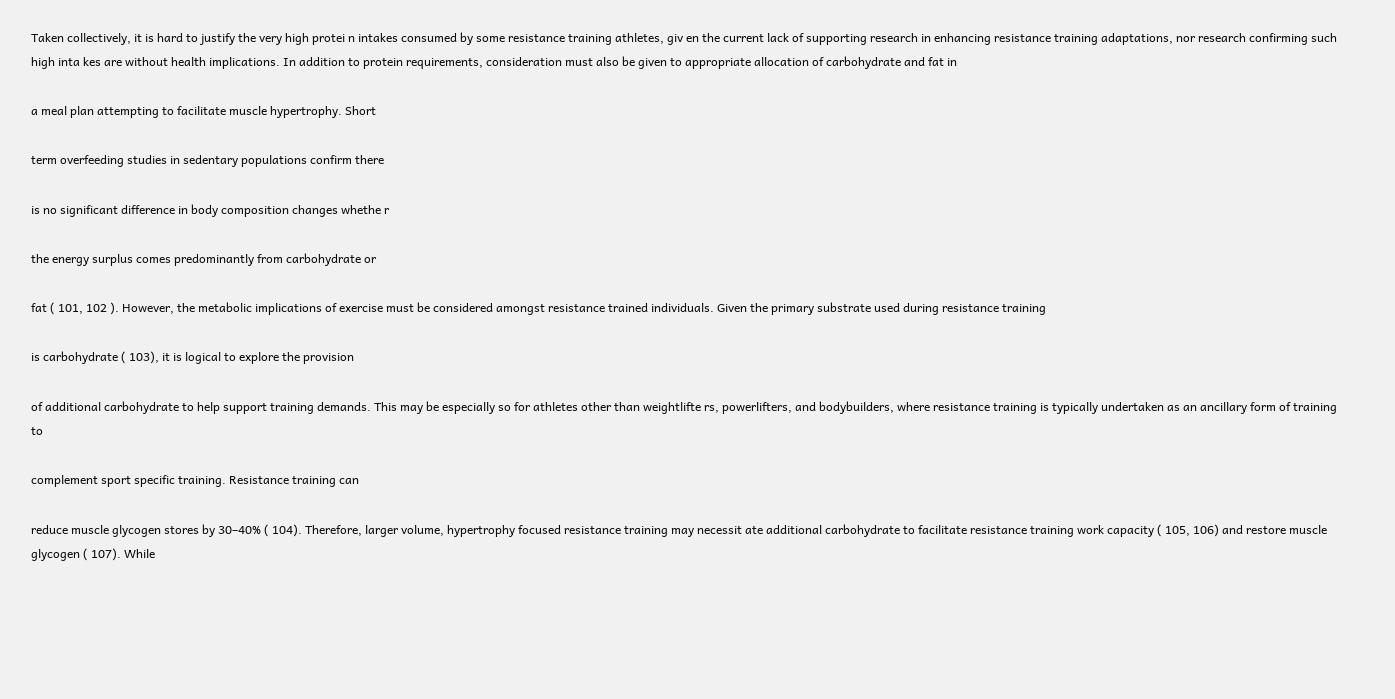Taken collectively, it is hard to justify the very high protei n intakes consumed by some resistance training athletes, giv en the current lack of supporting research in enhancing resistance training adaptations, nor research confirming such high inta kes are without health implications. In addition to protein requirements, consideration must also be given to appropriate allocation of carbohydrate and fat in

a meal plan attempting to facilitate muscle hypertrophy. Short

term overfeeding studies in sedentary populations confirm there

is no significant difference in body composition changes whethe r

the energy surplus comes predominantly from carbohydrate or

fat ( 101, 102 ). However, the metabolic implications of exercise must be considered amongst resistance trained individuals. Given the primary substrate used during resistance training

is carbohydrate ( 103), it is logical to explore the provision

of additional carbohydrate to help support training demands. This may be especially so for athletes other than weightlifte rs, powerlifters, and bodybuilders, where resistance training is typically undertaken as an ancillary form of training to

complement sport specific training. Resistance training can

reduce muscle glycogen stores by 30–40% ( 104). Therefore, larger volume, hypertrophy focused resistance training may necessit ate additional carbohydrate to facilitate resistance training work capacity ( 105, 106) and restore muscle glycogen ( 107). While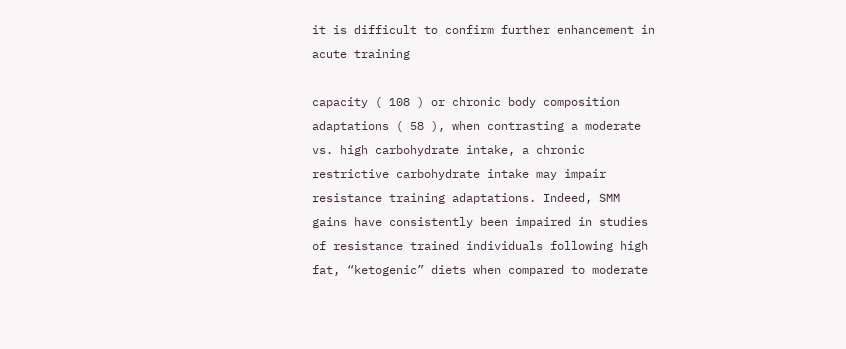it is difficult to confirm further enhancement in acute training

capacity ( 108 ) or chronic body composition adaptations ( 58 ), when contrasting a moderate vs. high carbohydrate intake, a chronic restrictive carbohydrate intake may impair resistance training adaptations. Indeed, SMM gains have consistently been impaired in studies of resistance trained individuals following high fat, “ketogenic” diets when compared to moderate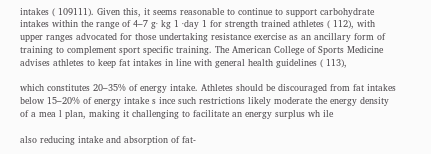intakes ( 109111). Given this, it seems reasonable to continue to support carbohydrate intakes within the range of 4–7 g· kg 1 ·day 1 for strength trained athletes ( 112), with upper ranges advocated for those undertaking resistance exercise as an ancillary form of training to complement sport specific training. The American College of Sports Medicine advises athletes to keep fat intakes in line with general health guidelines ( 113),

which constitutes 20–35% of energy intake. Athletes should be discouraged from fat intakes below 15–20% of energy intake s ince such restrictions likely moderate the energy density of a mea l plan, making it challenging to facilitate an energy surplus wh ile

also reducing intake and absorption of fat-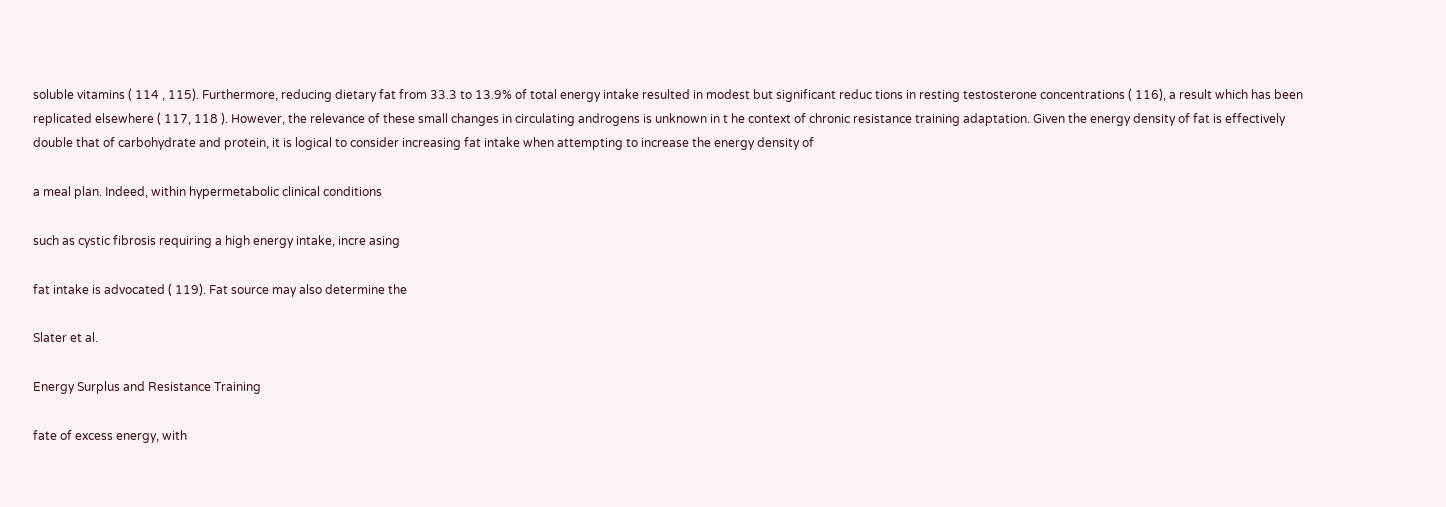soluble vitamins ( 114 , 115). Furthermore, reducing dietary fat from 33.3 to 13.9% of total energy intake resulted in modest but significant reduc tions in resting testosterone concentrations ( 116), a result which has been replicated elsewhere ( 117, 118 ). However, the relevance of these small changes in circulating androgens is unknown in t he context of chronic resistance training adaptation. Given the energy density of fat is effectively double that of carbohydrate and protein, it is logical to consider increasing fat intake when attempting to increase the energy density of

a meal plan. Indeed, within hypermetabolic clinical conditions

such as cystic fibrosis requiring a high energy intake, incre asing

fat intake is advocated ( 119). Fat source may also determine the

Slater et al.

Energy Surplus and Resistance Training

fate of excess energy, with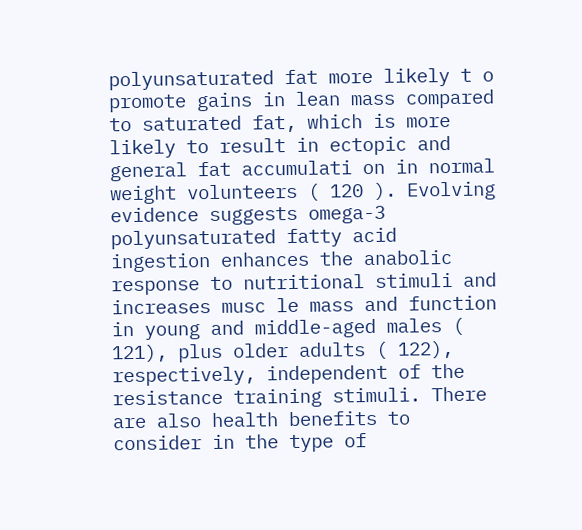polyunsaturated fat more likely t o promote gains in lean mass compared to saturated fat, which is more likely to result in ectopic and general fat accumulati on in normal weight volunteers ( 120 ). Evolving evidence suggests omega-3 polyunsaturated fatty acid ingestion enhances the anabolic response to nutritional stimuli and increases musc le mass and function in young and middle-aged males ( 121), plus older adults ( 122), respectively, independent of the resistance training stimuli. There are also health benefits to consider in the type of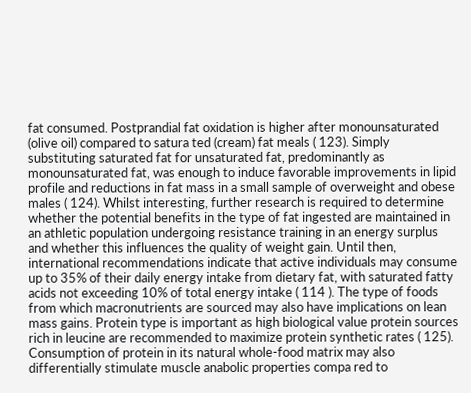fat consumed. Postprandial fat oxidation is higher after monounsaturated (olive oil) compared to satura ted (cream) fat meals ( 123). Simply substituting saturated fat for unsaturated fat, predominantly as monounsaturated fat, was enough to induce favorable improvements in lipid profile and reductions in fat mass in a small sample of overweight and obese males ( 124). Whilst interesting, further research is required to determine whether the potential benefits in the type of fat ingested are maintained in an athletic population undergoing resistance training in an energy surplus and whether this influences the quality of weight gain. Until then, international recommendations indicate that active individuals may consume up to 35% of their daily energy intake from dietary fat, with saturated fatty acids not exceeding 10% of total energy intake ( 114 ). The type of foods from which macronutrients are sourced may also have implications on lean mass gains. Protein type is important as high biological value protein sources rich in leucine are recommended to maximize protein synthetic rates ( 125). Consumption of protein in its natural whole-food matrix may also differentially stimulate muscle anabolic properties compa red to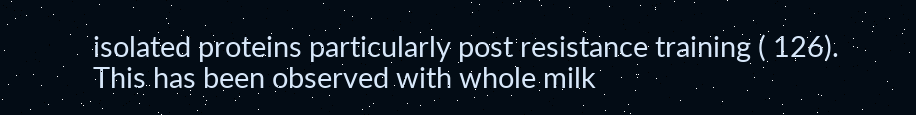isolated proteins particularly post resistance training ( 126). This has been observed with whole milk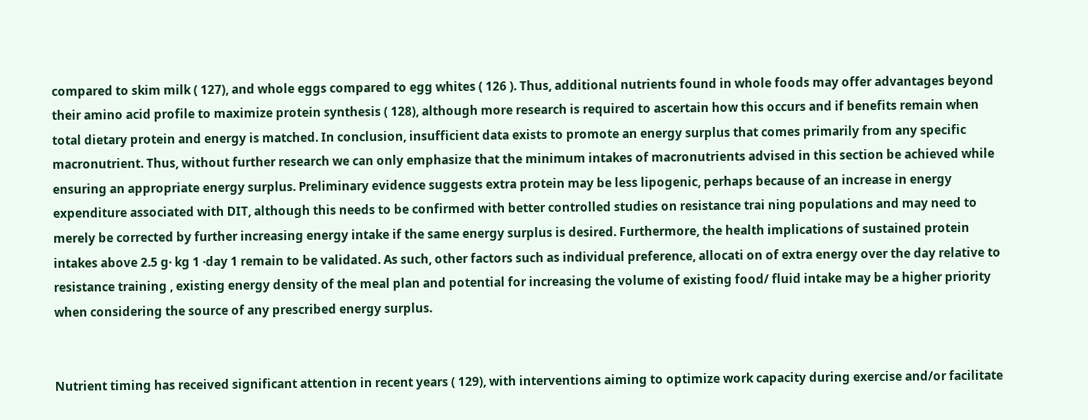compared to skim milk ( 127), and whole eggs compared to egg whites ( 126 ). Thus, additional nutrients found in whole foods may offer advantages beyond their amino acid profile to maximize protein synthesis ( 128), although more research is required to ascertain how this occurs and if benefits remain when total dietary protein and energy is matched. In conclusion, insufficient data exists to promote an energy surplus that comes primarily from any specific macronutrient. Thus, without further research we can only emphasize that the minimum intakes of macronutrients advised in this section be achieved while ensuring an appropriate energy surplus. Preliminary evidence suggests extra protein may be less lipogenic, perhaps because of an increase in energy expenditure associated with DIT, although this needs to be confirmed with better controlled studies on resistance trai ning populations and may need to merely be corrected by further increasing energy intake if the same energy surplus is desired. Furthermore, the health implications of sustained protein intakes above 2.5 g· kg 1 ·day 1 remain to be validated. As such, other factors such as individual preference, allocati on of extra energy over the day relative to resistance training , existing energy density of the meal plan and potential for increasing the volume of existing food/ fluid intake may be a higher priority when considering the source of any prescribed energy surplus.


Nutrient timing has received significant attention in recent years ( 129), with interventions aiming to optimize work capacity during exercise and/or facilitate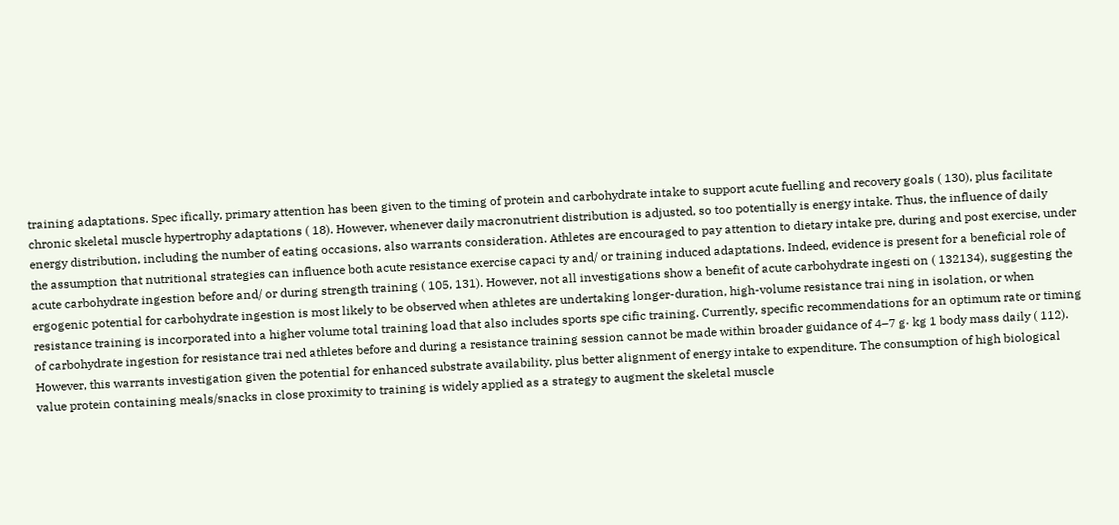training adaptations. Spec ifically, primary attention has been given to the timing of protein and carbohydrate intake to support acute fuelling and recovery goals ( 130), plus facilitate chronic skeletal muscle hypertrophy adaptations ( 18). However, whenever daily macronutrient distribution is adjusted, so too potentially is energy intake. Thus, the influence of daily energy distribution, including the number of eating occasions, also warrants consideration. Athletes are encouraged to pay attention to dietary intake pre, during and post exercise, under the assumption that nutritional strategies can influence both acute resistance exercise capaci ty and/ or training induced adaptations. Indeed, evidence is present for a beneficial role of acute carbohydrate ingestion before and/ or during strength training ( 105, 131). However, not all investigations show a benefit of acute carbohydrate ingesti on ( 132134), suggesting the ergogenic potential for carbohydrate ingestion is most likely to be observed when athletes are undertaking longer-duration, high-volume resistance trai ning in isolation, or when resistance training is incorporated into a higher volume total training load that also includes sports spe cific training. Currently, specific recommendations for an optimum rate or timing of carbohydrate ingestion for resistance trai ned athletes before and during a resistance training session cannot be made within broader guidance of 4–7 g· kg 1 body mass daily ( 112). However, this warrants investigation given the potential for enhanced substrate availability, plus better alignment of energy intake to expenditure. The consumption of high biological value protein containing meals/snacks in close proximity to training is widely applied as a strategy to augment the skeletal muscle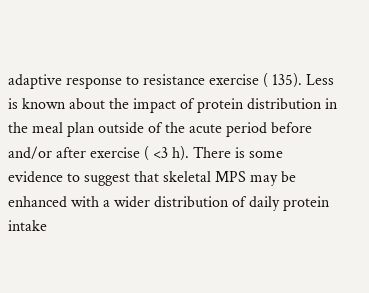adaptive response to resistance exercise ( 135). Less is known about the impact of protein distribution in the meal plan outside of the acute period before and/or after exercise ( <3 h). There is some evidence to suggest that skeletal MPS may be enhanced with a wider distribution of daily protein intake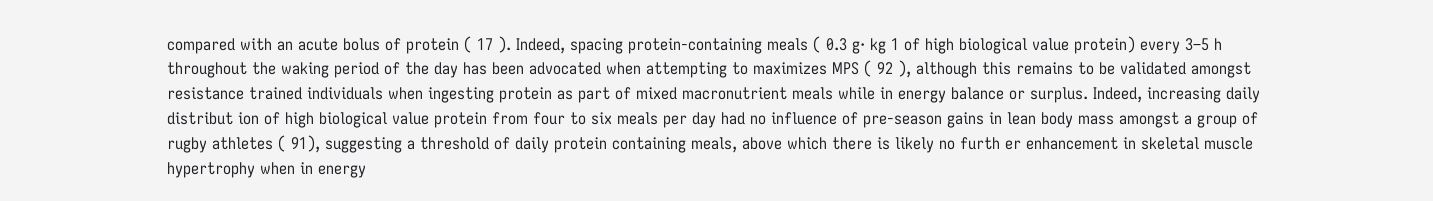compared with an acute bolus of protein ( 17 ). Indeed, spacing protein-containing meals ( 0.3 g· kg 1 of high biological value protein) every 3–5 h throughout the waking period of the day has been advocated when attempting to maximizes MPS ( 92 ), although this remains to be validated amongst resistance trained individuals when ingesting protein as part of mixed macronutrient meals while in energy balance or surplus. Indeed, increasing daily distribut ion of high biological value protein from four to six meals per day had no influence of pre-season gains in lean body mass amongst a group of rugby athletes ( 91), suggesting a threshold of daily protein containing meals, above which there is likely no furth er enhancement in skeletal muscle hypertrophy when in energy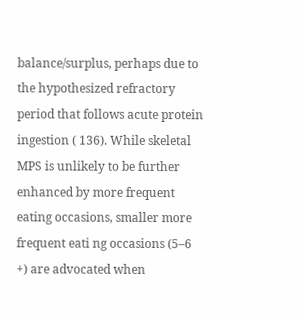balance/surplus, perhaps due to the hypothesized refractory period that follows acute protein ingestion ( 136). While skeletal MPS is unlikely to be further enhanced by more frequent eating occasions, smaller more frequent eati ng occasions (5–6 +) are advocated when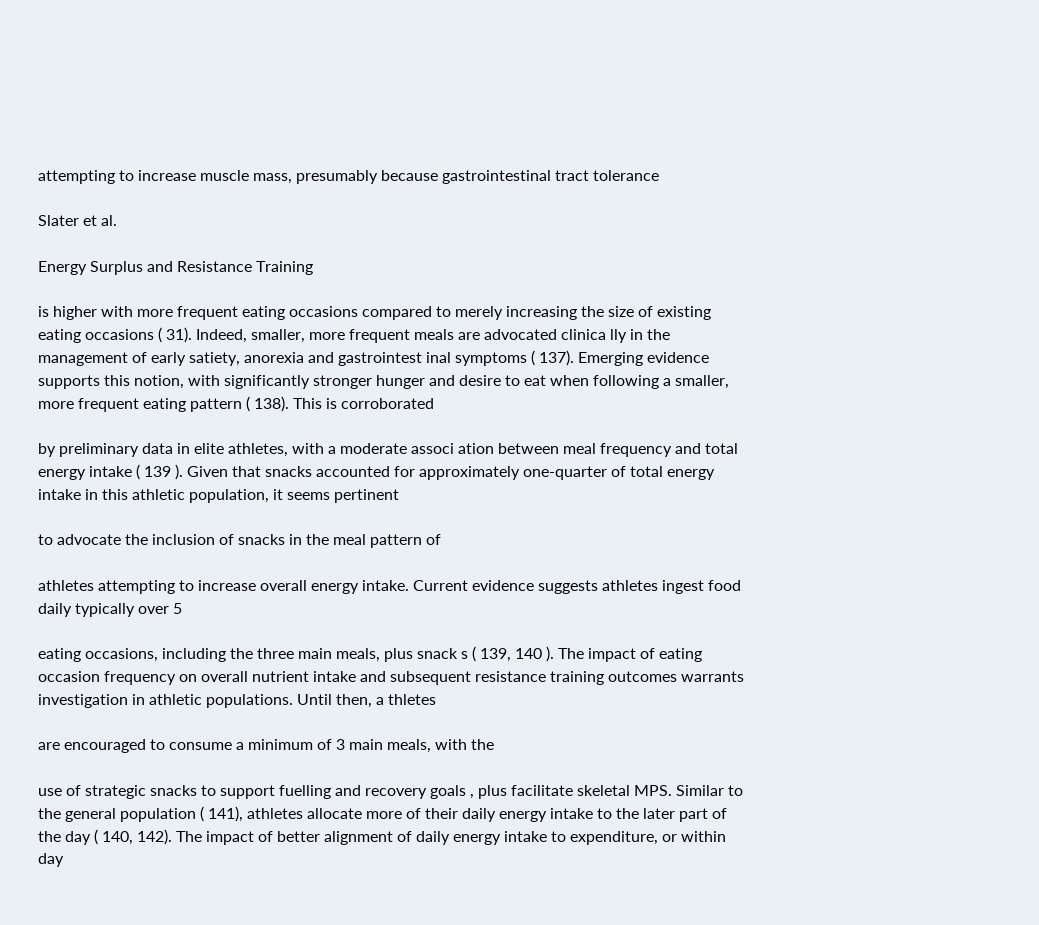attempting to increase muscle mass, presumably because gastrointestinal tract tolerance

Slater et al.

Energy Surplus and Resistance Training

is higher with more frequent eating occasions compared to merely increasing the size of existing eating occasions ( 31). Indeed, smaller, more frequent meals are advocated clinica lly in the management of early satiety, anorexia and gastrointest inal symptoms ( 137). Emerging evidence supports this notion, with significantly stronger hunger and desire to eat when following a smaller, more frequent eating pattern ( 138). This is corroborated

by preliminary data in elite athletes, with a moderate associ ation between meal frequency and total energy intake ( 139 ). Given that snacks accounted for approximately one-quarter of total energy intake in this athletic population, it seems pertinent

to advocate the inclusion of snacks in the meal pattern of

athletes attempting to increase overall energy intake. Current evidence suggests athletes ingest food daily typically over 5

eating occasions, including the three main meals, plus snack s ( 139, 140 ). The impact of eating occasion frequency on overall nutrient intake and subsequent resistance training outcomes warrants investigation in athletic populations. Until then, a thletes

are encouraged to consume a minimum of 3 main meals, with the

use of strategic snacks to support fuelling and recovery goals , plus facilitate skeletal MPS. Similar to the general population ( 141), athletes allocate more of their daily energy intake to the later part of the day ( 140, 142). The impact of better alignment of daily energy intake to expenditure, or within day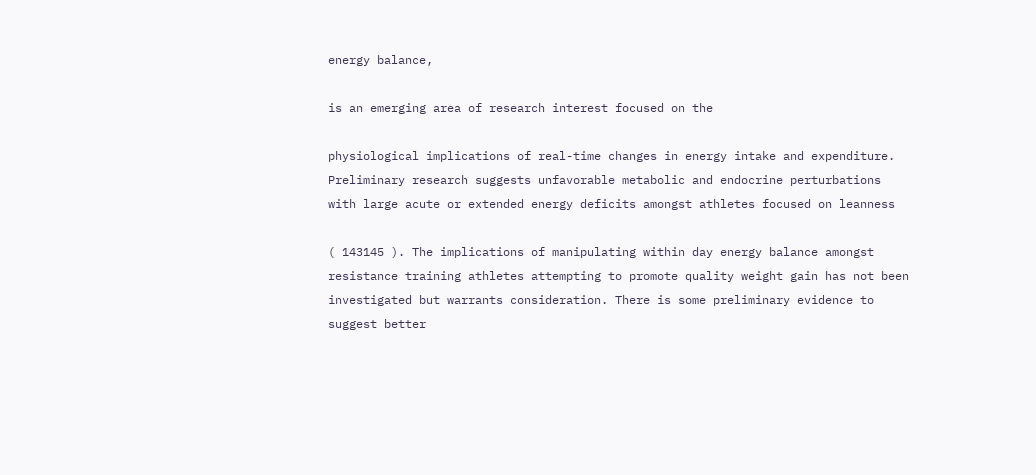energy balance,

is an emerging area of research interest focused on the

physiological implications of real-time changes in energy intake and expenditure. Preliminary research suggests unfavorable metabolic and endocrine perturbations with large acute or extended energy deficits amongst athletes focused on leanness

( 143145 ). The implications of manipulating within day energy balance amongst resistance training athletes attempting to promote quality weight gain has not been investigated but warrants consideration. There is some preliminary evidence to suggest better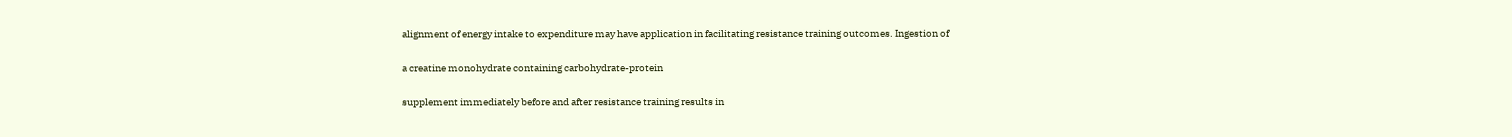alignment of energy intake to expenditure may have application in facilitating resistance training outcomes. Ingestion of

a creatine monohydrate containing carbohydrate-protein

supplement immediately before and after resistance training results in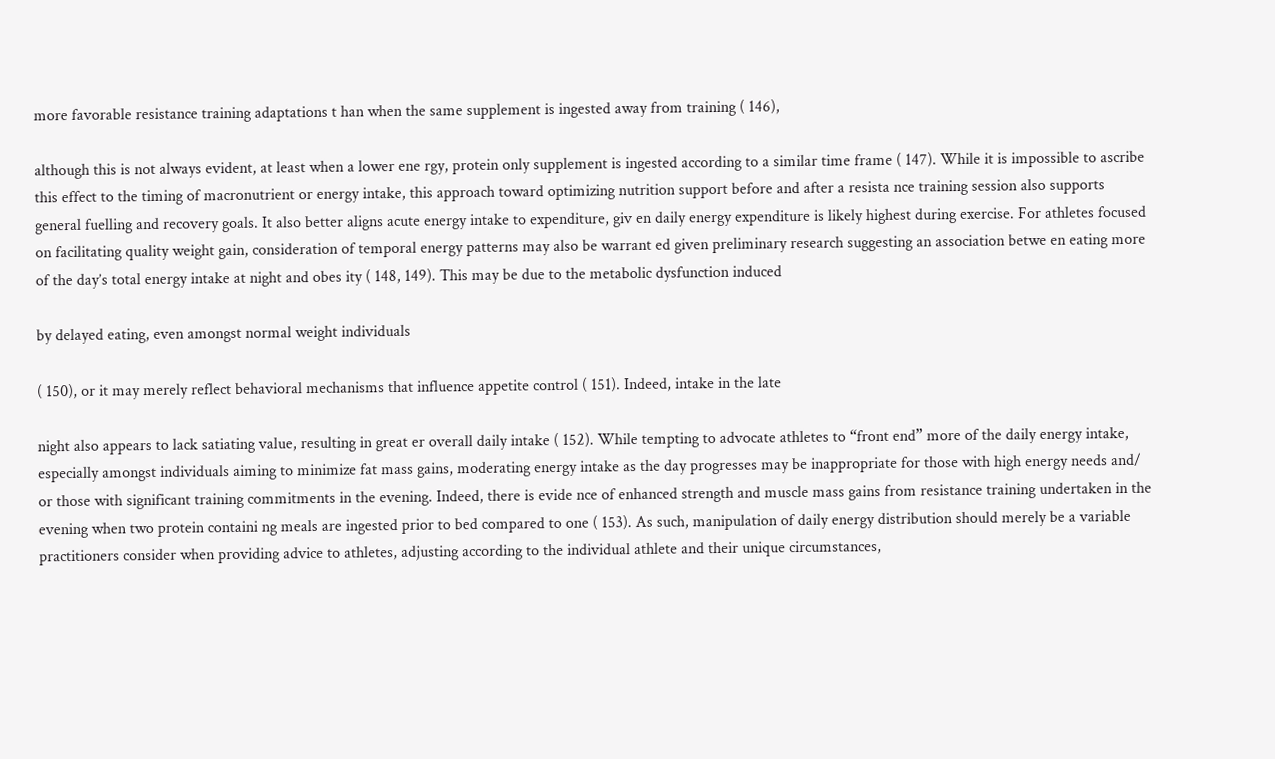more favorable resistance training adaptations t han when the same supplement is ingested away from training ( 146),

although this is not always evident, at least when a lower ene rgy, protein only supplement is ingested according to a similar time frame ( 147). While it is impossible to ascribe this effect to the timing of macronutrient or energy intake, this approach toward optimizing nutrition support before and after a resista nce training session also supports general fuelling and recovery goals. It also better aligns acute energy intake to expenditure, giv en daily energy expenditure is likely highest during exercise. For athletes focused on facilitating quality weight gain, consideration of temporal energy patterns may also be warrant ed given preliminary research suggesting an association betwe en eating more of the day’s total energy intake at night and obes ity ( 148, 149). This may be due to the metabolic dysfunction induced

by delayed eating, even amongst normal weight individuals

( 150), or it may merely reflect behavioral mechanisms that influence appetite control ( 151). Indeed, intake in the late

night also appears to lack satiating value, resulting in great er overall daily intake ( 152). While tempting to advocate athletes to “front end” more of the daily energy intake, especially amongst individuals aiming to minimize fat mass gains, moderating energy intake as the day progresses may be inappropriate for those with high energy needs and/ or those with significant training commitments in the evening. Indeed, there is evide nce of enhanced strength and muscle mass gains from resistance training undertaken in the evening when two protein containi ng meals are ingested prior to bed compared to one ( 153). As such, manipulation of daily energy distribution should merely be a variable practitioners consider when providing advice to athletes, adjusting according to the individual athlete and their unique circumstances,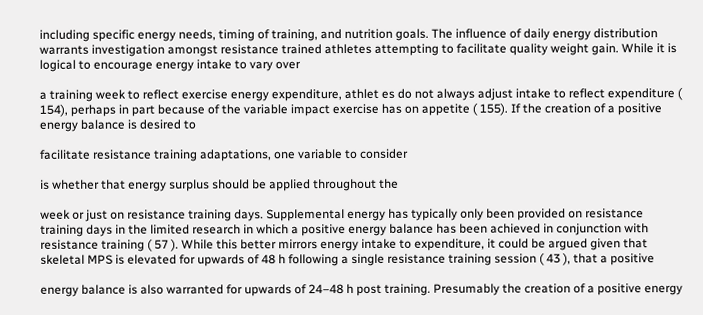including specific energy needs, timing of training, and nutrition goals. The influence of daily energy distribution warrants investigation amongst resistance trained athletes attempting to facilitate quality weight gain. While it is logical to encourage energy intake to vary over

a training week to reflect exercise energy expenditure, athlet es do not always adjust intake to reflect expenditure ( 154), perhaps in part because of the variable impact exercise has on appetite ( 155). If the creation of a positive energy balance is desired to

facilitate resistance training adaptations, one variable to consider

is whether that energy surplus should be applied throughout the

week or just on resistance training days. Supplemental energy has typically only been provided on resistance training days in the limited research in which a positive energy balance has been achieved in conjunction with resistance training ( 57 ). While this better mirrors energy intake to expenditure, it could be argued given that skeletal MPS is elevated for upwards of 48 h following a single resistance training session ( 43 ), that a positive

energy balance is also warranted for upwards of 24–48 h post training. Presumably the creation of a positive energy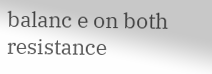balanc e on both resistance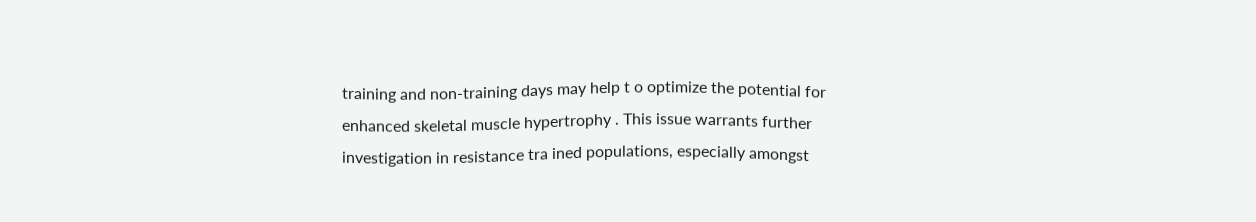training and non-training days may help t o optimize the potential for enhanced skeletal muscle hypertrophy . This issue warrants further investigation in resistance tra ined populations, especially amongst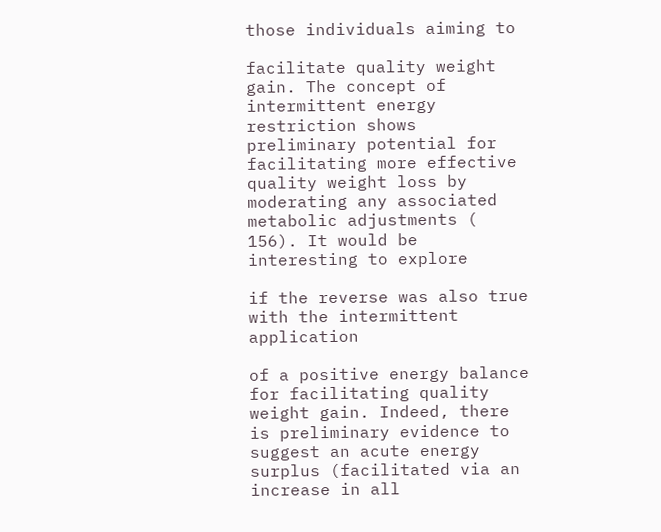those individuals aiming to

facilitate quality weight gain. The concept of intermittent energy restriction shows preliminary potential for facilitating more effective quality weight loss by moderating any associated metabolic adjustments ( 156). It would be interesting to explore

if the reverse was also true with the intermittent application

of a positive energy balance for facilitating quality weight gain. Indeed, there is preliminary evidence to suggest an acute energy surplus (facilitated via an increase in all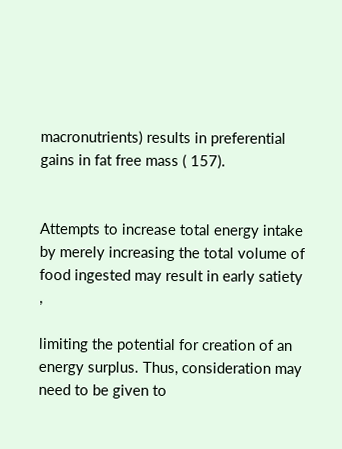macronutrients) results in preferential gains in fat free mass ( 157).


Attempts to increase total energy intake by merely increasing the total volume of food ingested may result in early satiety ,

limiting the potential for creation of an energy surplus. Thus, consideration may need to be given to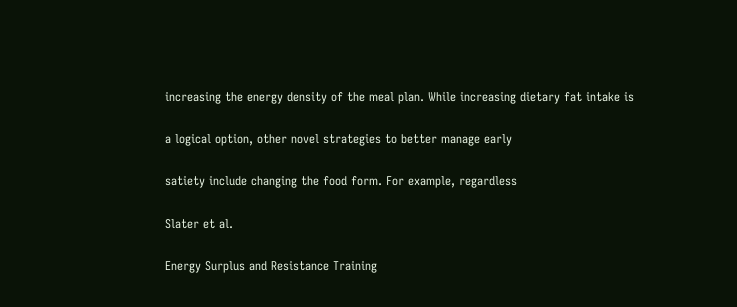increasing the energy density of the meal plan. While increasing dietary fat intake is

a logical option, other novel strategies to better manage early

satiety include changing the food form. For example, regardless

Slater et al.

Energy Surplus and Resistance Training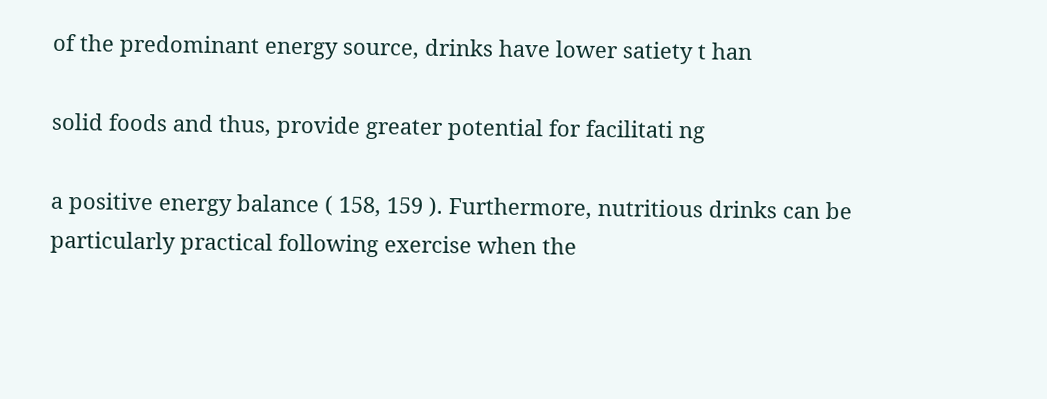of the predominant energy source, drinks have lower satiety t han

solid foods and thus, provide greater potential for facilitati ng

a positive energy balance ( 158, 159 ). Furthermore, nutritious drinks can be particularly practical following exercise when the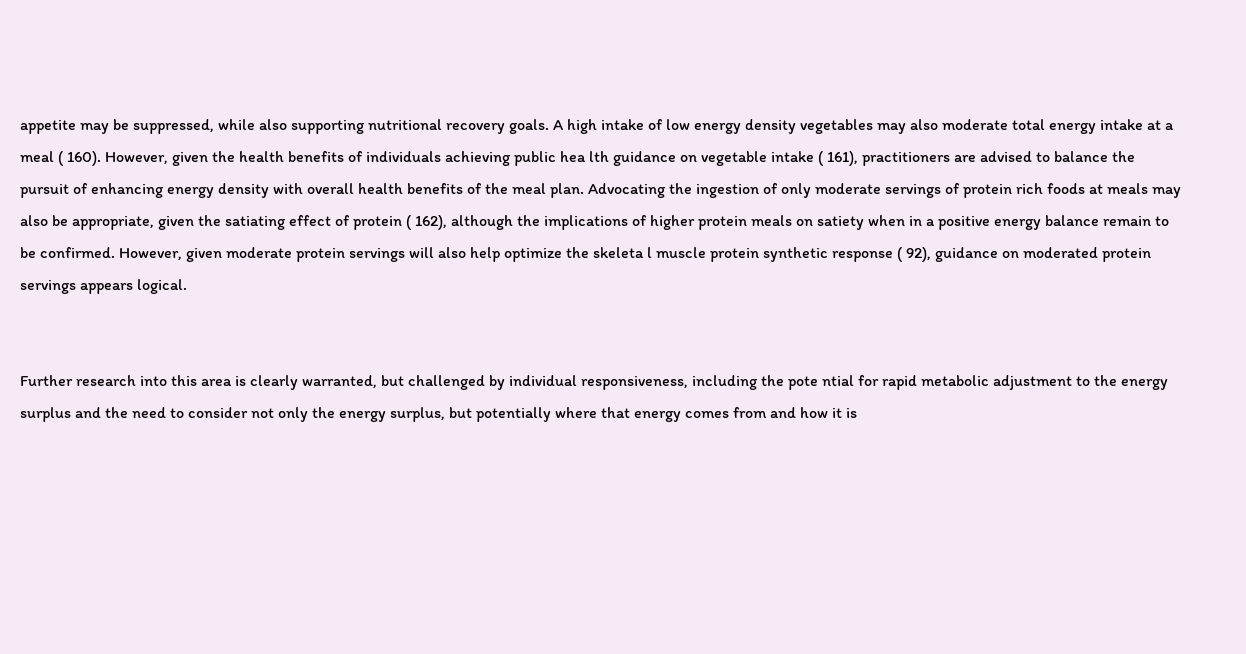appetite may be suppressed, while also supporting nutritional recovery goals. A high intake of low energy density vegetables may also moderate total energy intake at a meal ( 160). However, given the health benefits of individuals achieving public hea lth guidance on vegetable intake ( 161), practitioners are advised to balance the pursuit of enhancing energy density with overall health benefits of the meal plan. Advocating the ingestion of only moderate servings of protein rich foods at meals may also be appropriate, given the satiating effect of protein ( 162), although the implications of higher protein meals on satiety when in a positive energy balance remain to be confirmed. However, given moderate protein servings will also help optimize the skeleta l muscle protein synthetic response ( 92), guidance on moderated protein servings appears logical.


Further research into this area is clearly warranted, but challenged by individual responsiveness, including the pote ntial for rapid metabolic adjustment to the energy surplus and the need to consider not only the energy surplus, but potentially where that energy comes from and how it is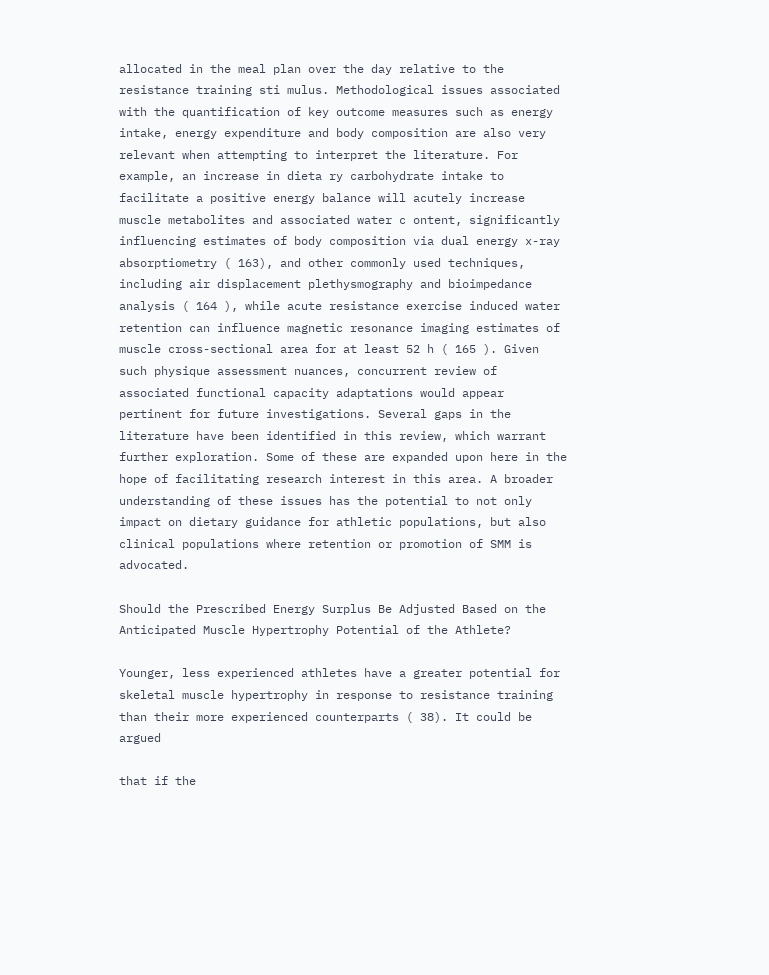allocated in the meal plan over the day relative to the resistance training sti mulus. Methodological issues associated with the quantification of key outcome measures such as energy intake, energy expenditure and body composition are also very relevant when attempting to interpret the literature. For example, an increase in dieta ry carbohydrate intake to facilitate a positive energy balance will acutely increase muscle metabolites and associated water c ontent, significantly influencing estimates of body composition via dual energy x-ray absorptiometry ( 163), and other commonly used techniques, including air displacement plethysmography and bioimpedance analysis ( 164 ), while acute resistance exercise induced water retention can influence magnetic resonance imaging estimates of muscle cross-sectional area for at least 52 h ( 165 ). Given such physique assessment nuances, concurrent review of associated functional capacity adaptations would appear pertinent for future investigations. Several gaps in the literature have been identified in this review, which warrant further exploration. Some of these are expanded upon here in the hope of facilitating research interest in this area. A broader understanding of these issues has the potential to not only impact on dietary guidance for athletic populations, but also clinical populations where retention or promotion of SMM is advocated.

Should the Prescribed Energy Surplus Be Adjusted Based on the Anticipated Muscle Hypertrophy Potential of the Athlete?

Younger, less experienced athletes have a greater potential for skeletal muscle hypertrophy in response to resistance training than their more experienced counterparts ( 38). It could be argued

that if the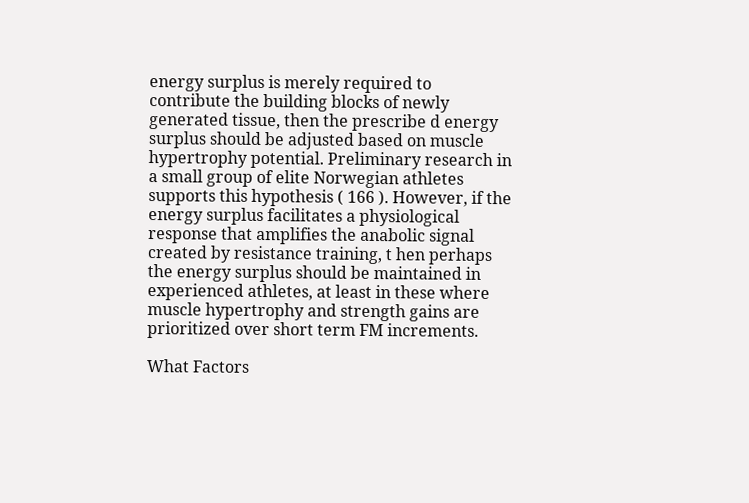energy surplus is merely required to contribute the building blocks of newly generated tissue, then the prescribe d energy surplus should be adjusted based on muscle hypertrophy potential. Preliminary research in a small group of elite Norwegian athletes supports this hypothesis ( 166 ). However, if the energy surplus facilitates a physiological response that amplifies the anabolic signal created by resistance training, t hen perhaps the energy surplus should be maintained in experienced athletes, at least in these where muscle hypertrophy and strength gains are prioritized over short term FM increments.

What Factors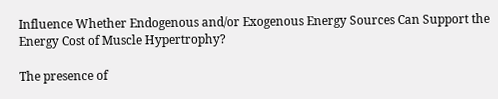Influence Whether Endogenous and/or Exogenous Energy Sources Can Support the Energy Cost of Muscle Hypertrophy?

The presence of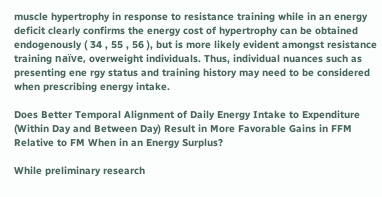muscle hypertrophy in response to resistance training while in an energy deficit clearly confirms the energy cost of hypertrophy can be obtained endogenously ( 34 , 55 , 56 ), but is more likely evident amongst resistance training naïve, overweight individuals. Thus, individual nuances such as presenting ene rgy status and training history may need to be considered when prescribing energy intake.

Does Better Temporal Alignment of Daily Energy Intake to Expenditure (Within Day and Between Day) Result in More Favorable Gains in FFM Relative to FM When in an Energy Surplus?

While preliminary research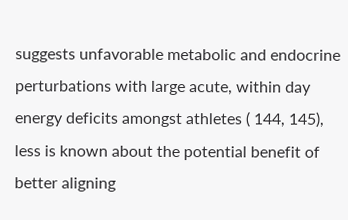suggests unfavorable metabolic and endocrine perturbations with large acute, within day energy deficits amongst athletes ( 144, 145), less is known about the potential benefit of better aligning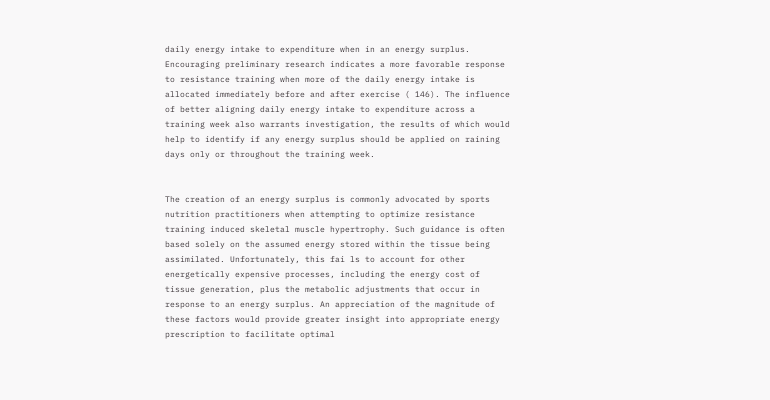daily energy intake to expenditure when in an energy surplus. Encouraging preliminary research indicates a more favorable response to resistance training when more of the daily energy intake is allocated immediately before and after exercise ( 146). The influence of better aligning daily energy intake to expenditure across a training week also warrants investigation, the results of which would help to identify if any energy surplus should be applied on raining days only or throughout the training week.


The creation of an energy surplus is commonly advocated by sports nutrition practitioners when attempting to optimize resistance training induced skeletal muscle hypertrophy. Such guidance is often based solely on the assumed energy stored within the tissue being assimilated. Unfortunately, this fai ls to account for other energetically expensive processes, including the energy cost of tissue generation, plus the metabolic adjustments that occur in response to an energy surplus. An appreciation of the magnitude of these factors would provide greater insight into appropriate energy prescription to facilitate optimal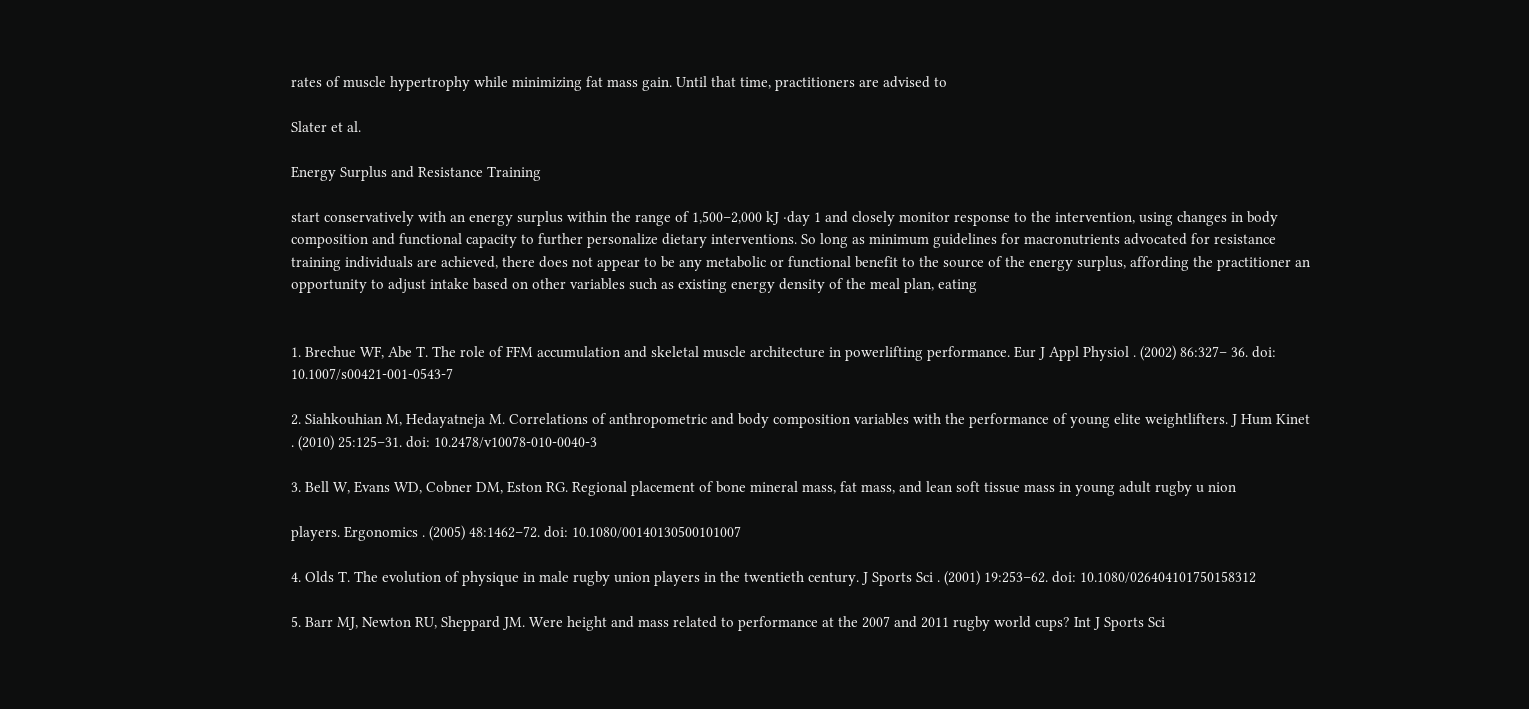rates of muscle hypertrophy while minimizing fat mass gain. Until that time, practitioners are advised to

Slater et al.

Energy Surplus and Resistance Training

start conservatively with an energy surplus within the range of 1,500–2,000 kJ ·day 1 and closely monitor response to the intervention, using changes in body composition and functional capacity to further personalize dietary interventions. So long as minimum guidelines for macronutrients advocated for resistance training individuals are achieved, there does not appear to be any metabolic or functional benefit to the source of the energy surplus, affording the practitioner an opportunity to adjust intake based on other variables such as existing energy density of the meal plan, eating


1. Brechue WF, Abe T. The role of FFM accumulation and skeletal muscle architecture in powerlifting performance. Eur J Appl Physiol . (2002) 86:327– 36. doi: 10.1007/s00421-001-0543-7

2. Siahkouhian M, Hedayatneja M. Correlations of anthropometric and body composition variables with the performance of young elite weightlifters. J Hum Kinet . (2010) 25:125–31. doi: 10.2478/v10078-010-0040-3

3. Bell W, Evans WD, Cobner DM, Eston RG. Regional placement of bone mineral mass, fat mass, and lean soft tissue mass in young adult rugby u nion

players. Ergonomics . (2005) 48:1462–72. doi: 10.1080/00140130500101007

4. Olds T. The evolution of physique in male rugby union players in the twentieth century. J Sports Sci . (2001) 19:253–62. doi: 10.1080/026404101750158312

5. Barr MJ, Newton RU, Sheppard JM. Were height and mass related to performance at the 2007 and 2011 rugby world cups? Int J Sports Sci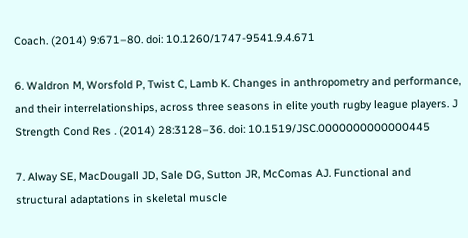Coach. (2014) 9:671–80. doi: 10.1260/1747-9541.9.4.671

6. Waldron M, Worsfold P, Twist C, Lamb K. Changes in anthropometry and performance, and their interrelationships, across three seasons in elite youth rugby league players. J Strength Cond Res . (2014) 28:3128–36. doi: 10.1519/JSC.0000000000000445

7. Alway SE, MacDougall JD, Sale DG, Sutton JR, McComas AJ. Functional and structural adaptations in skeletal muscle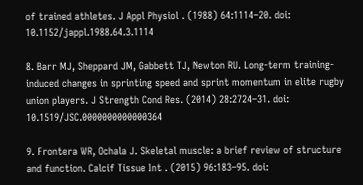of trained athletes. J Appl Physiol . (1988) 64:1114–20. doi: 10.1152/jappl.1988.64.3.1114

8. Barr MJ, Sheppard JM, Gabbett TJ, Newton RU. Long-term training- induced changes in sprinting speed and sprint momentum in elite rugby union players. J Strength Cond Res. (2014) 28:2724–31. doi: 10.1519/JSC.0000000000000364

9. Frontera WR, Ochala J. Skeletal muscle: a brief review of structure and function. Calcif Tissue Int . (2015) 96:183–95. doi: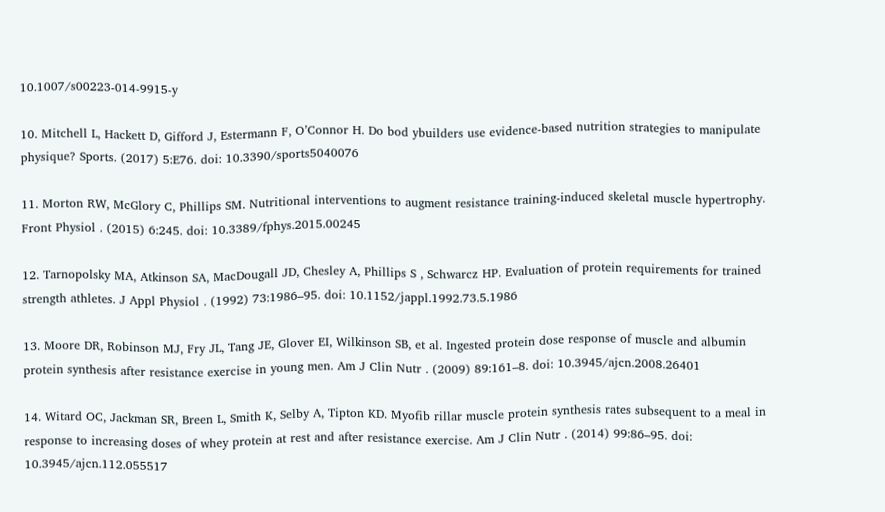10.1007/s00223-014-9915-y

10. Mitchell L, Hackett D, Gifford J, Estermann F, O’Connor H. Do bod ybuilders use evidence-based nutrition strategies to manipulate physique? Sports. (2017) 5:E76. doi: 10.3390/sports5040076

11. Morton RW, McGlory C, Phillips SM. Nutritional interventions to augment resistance training-induced skeletal muscle hypertrophy. Front Physiol . (2015) 6:245. doi: 10.3389/fphys.2015.00245

12. Tarnopolsky MA, Atkinson SA, MacDougall JD, Chesley A, Phillips S , Schwarcz HP. Evaluation of protein requirements for trained strength athletes. J Appl Physiol . (1992) 73:1986–95. doi: 10.1152/jappl.1992.73.5.1986

13. Moore DR, Robinson MJ, Fry JL, Tang JE, Glover EI, Wilkinson SB, et al. Ingested protein dose response of muscle and albumin protein synthesis after resistance exercise in young men. Am J Clin Nutr . (2009) 89:161–8. doi: 10.3945/ajcn.2008.26401

14. Witard OC, Jackman SR, Breen L, Smith K, Selby A, Tipton KD. Myofib rillar muscle protein synthesis rates subsequent to a meal in response to increasing doses of whey protein at rest and after resistance exercise. Am J Clin Nutr . (2014) 99:86–95. doi: 10.3945/ajcn.112.055517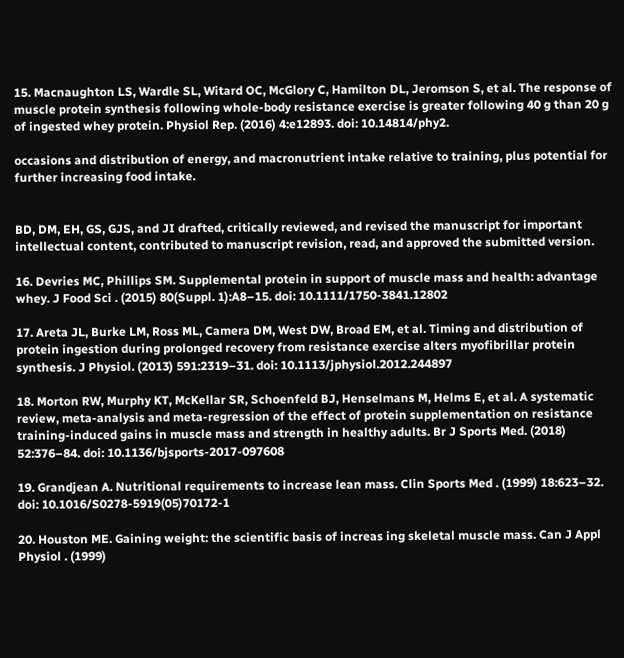15. Macnaughton LS, Wardle SL, Witard OC, McGlory C, Hamilton DL, Jeromson S, et al. The response of muscle protein synthesis following whole-body resistance exercise is greater following 40 g than 20 g of ingested whey protein. Physiol Rep. (2016) 4:e12893. doi: 10.14814/phy2.

occasions and distribution of energy, and macronutrient intake relative to training, plus potential for further increasing food intake.


BD, DM, EH, GS, GJS, and JI drafted, critically reviewed, and revised the manuscript for important intellectual content, contributed to manuscript revision, read, and approved the submitted version.

16. Devries MC, Phillips SM. Supplemental protein in support of muscle mass and health: advantage whey. J Food Sci . (2015) 80(Suppl. 1):A8–15. doi: 10.1111/1750-3841.12802

17. Areta JL, Burke LM, Ross ML, Camera DM, West DW, Broad EM, et al. Timing and distribution of protein ingestion during prolonged recovery from resistance exercise alters myofibrillar protein synthesis. J Physiol. (2013) 591:2319–31. doi: 10.1113/jphysiol.2012.244897

18. Morton RW, Murphy KT, McKellar SR, Schoenfeld BJ, Henselmans M, Helms E, et al. A systematic review, meta-analysis and meta-regression of the effect of protein supplementation on resistance training-induced gains in muscle mass and strength in healthy adults. Br J Sports Med. (2018) 52:376–84. doi: 10.1136/bjsports-2017-097608

19. Grandjean A. Nutritional requirements to increase lean mass. Clin Sports Med . (1999) 18:623–32. doi: 10.1016/S0278-5919(05)70172-1

20. Houston ME. Gaining weight: the scientific basis of increas ing skeletal muscle mass. Can J Appl Physiol . (1999)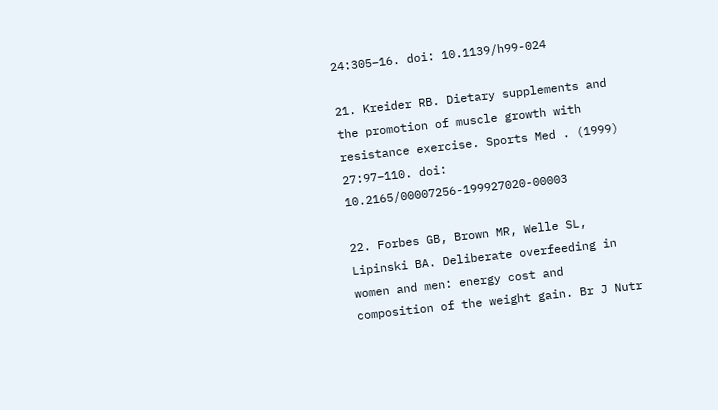24:305–16. doi: 10.1139/h99-024

21. Kreider RB. Dietary supplements and the promotion of muscle growth with resistance exercise. Sports Med . (1999) 27:97–110. doi: 10.2165/00007256-199927020-00003

22. Forbes GB, Brown MR, Welle SL, Lipinski BA. Deliberate overfeeding in women and men: energy cost and composition of the weight gain. Br J Nutr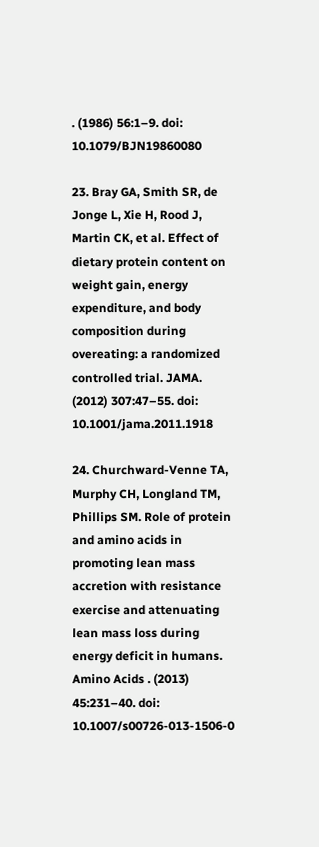. (1986) 56:1–9. doi: 10.1079/BJN19860080

23. Bray GA, Smith SR, de Jonge L, Xie H, Rood J, Martin CK, et al. Effect of dietary protein content on weight gain, energy expenditure, and body composition during overeating: a randomized controlled trial. JAMA. (2012) 307:47–55. doi: 10.1001/jama.2011.1918

24. Churchward-Venne TA, Murphy CH, Longland TM, Phillips SM. Role of protein and amino acids in promoting lean mass accretion with resistance exercise and attenuating lean mass loss during energy deficit in humans. Amino Acids . (2013) 45:231–40. doi: 10.1007/s00726-013-1506-0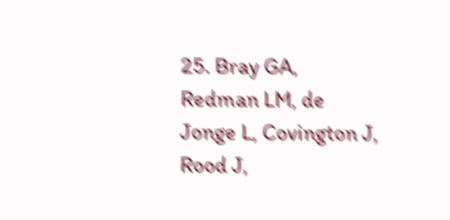25. Bray GA, Redman LM, de Jonge L, Covington J, Rood J,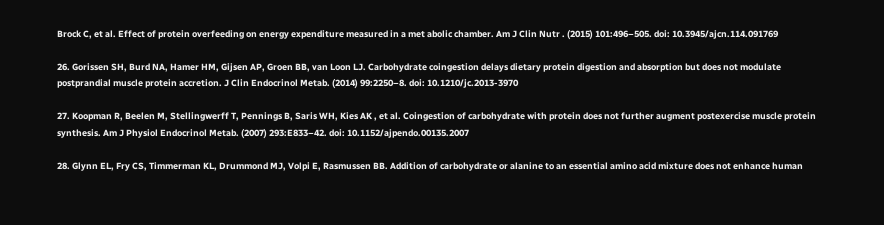Brock C, et al. Effect of protein overfeeding on energy expenditure measured in a met abolic chamber. Am J Clin Nutr . (2015) 101:496–505. doi: 10.3945/ajcn.114.091769

26. Gorissen SH, Burd NA, Hamer HM, Gijsen AP, Groen BB, van Loon LJ. Carbohydrate coingestion delays dietary protein digestion and absorption but does not modulate postprandial muscle protein accretion. J Clin Endocrinol Metab. (2014) 99:2250–8. doi: 10.1210/jc.2013-3970

27. Koopman R, Beelen M, Stellingwerff T, Pennings B, Saris WH, Kies AK , et al. Coingestion of carbohydrate with protein does not further augment postexercise muscle protein synthesis. Am J Physiol Endocrinol Metab. (2007) 293:E833–42. doi: 10.1152/ajpendo.00135.2007

28. Glynn EL, Fry CS, Timmerman KL, Drummond MJ, Volpi E, Rasmussen BB. Addition of carbohydrate or alanine to an essential amino acid mixture does not enhance human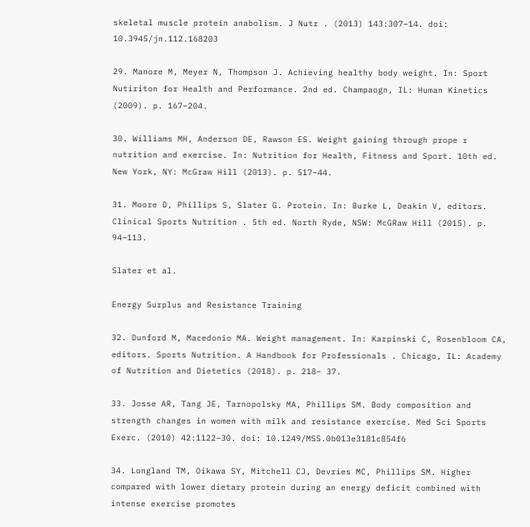skeletal muscle protein anabolism. J Nutr . (2013) 143:307–14. doi: 10.3945/jn.112.168203

29. Manore M, Meyer N, Thompson J. Achieving healthy body weight. In: Sport Nutiriton for Health and Performance. 2nd ed. Champaogn, IL: Human Kinetics (2009). p. 167–204.

30. Williams MH, Anderson DE, Rawson ES. Weight gaining through prope r nutrition and exercise. In: Nutrition for Health, Fitness and Sport. 10th ed. New York, NY: McGraw Hill (2013). p. 517–44.

31. Moore D, Phillips S, Slater G. Protein. In: Burke L, Deakin V, editors. Clinical Sports Nutrition . 5th ed. North Ryde, NSW: McGRaw Hill (2015). p. 94–113.

Slater et al.

Energy Surplus and Resistance Training

32. Dunford M, Macedonio MA. Weight management. In: Karpinski C, Rosenbloom CA, editors. Sports Nutrition. A Handbook for Professionals . Chicago, IL: Academy of Nutrition and Dietetics (2018). p. 218– 37.

33. Josse AR, Tang JE, Tarnopolsky MA, Phillips SM. Body composition and strength changes in women with milk and resistance exercise. Med Sci Sports Exerc. (2010) 42:1122–30. doi: 10.1249/MSS.0b013e3181c854f6

34. Longland TM, Oikawa SY, Mitchell CJ, Devries MC, Phillips SM. Higher compared with lower dietary protein during an energy deficit combined with intense exercise promotes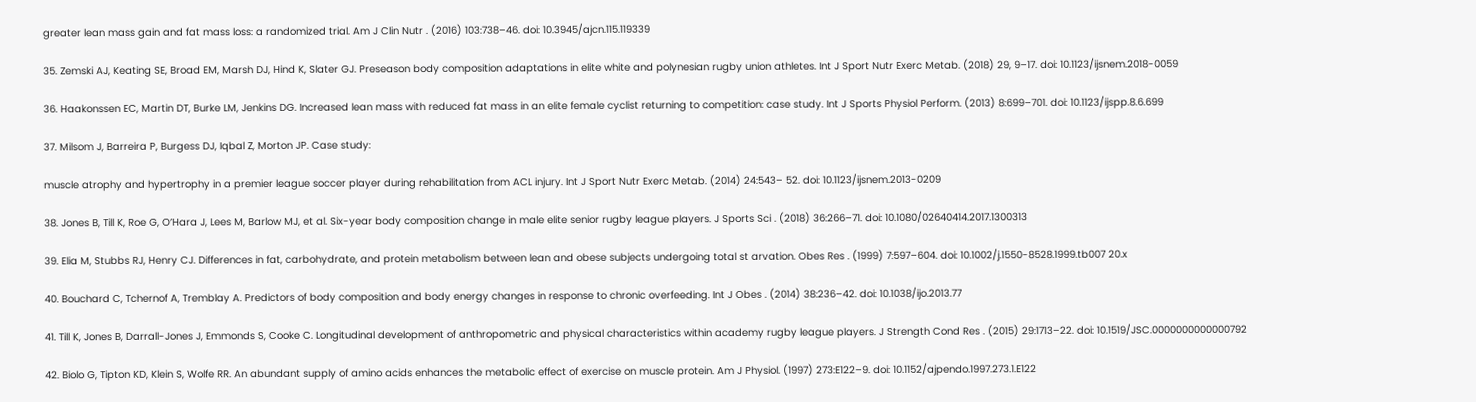greater lean mass gain and fat mass loss: a randomized trial. Am J Clin Nutr . (2016) 103:738–46. doi: 10.3945/ajcn.115.119339

35. Zemski AJ, Keating SE, Broad EM, Marsh DJ, Hind K, Slater GJ. Preseason body composition adaptations in elite white and polynesian rugby union athletes. Int J Sport Nutr Exerc Metab. (2018) 29, 9–17. doi: 10.1123/ijsnem.2018-0059

36. Haakonssen EC, Martin DT, Burke LM, Jenkins DG. Increased lean mass with reduced fat mass in an elite female cyclist returning to competition: case study. Int J Sports Physiol Perform. (2013) 8:699–701. doi: 10.1123/ijspp.8.6.699

37. Milsom J, Barreira P, Burgess DJ, Iqbal Z, Morton JP. Case study:

muscle atrophy and hypertrophy in a premier league soccer player during rehabilitation from ACL injury. Int J Sport Nutr Exerc Metab. (2014) 24:543– 52. doi: 10.1123/ijsnem.2013-0209

38. Jones B, Till K, Roe G, O’Hara J, Lees M, Barlow MJ, et al. Six-year body composition change in male elite senior rugby league players. J Sports Sci . (2018) 36:266–71. doi: 10.1080/02640414.2017.1300313

39. Elia M, Stubbs RJ, Henry CJ. Differences in fat, carbohydrate, and protein metabolism between lean and obese subjects undergoing total st arvation. Obes Res . (1999) 7:597–604. doi: 10.1002/j.1550-8528.1999.tb007 20.x

40. Bouchard C, Tchernof A, Tremblay A. Predictors of body composition and body energy changes in response to chronic overfeeding. Int J Obes . (2014) 38:236–42. doi: 10.1038/ijo.2013.77

41. Till K, Jones B, Darrall-Jones J, Emmonds S, Cooke C. Longitudinal development of anthropometric and physical characteristics within academy rugby league players. J Strength Cond Res . (2015) 29:1713–22. doi: 10.1519/JSC.0000000000000792

42. Biolo G, Tipton KD, Klein S, Wolfe RR. An abundant supply of amino acids enhances the metabolic effect of exercise on muscle protein. Am J Physiol. (1997) 273:E122–9. doi: 10.1152/ajpendo.1997.273.1.E122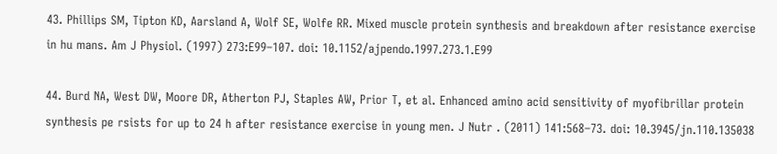43. Phillips SM, Tipton KD, Aarsland A, Wolf SE, Wolfe RR. Mixed muscle protein synthesis and breakdown after resistance exercise in hu mans. Am J Physiol. (1997) 273:E99–107. doi: 10.1152/ajpendo.1997.273.1.E99

44. Burd NA, West DW, Moore DR, Atherton PJ, Staples AW, Prior T, et al. Enhanced amino acid sensitivity of myofibrillar protein synthesis pe rsists for up to 24 h after resistance exercise in young men. J Nutr . (2011) 141:568–73. doi: 10.3945/jn.110.135038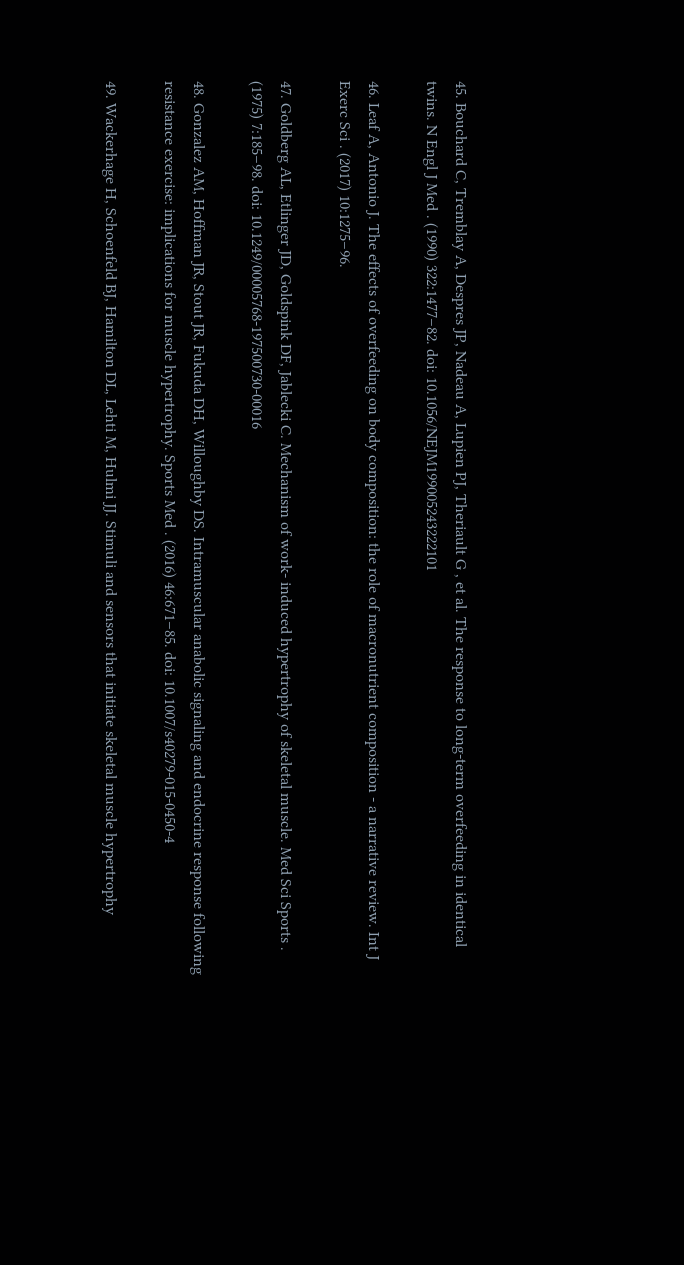45. Bouchard C, Tremblay A, Despres JP, Nadeau A, Lupien PJ, Theriault G , et al. The response to long-term overfeeding in identical twins. N Engl J Med . (1990) 322:1477–82. doi: 10.1056/NEJM199005243222101

46. Leaf A, Antonio J. The effects of overfeeding on body composition: the role of macronutrient composition - a narrative review. Int J Exerc Sci . (2017) 10:1275–96.

47. Goldberg AL, Etlinger JD, Goldspink DF, Jablecki C. Mechanism of work- induced hypertrophy of skeletal muscle. Med Sci Sports . (1975) 7:185–98. doi: 10.1249/00005768-197500730-00016

48. Gonzalez AM, Hoffman JR, Stout JR, Fukuda DH, Willoughby DS. Intramuscular anabolic signaling and endocrine response following resistance exercise: implications for muscle hypertrophy. Sports Med . (2016) 46:671–85. doi: 10.1007/s40279-015-0450-4

49. Wackerhage H, Schoenfeld BJ, Hamilton DL, Lehti M, Hulmi JJ. Stimuli and sensors that initiate skeletal muscle hypertrophy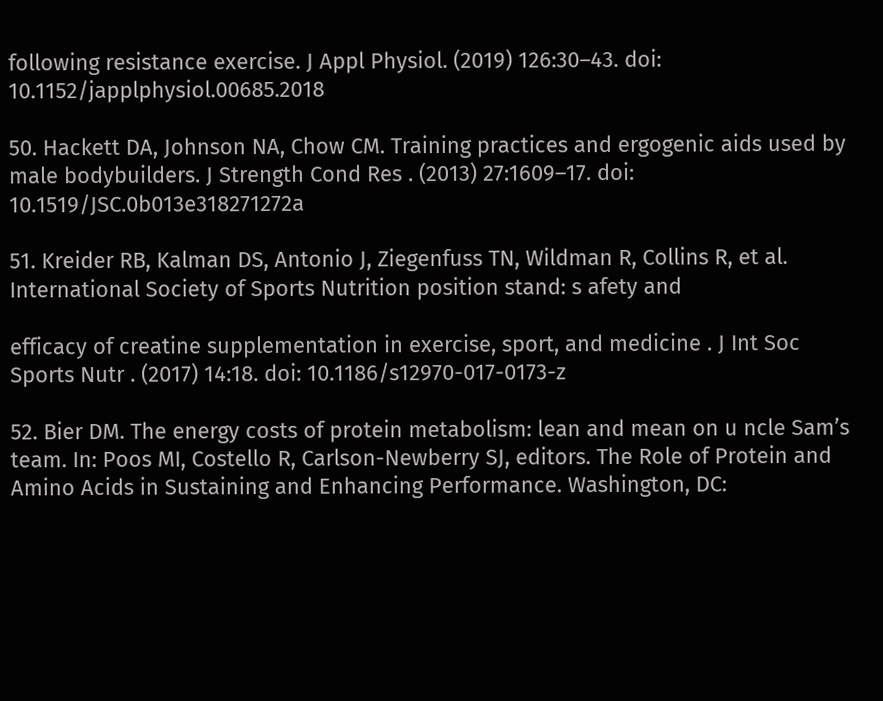following resistance exercise. J Appl Physiol. (2019) 126:30–43. doi: 10.1152/japplphysiol.00685.2018

50. Hackett DA, Johnson NA, Chow CM. Training practices and ergogenic aids used by male bodybuilders. J Strength Cond Res . (2013) 27:1609–17. doi: 10.1519/JSC.0b013e318271272a

51. Kreider RB, Kalman DS, Antonio J, Ziegenfuss TN, Wildman R, Collins R, et al. International Society of Sports Nutrition position stand: s afety and

efficacy of creatine supplementation in exercise, sport, and medicine . J Int Soc Sports Nutr . (2017) 14:18. doi: 10.1186/s12970-017-0173-z

52. Bier DM. The energy costs of protein metabolism: lean and mean on u ncle Sam’s team. In: Poos MI, Costello R, Carlson-Newberry SJ, editors. The Role of Protein and Amino Acids in Sustaining and Enhancing Performance. Washington, DC: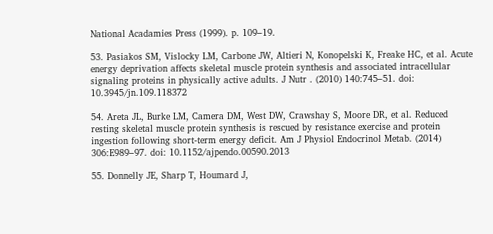National Acadamies Press (1999). p. 109–19.

53. Pasiakos SM, Vislocky LM, Carbone JW, Altieri N, Konopelski K, Freake HC, et al. Acute energy deprivation affects skeletal muscle protein synthesis and associated intracellular signaling proteins in physically active adults. J Nutr . (2010) 140:745–51. doi: 10.3945/jn.109.118372

54. Areta JL, Burke LM, Camera DM, West DW, Crawshay S, Moore DR, et al. Reduced resting skeletal muscle protein synthesis is rescued by resistance exercise and protein ingestion following short-term energy deficit. Am J Physiol Endocrinol Metab. (2014) 306:E989–97. doi: 10.1152/ajpendo.00590.2013

55. Donnelly JE, Sharp T, Houmard J,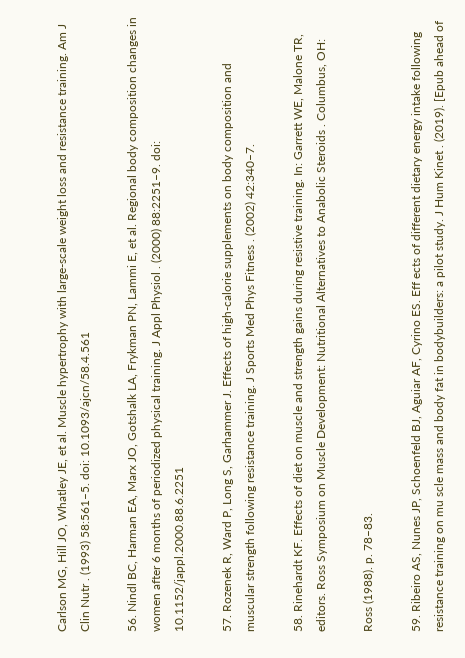Carlson MG, Hill JO, Whatley JE, et al. Muscle hypertrophy with large-scale weight loss and resistance training. Am J Clin Nutr . (1993) 58:561–5. doi: 10.1093/ajcn/58.4.561

56. Nindl BC, Harman EA, Marx JO, Gotshalk LA, Frykman PN, Lammi E, et al. Regional body composition changes in women after 6 months of periodized physical training. J Appl Physiol . (2000) 88:2251–9. doi: 10.1152/jappl.2000.88.6.2251

57. Rozenek R, Ward P, Long S, Garhammer J. Effects of high-calorie supplements on body composition and muscular strength following resistance training. J Sports Med Phys Fitness . (2002) 42:340–7.

58. Rinehardt KF. Effects of diet on muscle and strength gains during resistive training. In: Garrett WE, Malone TR, editors. Ross Symposium on Muscle Development: Nutritional Alternatives to Anabolic Steroids . Columbus, OH:

Ross (1988). p. 78–83.

59. Ribeiro AS, Nunes JP, Schoenfeld BJ, Aguiar AF, Cyrino ES. Eff ects of different dietary energy intake following resistance training on mu scle mass and body fat in bodybuilders: a pilot study. J Hum Kinet . (2019). [Epub ahead of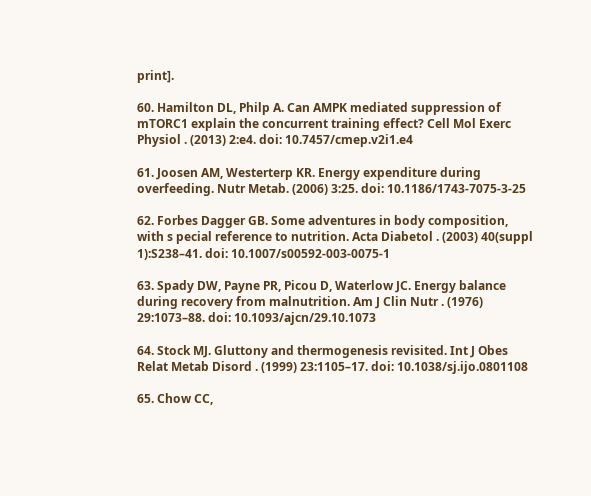print].

60. Hamilton DL, Philp A. Can AMPK mediated suppression of mTORC1 explain the concurrent training effect? Cell Mol Exerc Physiol . (2013) 2:e4. doi: 10.7457/cmep.v2i1.e4

61. Joosen AM, Westerterp KR. Energy expenditure during overfeeding. Nutr Metab. (2006) 3:25. doi: 10.1186/1743-7075-3-25

62. Forbes Dagger GB. Some adventures in body composition, with s pecial reference to nutrition. Acta Diabetol . (2003) 40(suppl 1):S238–41. doi: 10.1007/s00592-003-0075-1

63. Spady DW, Payne PR, Picou D, Waterlow JC. Energy balance during recovery from malnutrition. Am J Clin Nutr . (1976) 29:1073–88. doi: 10.1093/ajcn/29.10.1073

64. Stock MJ. Gluttony and thermogenesis revisited. Int J Obes Relat Metab Disord . (1999) 23:1105–17. doi: 10.1038/sj.ijo.0801108

65. Chow CC,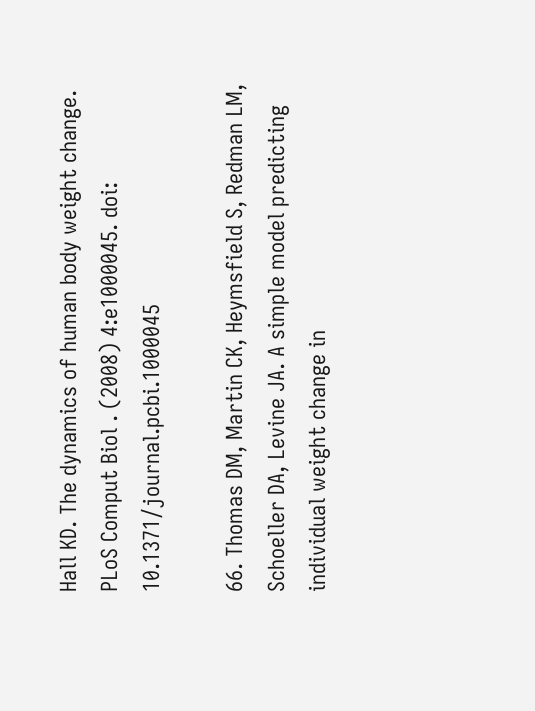Hall KD. The dynamics of human body weight change. PLoS Comput Biol . (2008) 4:e1000045. doi: 10.1371/journal.pcbi.1000045

66. Thomas DM, Martin CK, Heymsfield S, Redman LM, Schoeller DA, Levine JA. A simple model predicting individual weight change in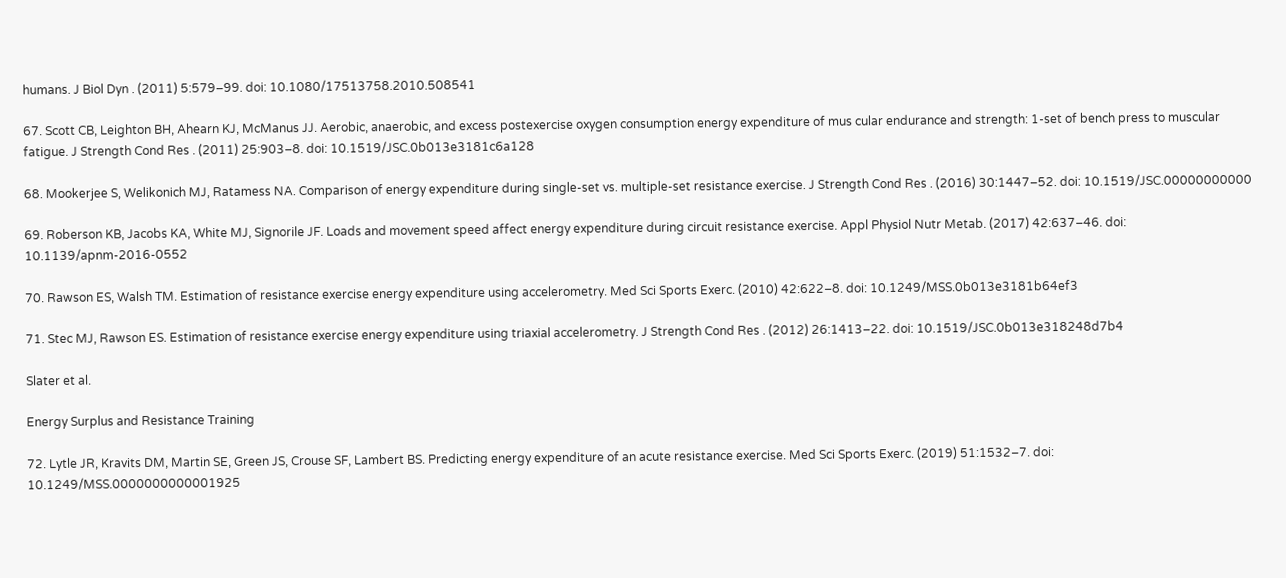humans. J Biol Dyn . (2011) 5:579–99. doi: 10.1080/17513758.2010.508541

67. Scott CB, Leighton BH, Ahearn KJ, McManus JJ. Aerobic, anaerobic, and excess postexercise oxygen consumption energy expenditure of mus cular endurance and strength: 1-set of bench press to muscular fatigue. J Strength Cond Res . (2011) 25:903–8. doi: 10.1519/JSC.0b013e3181c6a128

68. Mookerjee S, Welikonich MJ, Ratamess NA. Comparison of energy expenditure during single-set vs. multiple-set resistance exercise. J Strength Cond Res . (2016) 30:1447–52. doi: 10.1519/JSC.00000000000

69. Roberson KB, Jacobs KA, White MJ, Signorile JF. Loads and movement speed affect energy expenditure during circuit resistance exercise. Appl Physiol Nutr Metab. (2017) 42:637–46. doi: 10.1139/apnm-2016-0552

70. Rawson ES, Walsh TM. Estimation of resistance exercise energy expenditure using accelerometry. Med Sci Sports Exerc. (2010) 42:622–8. doi: 10.1249/MSS.0b013e3181b64ef3

71. Stec MJ, Rawson ES. Estimation of resistance exercise energy expenditure using triaxial accelerometry. J Strength Cond Res . (2012) 26:1413–22. doi: 10.1519/JSC.0b013e318248d7b4

Slater et al.

Energy Surplus and Resistance Training

72. Lytle JR, Kravits DM, Martin SE, Green JS, Crouse SF, Lambert BS. Predicting energy expenditure of an acute resistance exercise. Med Sci Sports Exerc. (2019) 51:1532–7. doi: 10.1249/MSS.0000000000001925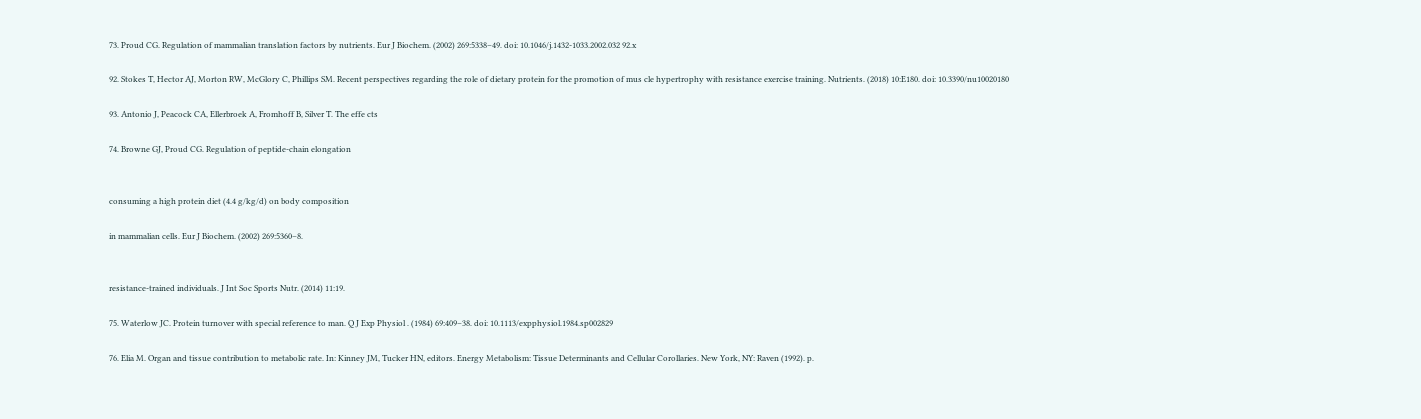73. Proud CG. Regulation of mammalian translation factors by nutrients. Eur J Biochem. (2002) 269:5338–49. doi: 10.1046/j.1432-1033.2002.032 92.x

92. Stokes T, Hector AJ, Morton RW, McGlory C, Phillips SM. Recent perspectives regarding the role of dietary protein for the promotion of mus cle hypertrophy with resistance exercise training. Nutrients. (2018) 10:E180. doi: 10.3390/nu10020180

93. Antonio J, Peacock CA, Ellerbroek A, Fromhoff B, Silver T. The effe cts

74. Browne GJ, Proud CG. Regulation of peptide-chain elongation


consuming a high protein diet (4.4 g/kg/d) on body composition

in mammalian cells. Eur J Biochem. (2002) 269:5360–8.


resistance-trained individuals. J Int Soc Sports Nutr. (2014) 11:19.

75. Waterlow JC. Protein turnover with special reference to man. Q J Exp Physiol . (1984) 69:409–38. doi: 10.1113/expphysiol.1984.sp002829

76. Elia M. Organ and tissue contribution to metabolic rate. In: Kinney JM, Tucker HN, editors. Energy Metabolism: Tissue Determinants and Cellular Corollaries. New York, NY: Raven (1992). p.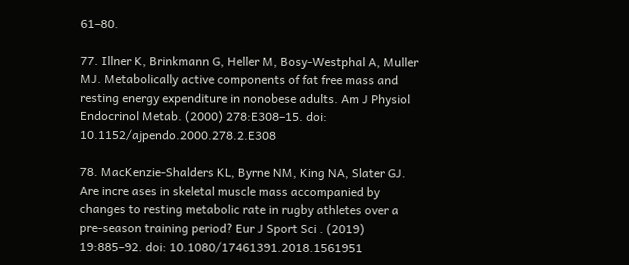61–80.

77. Illner K, Brinkmann G, Heller M, Bosy-Westphal A, Muller MJ. Metabolically active components of fat free mass and resting energy expenditure in nonobese adults. Am J Physiol Endocrinol Metab. (2000) 278:E308–15. doi: 10.1152/ajpendo.2000.278.2.E308

78. MacKenzie-Shalders KL, Byrne NM, King NA, Slater GJ. Are incre ases in skeletal muscle mass accompanied by changes to resting metabolic rate in rugby athletes over a pre-season training period? Eur J Sport Sci . (2019) 19:885–92. doi: 10.1080/17461391.2018.1561951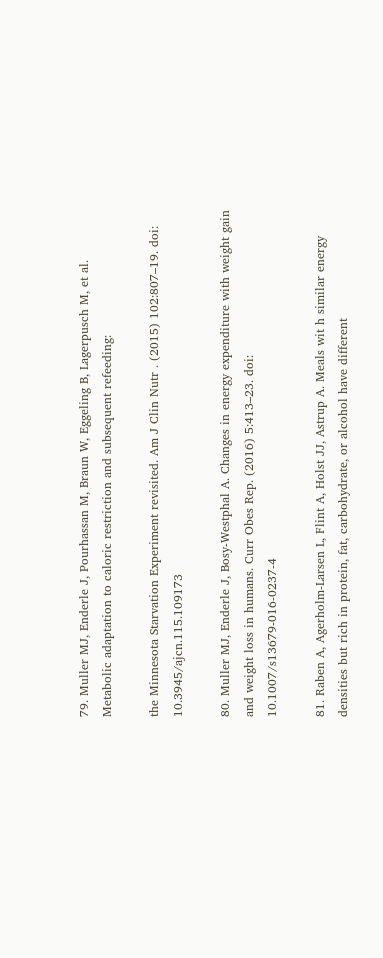79. Muller MJ, Enderle J, Pourhassan M, Braun W, Eggeling B, Lagerpusch M, et al. Metabolic adaptation to caloric restriction and subsequent refeeding:

the Minnesota Starvation Experiment revisited. Am J Clin Nutr . (2015) 102:807–19. doi: 10.3945/ajcn.115.109173

80. Muller MJ, Enderle J, Bosy-Westphal A. Changes in energy expenditure with weight gain and weight loss in humans. Curr Obes Rep. (2016) 5:413–23. doi: 10.1007/s13679-016-0237-4

81. Raben A, Agerholm-Larsen L, Flint A, Holst JJ, Astrup A. Meals wit h similar energy densities but rich in protein, fat, carbohydrate, or alcohol have different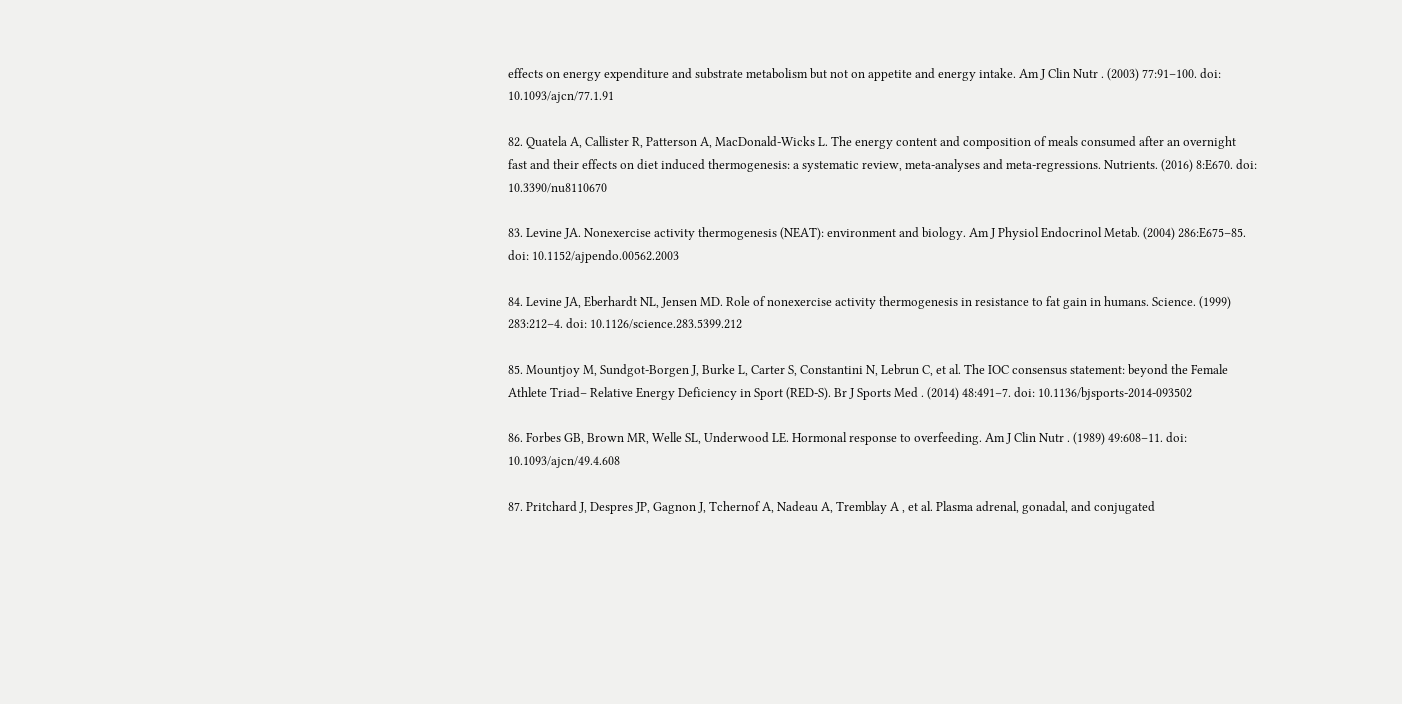effects on energy expenditure and substrate metabolism but not on appetite and energy intake. Am J Clin Nutr . (2003) 77:91–100. doi: 10.1093/ajcn/77.1.91

82. Quatela A, Callister R, Patterson A, MacDonald-Wicks L. The energy content and composition of meals consumed after an overnight fast and their effects on diet induced thermogenesis: a systematic review, meta-analyses and meta-regressions. Nutrients. (2016) 8:E670. doi: 10.3390/nu8110670

83. Levine JA. Nonexercise activity thermogenesis (NEAT): environment and biology. Am J Physiol Endocrinol Metab. (2004) 286:E675–85. doi: 10.1152/ajpendo.00562.2003

84. Levine JA, Eberhardt NL, Jensen MD. Role of nonexercise activity thermogenesis in resistance to fat gain in humans. Science. (1999) 283:212–4. doi: 10.1126/science.283.5399.212

85. Mountjoy M, Sundgot-Borgen J, Burke L, Carter S, Constantini N, Lebrun C, et al. The IOC consensus statement: beyond the Female Athlete Triad– Relative Energy Deficiency in Sport (RED-S). Br J Sports Med . (2014) 48:491–7. doi: 10.1136/bjsports-2014-093502

86. Forbes GB, Brown MR, Welle SL, Underwood LE. Hormonal response to overfeeding. Am J Clin Nutr . (1989) 49:608–11. doi: 10.1093/ajcn/49.4.608

87. Pritchard J, Despres JP, Gagnon J, Tchernof A, Nadeau A, Tremblay A , et al. Plasma adrenal, gonadal, and conjugated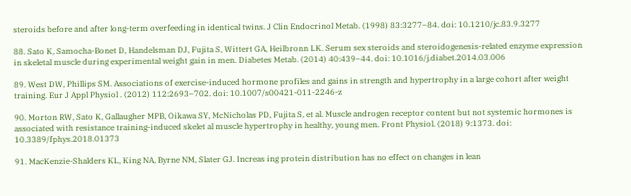steroids before and after long-term overfeeding in identical twins. J Clin Endocrinol Metab. (1998) 83:3277–84. doi: 10.1210/jc.83.9.3277

88. Sato K, Samocha-Bonet D, Handelsman DJ, Fujita S, Wittert GA, Heilbronn LK. Serum sex steroids and steroidogenesis-related enzyme expression in skeletal muscle during experimental weight gain in men. Diabetes Metab. (2014) 40:439–44. doi: 10.1016/j.diabet.2014.03.006

89. West DW, Phillips SM. Associations of exercise-induced hormone profiles and gains in strength and hypertrophy in a large cohort after weight training. Eur J Appl Physiol . (2012) 112:2693–702. doi: 10.1007/s00421-011-2246-z

90. Morton RW, Sato K, Gallaugher MPB, Oikawa SY, McNicholas PD, Fujita S, et al. Muscle androgen receptor content but not systemic hormones is associated with resistance training-induced skelet al muscle hypertrophy in healthy, young men. Front Physiol. (2018) 9:1373. doi: 10.3389/fphys.2018.01373

91. MacKenzie-Shalders KL, King NA, Byrne NM, Slater GJ. Increas ing protein distribution has no effect on changes in lean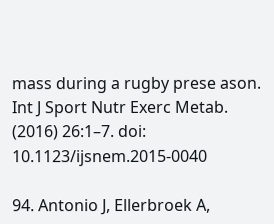mass during a rugby prese ason. Int J Sport Nutr Exerc Metab. (2016) 26:1–7. doi: 10.1123/ijsnem.2015-0040

94. Antonio J, Ellerbroek A,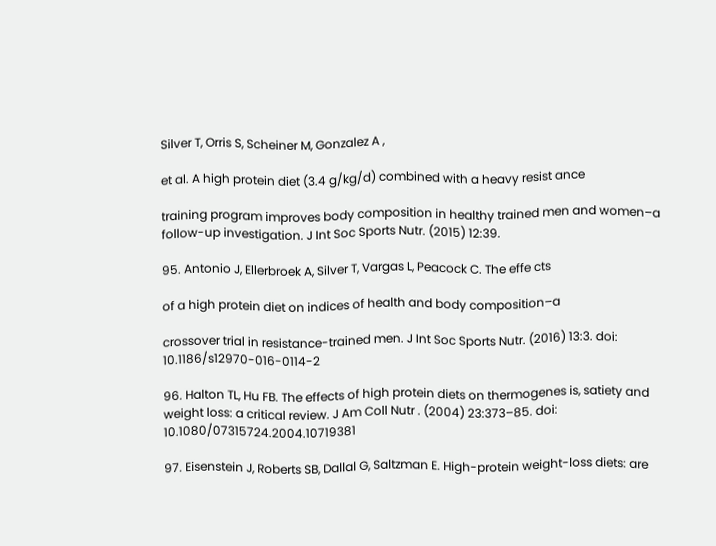Silver T, Orris S, Scheiner M, Gonzalez A ,

et al. A high protein diet (3.4 g/kg/d) combined with a heavy resist ance

training program improves body composition in healthy trained men and women–a follow-up investigation. J Int Soc Sports Nutr. (2015) 12:39.

95. Antonio J, Ellerbroek A, Silver T, Vargas L, Peacock C. The effe cts

of a high protein diet on indices of health and body composition–a

crossover trial in resistance-trained men. J Int Soc Sports Nutr. (2016) 13:3. doi: 10.1186/s12970-016-0114-2

96. Halton TL, Hu FB. The effects of high protein diets on thermogenes is, satiety and weight loss: a critical review. J Am Coll Nutr . (2004) 23:373–85. doi: 10.1080/07315724.2004.10719381

97. Eisenstein J, Roberts SB, Dallal G, Saltzman E. High-protein weight-loss diets: are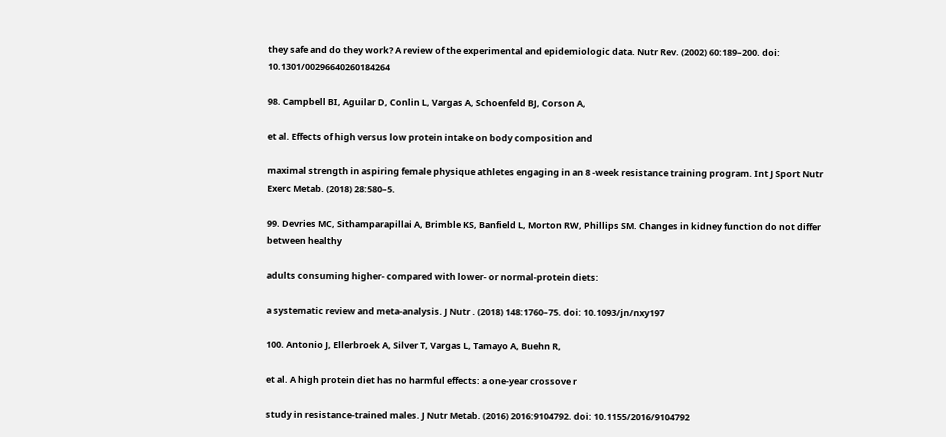they safe and do they work? A review of the experimental and epidemiologic data. Nutr Rev. (2002) 60:189–200. doi: 10.1301/00296640260184264

98. Campbell BI, Aguilar D, Conlin L, Vargas A, Schoenfeld BJ, Corson A,

et al. Effects of high versus low protein intake on body composition and

maximal strength in aspiring female physique athletes engaging in an 8 -week resistance training program. Int J Sport Nutr Exerc Metab. (2018) 28:580–5.

99. Devries MC, Sithamparapillai A, Brimble KS, Banfield L, Morton RW, Phillips SM. Changes in kidney function do not differ between healthy

adults consuming higher- compared with lower- or normal-protein diets:

a systematic review and meta-analysis. J Nutr . (2018) 148:1760–75. doi: 10.1093/jn/nxy197

100. Antonio J, Ellerbroek A, Silver T, Vargas L, Tamayo A, Buehn R,

et al. A high protein diet has no harmful effects: a one-year crossove r

study in resistance-trained males. J Nutr Metab. (2016) 2016:9104792. doi: 10.1155/2016/9104792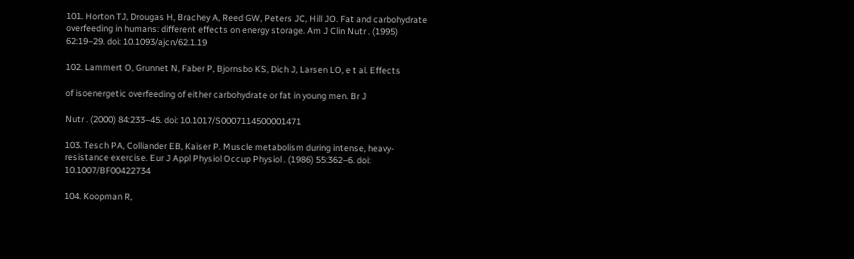101. Horton TJ, Drougas H, Brachey A, Reed GW, Peters JC, Hill JO. Fat and carbohydrate overfeeding in humans: different effects on energy storage. Am J Clin Nutr . (1995) 62:19–29. doi: 10.1093/ajcn/62.1.19

102. Lammert O, Grunnet N, Faber P, Bjornsbo KS, Dich J, Larsen LO, e t al. Effects

of isoenergetic overfeeding of either carbohydrate or fat in young men. Br J

Nutr . (2000) 84:233–45. doi: 10.1017/S0007114500001471

103. Tesch PA, Colliander EB, Kaiser P. Muscle metabolism during intense, heavy-resistance exercise. Eur J Appl Physiol Occup Physiol . (1986) 55:362–6. doi: 10.1007/BF00422734

104. Koopman R,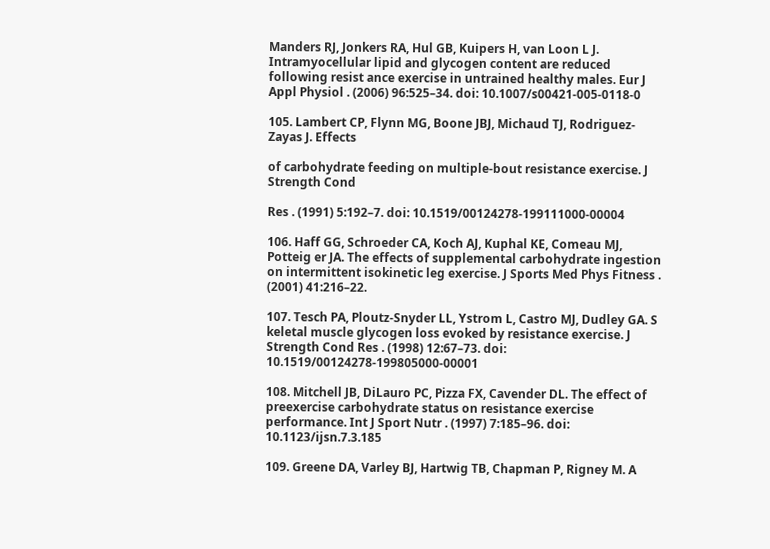Manders RJ, Jonkers RA, Hul GB, Kuipers H, van Loon L J. Intramyocellular lipid and glycogen content are reduced following resist ance exercise in untrained healthy males. Eur J Appl Physiol . (2006) 96:525–34. doi: 10.1007/s00421-005-0118-0

105. Lambert CP, Flynn MG, Boone JBJ, Michaud TJ, Rodriguez-Zayas J. Effects

of carbohydrate feeding on multiple-bout resistance exercise. J Strength Cond

Res . (1991) 5:192–7. doi: 10.1519/00124278-199111000-00004

106. Haff GG, Schroeder CA, Koch AJ, Kuphal KE, Comeau MJ, Potteig er JA. The effects of supplemental carbohydrate ingestion on intermittent isokinetic leg exercise. J Sports Med Phys Fitness . (2001) 41:216–22.

107. Tesch PA, Ploutz-Snyder LL, Ystrom L, Castro MJ, Dudley GA. S keletal muscle glycogen loss evoked by resistance exercise. J Strength Cond Res . (1998) 12:67–73. doi: 10.1519/00124278-199805000-00001

108. Mitchell JB, DiLauro PC, Pizza FX, Cavender DL. The effect of preexercise carbohydrate status on resistance exercise performance. Int J Sport Nutr . (1997) 7:185–96. doi: 10.1123/ijsn.7.3.185

109. Greene DA, Varley BJ, Hartwig TB, Chapman P, Rigney M. A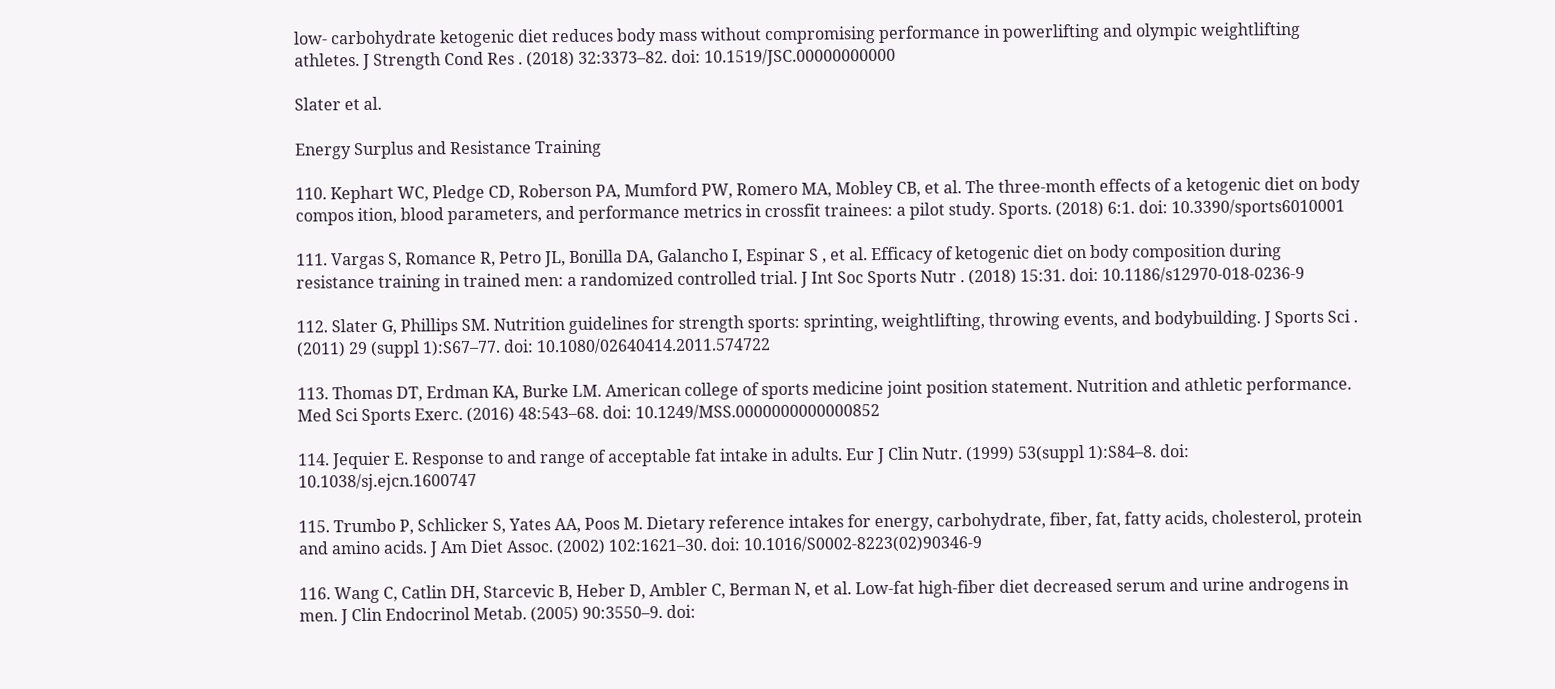low- carbohydrate ketogenic diet reduces body mass without compromising performance in powerlifting and olympic weightlifting athletes. J Strength Cond Res . (2018) 32:3373–82. doi: 10.1519/JSC.00000000000

Slater et al.

Energy Surplus and Resistance Training

110. Kephart WC, Pledge CD, Roberson PA, Mumford PW, Romero MA, Mobley CB, et al. The three-month effects of a ketogenic diet on body compos ition, blood parameters, and performance metrics in crossfit trainees: a pilot study. Sports. (2018) 6:1. doi: 10.3390/sports6010001

111. Vargas S, Romance R, Petro JL, Bonilla DA, Galancho I, Espinar S , et al. Efficacy of ketogenic diet on body composition during resistance training in trained men: a randomized controlled trial. J Int Soc Sports Nutr . (2018) 15:31. doi: 10.1186/s12970-018-0236-9

112. Slater G, Phillips SM. Nutrition guidelines for strength sports: sprinting, weightlifting, throwing events, and bodybuilding. J Sports Sci . (2011) 29 (suppl 1):S67–77. doi: 10.1080/02640414.2011.574722

113. Thomas DT, Erdman KA, Burke LM. American college of sports medicine joint position statement. Nutrition and athletic performance. Med Sci Sports Exerc. (2016) 48:543–68. doi: 10.1249/MSS.0000000000000852

114. Jequier E. Response to and range of acceptable fat intake in adults. Eur J Clin Nutr. (1999) 53(suppl 1):S84–8. doi: 10.1038/sj.ejcn.1600747

115. Trumbo P, Schlicker S, Yates AA, Poos M. Dietary reference intakes for energy, carbohydrate, fiber, fat, fatty acids, cholesterol, protein and amino acids. J Am Diet Assoc. (2002) 102:1621–30. doi: 10.1016/S0002-8223(02)90346-9

116. Wang C, Catlin DH, Starcevic B, Heber D, Ambler C, Berman N, et al. Low-fat high-fiber diet decreased serum and urine androgens in men. J Clin Endocrinol Metab. (2005) 90:3550–9. doi: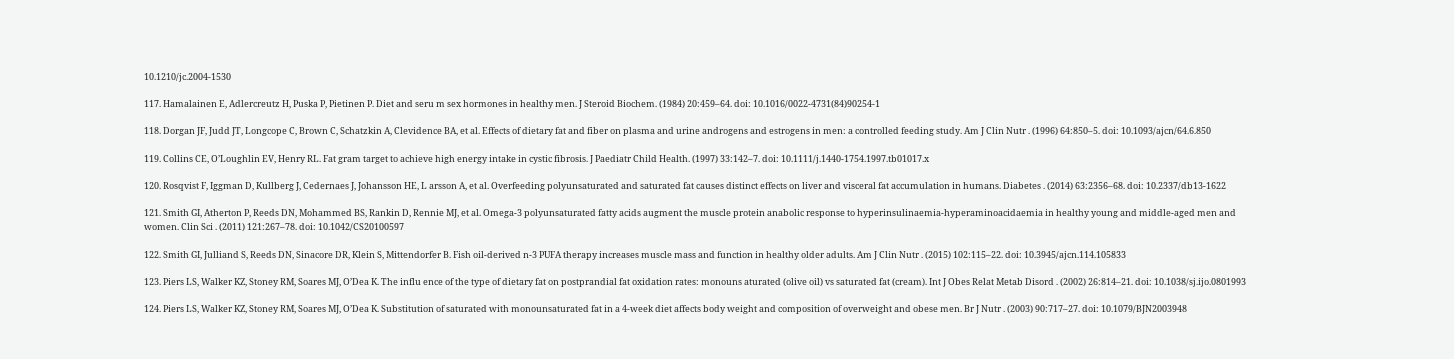10.1210/jc.2004-1530

117. Hamalainen E, Adlercreutz H, Puska P, Pietinen P. Diet and seru m sex hormones in healthy men. J Steroid Biochem. (1984) 20:459–64. doi: 10.1016/0022-4731(84)90254-1

118. Dorgan JF, Judd JT, Longcope C, Brown C, Schatzkin A, Clevidence BA, et al. Effects of dietary fat and fiber on plasma and urine androgens and estrogens in men: a controlled feeding study. Am J Clin Nutr . (1996) 64:850–5. doi: 10.1093/ajcn/64.6.850

119. Collins CE, O’Loughlin EV, Henry RL. Fat gram target to achieve high energy intake in cystic fibrosis. J Paediatr Child Health. (1997) 33:142–7. doi: 10.1111/j.1440-1754.1997.tb01017.x

120. Rosqvist F, Iggman D, Kullberg J, Cedernaes J, Johansson HE, L arsson A, et al. Overfeeding polyunsaturated and saturated fat causes distinct effects on liver and visceral fat accumulation in humans. Diabetes . (2014) 63:2356–68. doi: 10.2337/db13-1622

121. Smith GI, Atherton P, Reeds DN, Mohammed BS, Rankin D, Rennie MJ, et al. Omega-3 polyunsaturated fatty acids augment the muscle protein anabolic response to hyperinsulinaemia-hyperaminoacidaemia in healthy young and middle-aged men and women. Clin Sci . (2011) 121:267–78. doi: 10.1042/CS20100597

122. Smith GI, Julliand S, Reeds DN, Sinacore DR, Klein S, Mittendorfer B. Fish oil-derived n-3 PUFA therapy increases muscle mass and function in healthy older adults. Am J Clin Nutr . (2015) 102:115–22. doi: 10.3945/ajcn.114.105833

123. Piers LS, Walker KZ, Stoney RM, Soares MJ, O’Dea K. The influ ence of the type of dietary fat on postprandial fat oxidation rates: monouns aturated (olive oil) vs saturated fat (cream). Int J Obes Relat Metab Disord . (2002) 26:814–21. doi: 10.1038/sj.ijo.0801993

124. Piers LS, Walker KZ, Stoney RM, Soares MJ, O’Dea K. Substitution of saturated with monounsaturated fat in a 4-week diet affects body weight and composition of overweight and obese men. Br J Nutr . (2003) 90:717–27. doi: 10.1079/BJN2003948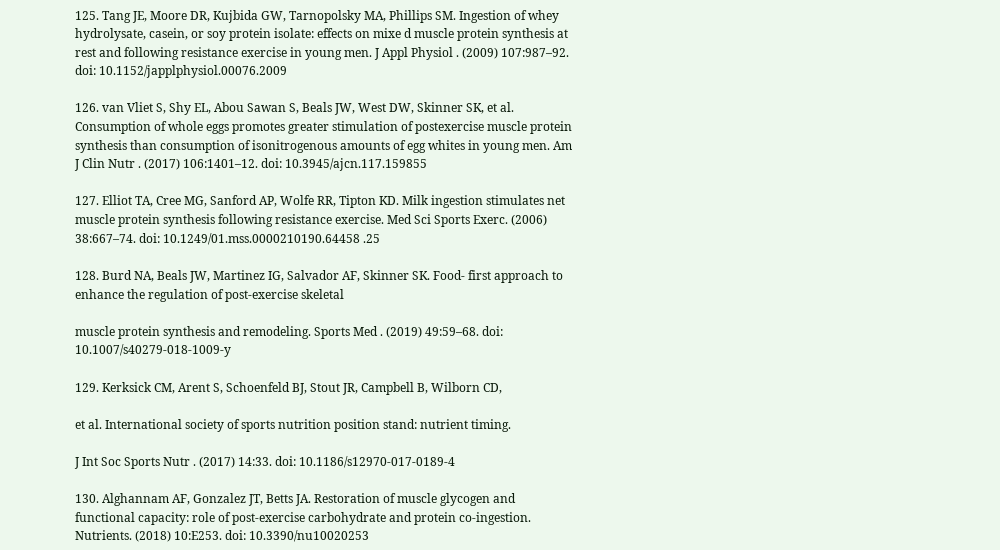125. Tang JE, Moore DR, Kujbida GW, Tarnopolsky MA, Phillips SM. Ingestion of whey hydrolysate, casein, or soy protein isolate: effects on mixe d muscle protein synthesis at rest and following resistance exercise in young men. J Appl Physiol . (2009) 107:987–92. doi: 10.1152/japplphysiol.00076.2009

126. van Vliet S, Shy EL, Abou Sawan S, Beals JW, West DW, Skinner SK, et al. Consumption of whole eggs promotes greater stimulation of postexercise muscle protein synthesis than consumption of isonitrogenous amounts of egg whites in young men. Am J Clin Nutr . (2017) 106:1401–12. doi: 10.3945/ajcn.117.159855

127. Elliot TA, Cree MG, Sanford AP, Wolfe RR, Tipton KD. Milk ingestion stimulates net muscle protein synthesis following resistance exercise. Med Sci Sports Exerc. (2006) 38:667–74. doi: 10.1249/01.mss.0000210190.64458 .25

128. Burd NA, Beals JW, Martinez IG, Salvador AF, Skinner SK. Food- first approach to enhance the regulation of post-exercise skeletal

muscle protein synthesis and remodeling. Sports Med . (2019) 49:59–68. doi: 10.1007/s40279-018-1009-y

129. Kerksick CM, Arent S, Schoenfeld BJ, Stout JR, Campbell B, Wilborn CD,

et al. International society of sports nutrition position stand: nutrient timing.

J Int Soc Sports Nutr . (2017) 14:33. doi: 10.1186/s12970-017-0189-4

130. Alghannam AF, Gonzalez JT, Betts JA. Restoration of muscle glycogen and functional capacity: role of post-exercise carbohydrate and protein co-ingestion. Nutrients. (2018) 10:E253. doi: 10.3390/nu10020253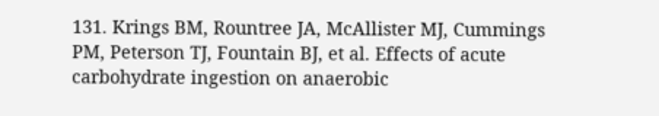131. Krings BM, Rountree JA, McAllister MJ, Cummings PM, Peterson TJ, Fountain BJ, et al. Effects of acute carbohydrate ingestion on anaerobic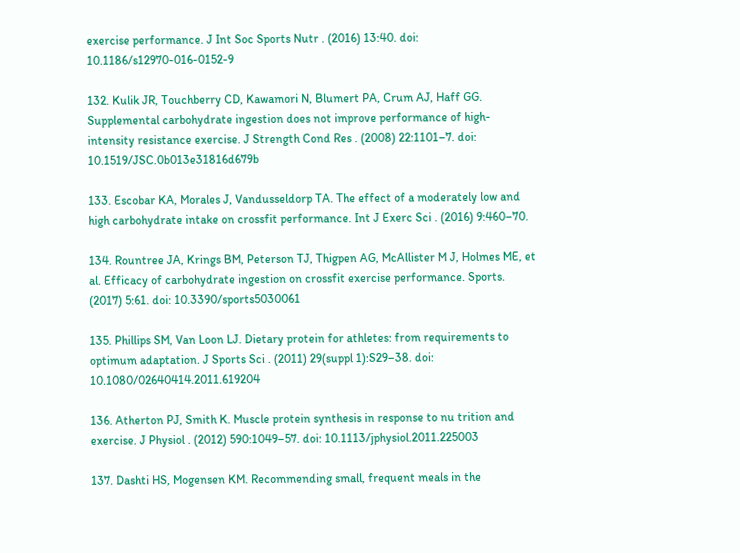exercise performance. J Int Soc Sports Nutr . (2016) 13:40. doi: 10.1186/s12970-016-0152-9

132. Kulik JR, Touchberry CD, Kawamori N, Blumert PA, Crum AJ, Haff GG. Supplemental carbohydrate ingestion does not improve performance of high-intensity resistance exercise. J Strength Cond Res . (2008) 22:1101–7. doi: 10.1519/JSC.0b013e31816d679b

133. Escobar KA, Morales J, Vandusseldorp TA. The effect of a moderately low and high carbohydrate intake on crossfit performance. Int J Exerc Sci . (2016) 9:460–70.

134. Rountree JA, Krings BM, Peterson TJ, Thigpen AG, McAllister M J, Holmes ME, et al. Efficacy of carbohydrate ingestion on crossfit exercise performance. Sports. (2017) 5:61. doi: 10.3390/sports5030061

135. Phillips SM, Van Loon LJ. Dietary protein for athletes: from requirements to optimum adaptation. J Sports Sci . (2011) 29(suppl 1):S29–38. doi: 10.1080/02640414.2011.619204

136. Atherton PJ, Smith K. Muscle protein synthesis in response to nu trition and exercise. J Physiol . (2012) 590:1049–57. doi: 10.1113/jphysiol.2011.225003

137. Dashti HS, Mogensen KM. Recommending small, frequent meals in the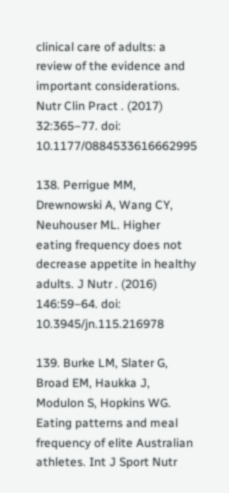clinical care of adults: a review of the evidence and important considerations. Nutr Clin Pract . (2017) 32:365–77. doi: 10.1177/0884533616662995

138. Perrigue MM, Drewnowski A, Wang CY, Neuhouser ML. Higher eating frequency does not decrease appetite in healthy adults. J Nutr . (2016) 146:59–64. doi: 10.3945/jn.115.216978

139. Burke LM, Slater G, Broad EM, Haukka J, Modulon S, Hopkins WG. Eating patterns and meal frequency of elite Australian athletes. Int J Sport Nutr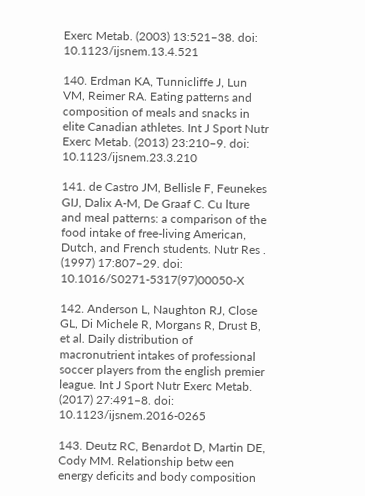Exerc Metab. (2003) 13:521–38. doi: 10.1123/ijsnem.13.4.521

140. Erdman KA, Tunnicliffe J, Lun VM, Reimer RA. Eating patterns and composition of meals and snacks in elite Canadian athletes. Int J Sport Nutr Exerc Metab. (2013) 23:210–9. doi: 10.1123/ijsnem.23.3.210

141. de Castro JM, Bellisle F, Feunekes GIJ, Dalix A-M, De Graaf C. Cu lture and meal patterns: a comparison of the food intake of free-living American, Dutch, and French students. Nutr Res . (1997) 17:807–29. doi: 10.1016/S0271-5317(97)00050-X

142. Anderson L, Naughton RJ, Close GL, Di Michele R, Morgans R, Drust B, et al. Daily distribution of macronutrient intakes of professional soccer players from the english premier league. Int J Sport Nutr Exerc Metab. (2017) 27:491–8. doi: 10.1123/ijsnem.2016-0265

143. Deutz RC, Benardot D, Martin DE, Cody MM. Relationship betw een energy deficits and body composition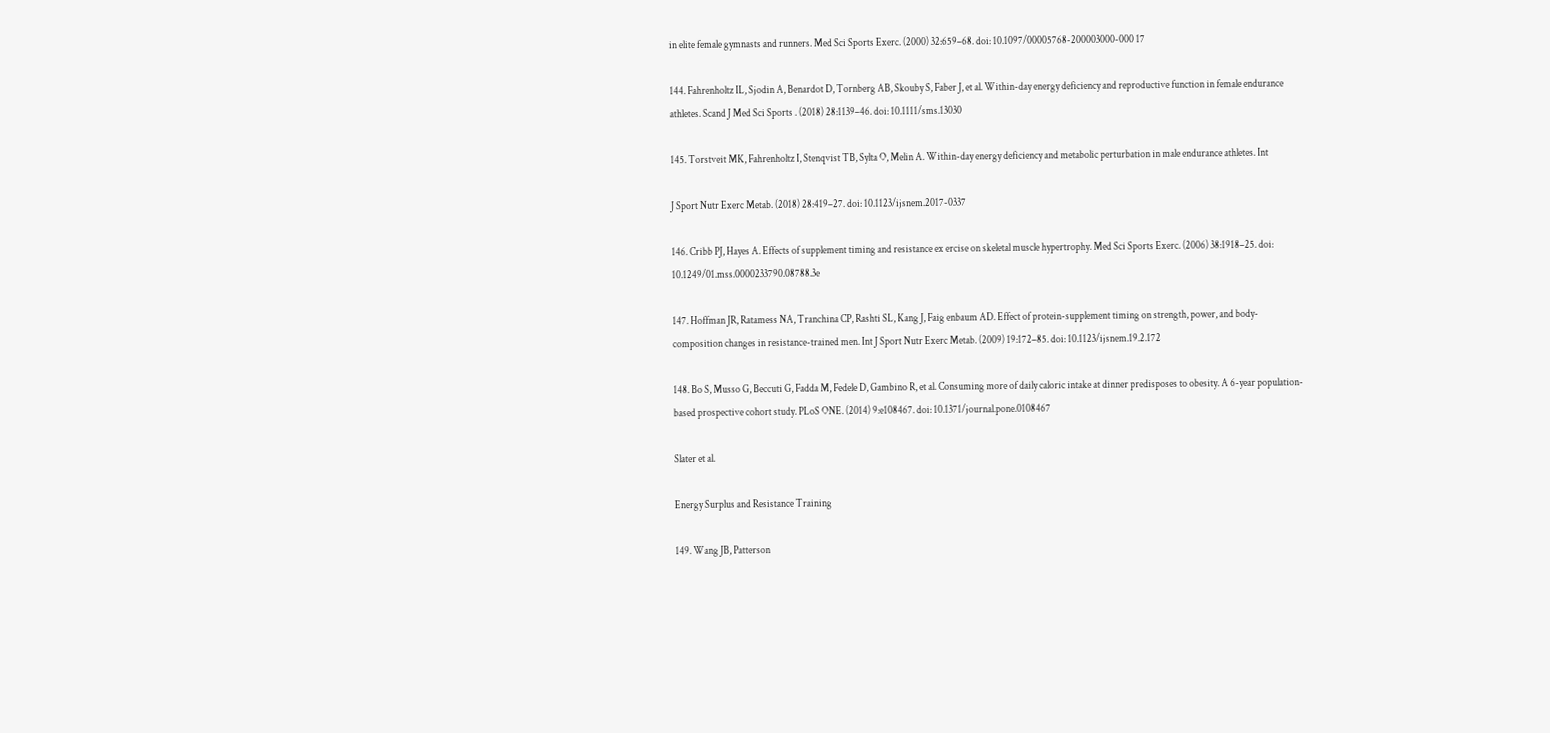in elite female gymnasts and runners. Med Sci Sports Exerc. (2000) 32:659–68. doi: 10.1097/00005768-200003000-000 17

144. Fahrenholtz IL, Sjodin A, Benardot D, Tornberg AB, Skouby S, Faber J, et al. Within-day energy deficiency and reproductive function in female endurance athletes. Scand J Med Sci Sports . (2018) 28:1139–46. doi: 10.1111/sms.13030

145. Torstveit MK, Fahrenholtz I, Stenqvist TB, Sylta O, Melin A. Within-day energy deficiency and metabolic perturbation in male endurance athletes. Int

J Sport Nutr Exerc Metab. (2018) 28:419–27. doi: 10.1123/ijsnem.2017-0337

146. Cribb PJ, Hayes A. Effects of supplement timing and resistance ex ercise on skeletal muscle hypertrophy. Med Sci Sports Exerc. (2006) 38:1918–25. doi: 10.1249/01.mss.0000233790.08788.3e

147. Hoffman JR, Ratamess NA, Tranchina CP, Rashti SL, Kang J, Faig enbaum AD. Effect of protein-supplement timing on strength, power, and body- composition changes in resistance-trained men. Int J Sport Nutr Exerc Metab. (2009) 19:172–85. doi: 10.1123/ijsnem.19.2.172

148. Bo S, Musso G, Beccuti G, Fadda M, Fedele D, Gambino R, et al. Consuming more of daily caloric intake at dinner predisposes to obesity. A 6-year population-based prospective cohort study. PLoS ONE. (2014) 9:e108467. doi: 10.1371/journal.pone.0108467

Slater et al.

Energy Surplus and Resistance Training

149. Wang JB, Patterson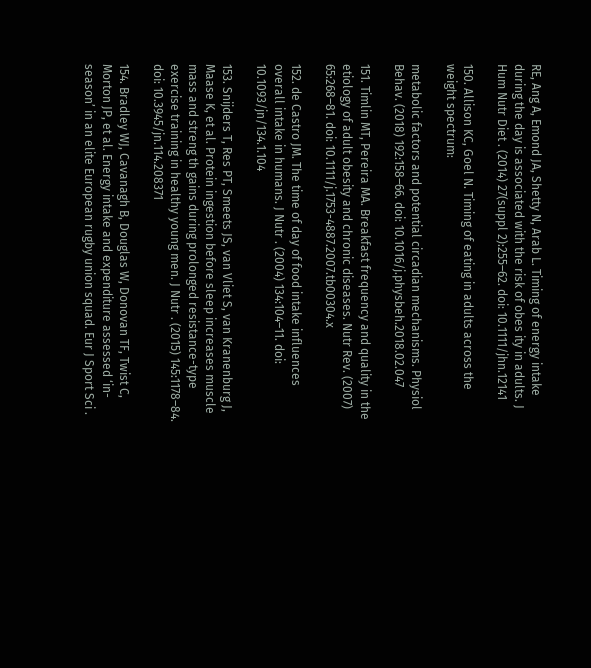RE, Ang A, Emond JA, Shetty N, Arab L. Timing of energy intake during the day is associated with the risk of obes ity in adults. J Hum Nutr Diet . (2014) 27(suppl 2):255–62. doi: 10.1111/jhn.12141

150. Allison KC, Goel N. Timing of eating in adults across the weight spectrum:

metabolic factors and potential circadian mechanisms. Physiol Behav. (2018) 192:158–66. doi: 10.1016/j.physbeh.2018.02.047

151. Timlin MT, Pereira MA. Breakfast frequency and quality in the etiology of adult obesity and chronic diseases. Nutr Rev. (2007) 65:268–81. doi: 10.1111/j.1753-4887.2007.tb00304.x

152. de Castro JM. The time of day of food intake influences overall intake in humans. J Nutr . (2004) 134:104–11. doi: 10.1093/jn/134.1.104

153. Snijders T, Res PT, Smeets JS, van Vliet S, van Kranenburg J, Maase K, et al. Protein ingestion before sleep increases muscle mass and streng th gains during prolonged resistance-type exercise training in healthy young men. J Nutr . (2015) 145:1178–84. doi: 10.3945/jn.114.208371

154. Bradley WJ, Cavanagh B, Douglas W, Donovan TF, Twist C, Morton JP, et al. Energy intake and expenditure assessed ‘in-season’ in an elite European rugby union squad. Eur J Sport Sci .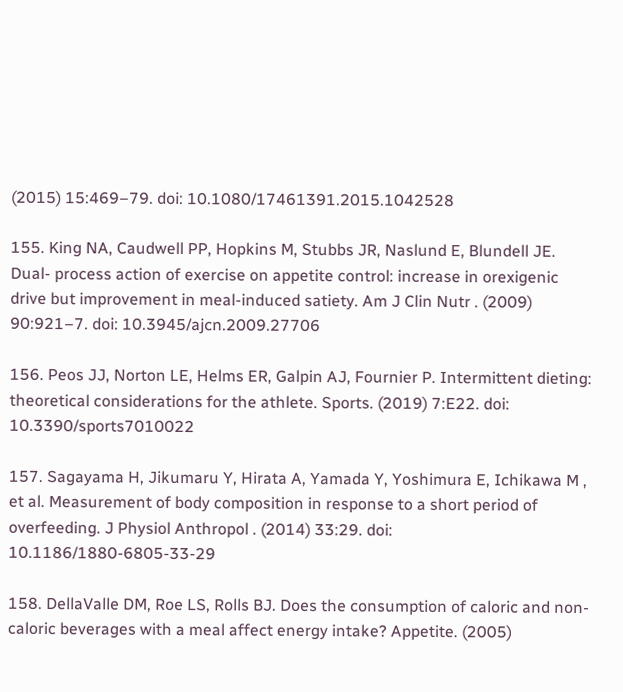(2015) 15:469–79. doi: 10.1080/17461391.2015.1042528

155. King NA, Caudwell PP, Hopkins M, Stubbs JR, Naslund E, Blundell JE. Dual- process action of exercise on appetite control: increase in orexigenic drive but improvement in meal-induced satiety. Am J Clin Nutr . (2009) 90:921–7. doi: 10.3945/ajcn.2009.27706

156. Peos JJ, Norton LE, Helms ER, Galpin AJ, Fournier P. Intermittent dieting: theoretical considerations for the athlete. Sports. (2019) 7:E22. doi: 10.3390/sports7010022

157. Sagayama H, Jikumaru Y, Hirata A, Yamada Y, Yoshimura E, Ichikawa M , et al. Measurement of body composition in response to a short period of overfeeding. J Physiol Anthropol . (2014) 33:29. doi: 10.1186/1880-6805-33-29

158. DellaValle DM, Roe LS, Rolls BJ. Does the consumption of caloric and non-caloric beverages with a meal affect energy intake? Appetite. (2005)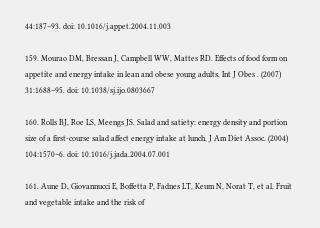44:187–93. doi: 10.1016/j.appet.2004.11.003

159. Mourao DM, Bressan J, Campbell WW, Mattes RD. Effects of food form on appetite and energy intake in lean and obese young adults. Int J Obes . (2007) 31:1688–95. doi: 10.1038/sj.ijo.0803667

160. Rolls BJ, Roe LS, Meengs JS. Salad and satiety: energy density and portion size of a first-course salad affect energy intake at lunch. J Am Diet Assoc. (2004) 104:1570–6. doi: 10.1016/j.jada.2004.07.001

161. Aune D, Giovannucci E, Boffetta P, Fadnes LT, Keum N, Norat T, et al. Fruit and vegetable intake and the risk of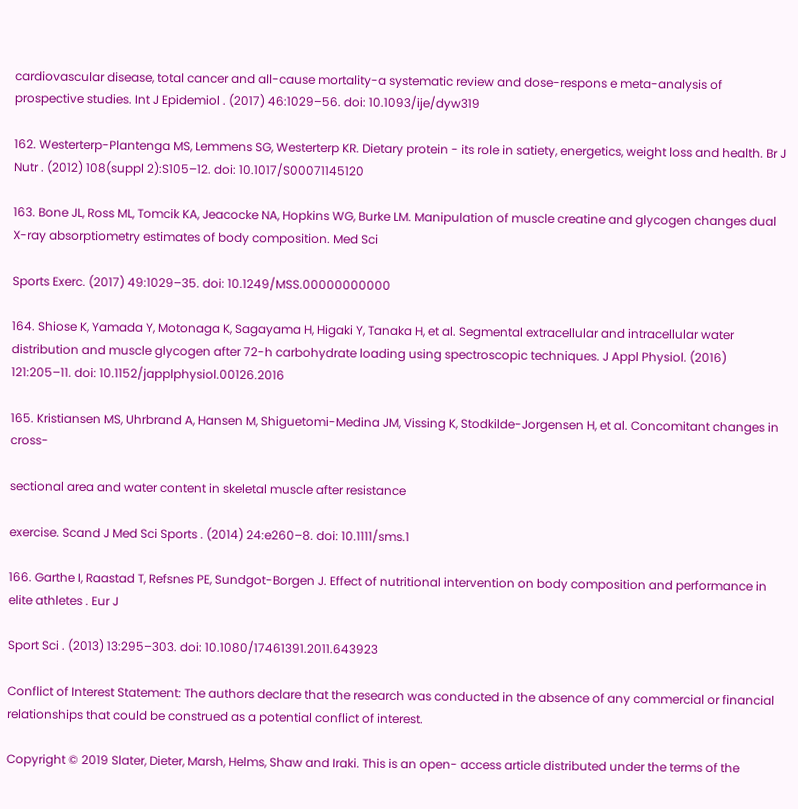cardiovascular disease, total cancer and all-cause mortality-a systematic review and dose-respons e meta-analysis of prospective studies. Int J Epidemiol . (2017) 46:1029–56. doi: 10.1093/ije/dyw319

162. Westerterp-Plantenga MS, Lemmens SG, Westerterp KR. Dietary protein - its role in satiety, energetics, weight loss and health. Br J Nutr . (2012) 108(suppl 2):S105–12. doi: 10.1017/S00071145120

163. Bone JL, Ross ML, Tomcik KA, Jeacocke NA, Hopkins WG, Burke LM. Manipulation of muscle creatine and glycogen changes dual X-ray absorptiometry estimates of body composition. Med Sci

Sports Exerc. (2017) 49:1029–35. doi: 10.1249/MSS.00000000000

164. Shiose K, Yamada Y, Motonaga K, Sagayama H, Higaki Y, Tanaka H, et al. Segmental extracellular and intracellular water distribution and muscle glycogen after 72-h carbohydrate loading using spectroscopic techniques. J Appl Physiol. (2016) 121:205–11. doi: 10.1152/japplphysiol.00126.2016

165. Kristiansen MS, Uhrbrand A, Hansen M, Shiguetomi-Medina JM, Vissing K, Stodkilde-Jorgensen H, et al. Concomitant changes in cross-

sectional area and water content in skeletal muscle after resistance

exercise. Scand J Med Sci Sports . (2014) 24:e260–8. doi: 10.1111/sms.1

166. Garthe I, Raastad T, Refsnes PE, Sundgot-Borgen J. Effect of nutritional intervention on body composition and performance in elite athletes . Eur J

Sport Sci . (2013) 13:295–303. doi: 10.1080/17461391.2011.643923

Conflict of Interest Statement: The authors declare that the research was conducted in the absence of any commercial or financial relationships that could be construed as a potential conflict of interest.

Copyright © 2019 Slater, Dieter, Marsh, Helms, Shaw and Iraki. This is an open- access article distributed under the terms of the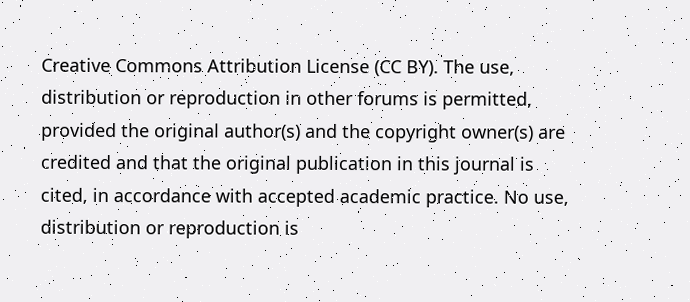Creative Commons Attribution License (CC BY). The use, distribution or reproduction in other forums is permitted, provided the original author(s) and the copyright owner(s) are credited and that the original publication in this journal is cited, in accordance with accepted academic practice. No use, distribution or reproduction is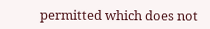permitted which does not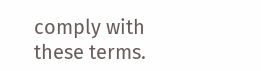comply with these terms.